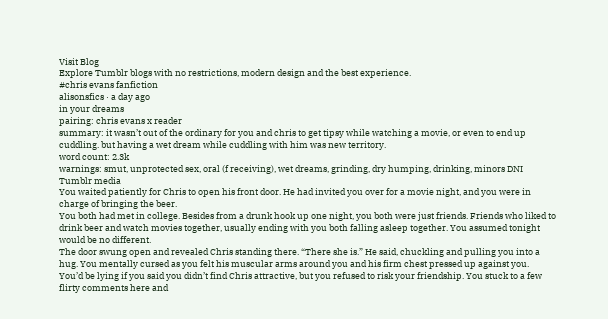Visit Blog
Explore Tumblr blogs with no restrictions, modern design and the best experience.
#chris evans fanfiction
alisonsfics · a day ago
in your dreams
pairing: chris evans x reader
summary: it wasn’t out of the ordinary for you and chris to get tipsy while watching a movie, or even to end up cuddling. but having a wet dream while cuddling with him was new territory.
word count: 2.3k
warnings: smut, unprotected sex, oral (f receiving), wet dreams, grinding, dry humping, drinking, minors DNI
Tumblr media
You waited patiently for Chris to open his front door. He had invited you over for a movie night, and you were in charge of bringing the beer.
You both had met in college. Besides from a drunk hook up one night, you both were just friends. Friends who liked to drink beer and watch movies together, usually ending with you both falling asleep together. You assumed tonight would be no different.
The door swung open and revealed Chris standing there. “There she is.” He said, chuckling and pulling you into a hug. You mentally cursed as you felt his muscular arms around you and his firm chest pressed up against you.
You’d be lying if you said you didn’t find Chris attractive, but you refused to risk your friendship. You stuck to a few flirty comments here and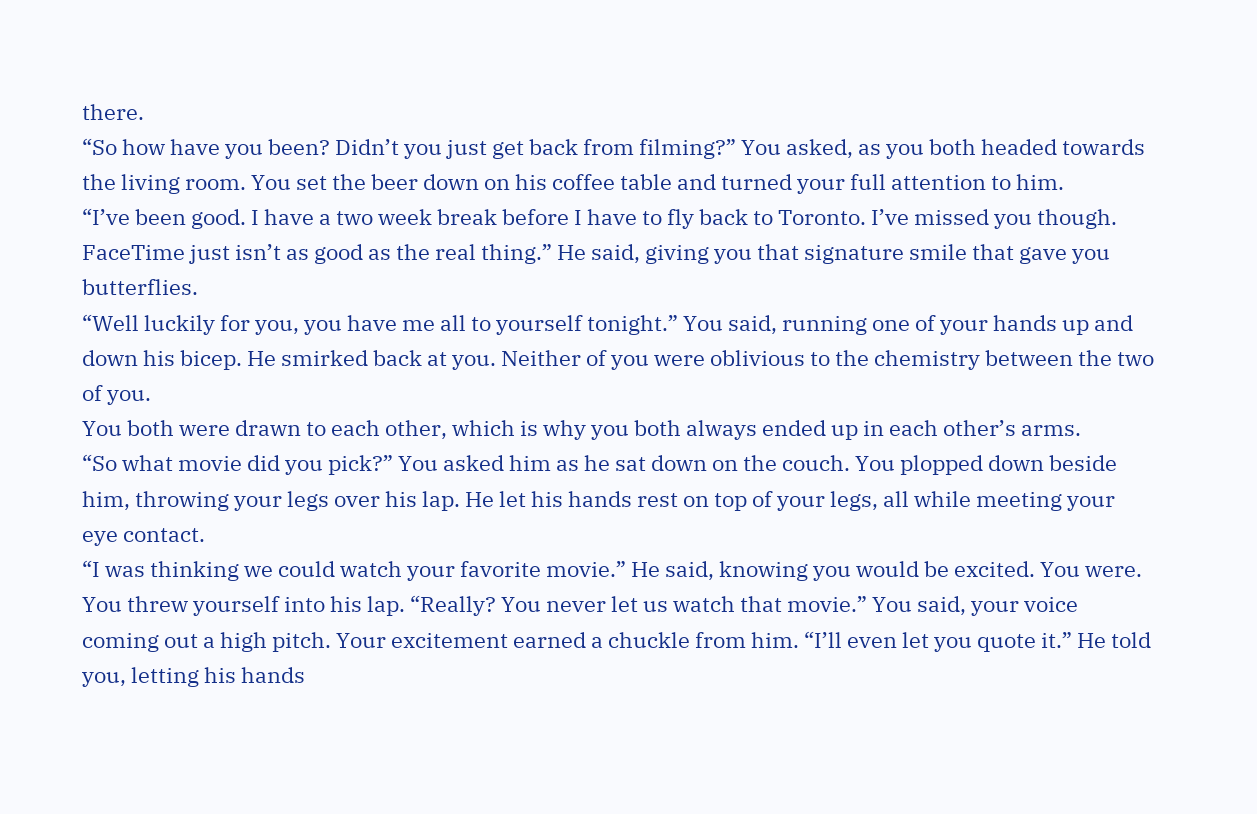there.
“So how have you been? Didn’t you just get back from filming?” You asked, as you both headed towards the living room. You set the beer down on his coffee table and turned your full attention to him.
“I’ve been good. I have a two week break before I have to fly back to Toronto. I’ve missed you though. FaceTime just isn’t as good as the real thing.” He said, giving you that signature smile that gave you butterflies.
“Well luckily for you, you have me all to yourself tonight.” You said, running one of your hands up and down his bicep. He smirked back at you. Neither of you were oblivious to the chemistry between the two of you.
You both were drawn to each other, which is why you both always ended up in each other’s arms.
“So what movie did you pick?” You asked him as he sat down on the couch. You plopped down beside him, throwing your legs over his lap. He let his hands rest on top of your legs, all while meeting your eye contact.
“I was thinking we could watch your favorite movie.” He said, knowing you would be excited. You were.
You threw yourself into his lap. “Really? You never let us watch that movie.” You said, your voice coming out a high pitch. Your excitement earned a chuckle from him. “I’ll even let you quote it.” He told you, letting his hands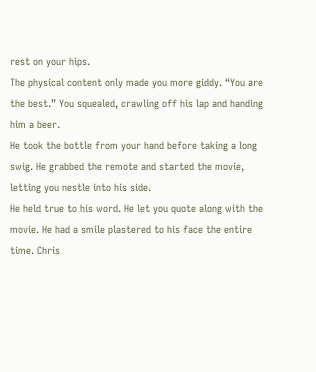rest on your hips.
The physical content only made you more giddy. “You are the best.” You squealed, crawling off his lap and handing him a beer.
He took the bottle from your hand before taking a long swig. He grabbed the remote and started the movie, letting you nestle into his side.
He held true to his word. He let you quote along with the movie. He had a smile plastered to his face the entire time. Chris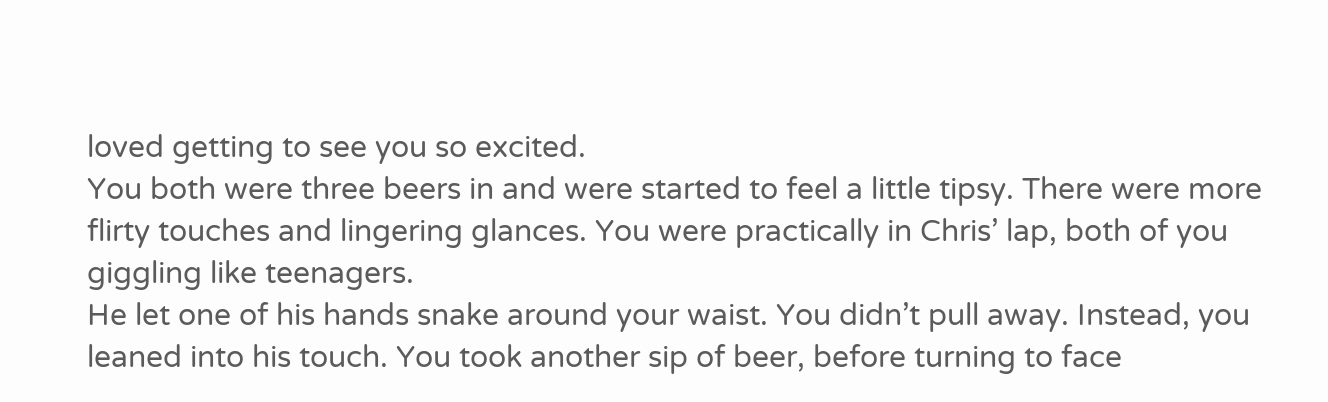loved getting to see you so excited.
You both were three beers in and were started to feel a little tipsy. There were more flirty touches and lingering glances. You were practically in Chris’ lap, both of you giggling like teenagers.
He let one of his hands snake around your waist. You didn’t pull away. Instead, you leaned into his touch. You took another sip of beer, before turning to face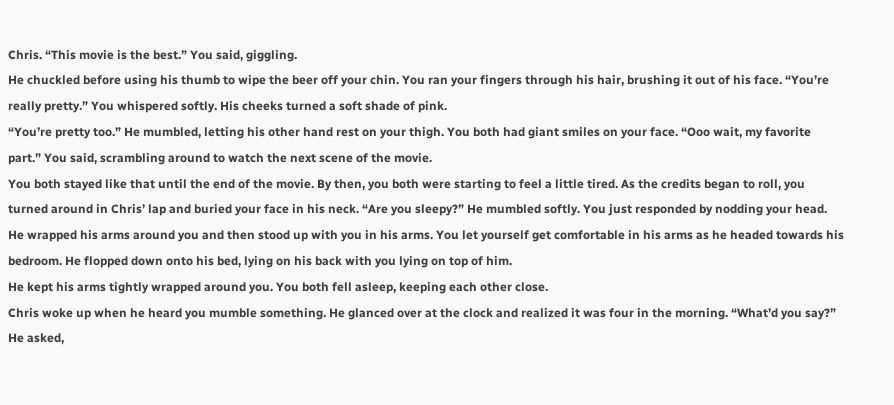Chris. “This movie is the best.” You said, giggling.
He chuckled before using his thumb to wipe the beer off your chin. You ran your fingers through his hair, brushing it out of his face. “You’re really pretty.” You whispered softly. His cheeks turned a soft shade of pink.
“You’re pretty too.” He mumbled, letting his other hand rest on your thigh. You both had giant smiles on your face. “Ooo wait, my favorite part.” You said, scrambling around to watch the next scene of the movie.
You both stayed like that until the end of the movie. By then, you both were starting to feel a little tired. As the credits began to roll, you turned around in Chris’ lap and buried your face in his neck. “Are you sleepy?” He mumbled softly. You just responded by nodding your head.
He wrapped his arms around you and then stood up with you in his arms. You let yourself get comfortable in his arms as he headed towards his bedroom. He flopped down onto his bed, lying on his back with you lying on top of him.
He kept his arms tightly wrapped around you. You both fell asleep, keeping each other close.
Chris woke up when he heard you mumble something. He glanced over at the clock and realized it was four in the morning. “What’d you say?” He asked,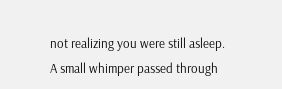not realizing you were still asleep.
A small whimper passed through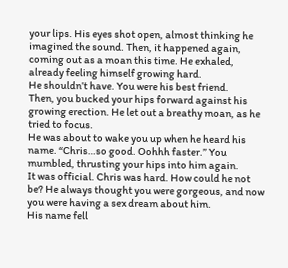your lips. His eyes shot open, almost thinking he imagined the sound. Then, it happened again, coming out as a moan this time. He exhaled, already feeling himself growing hard.
He shouldn’t have. You were his best friend.
Then, you bucked your hips forward against his growing erection. He let out a breathy moan, as he tried to focus.
He was about to wake you up when he heard his name. “Chris…so good. Oohhh faster.” You mumbled, thrusting your hips into him again.
It was official. Chris was hard. How could he not be? He always thought you were gorgeous, and now you were having a sex dream about him.
His name fell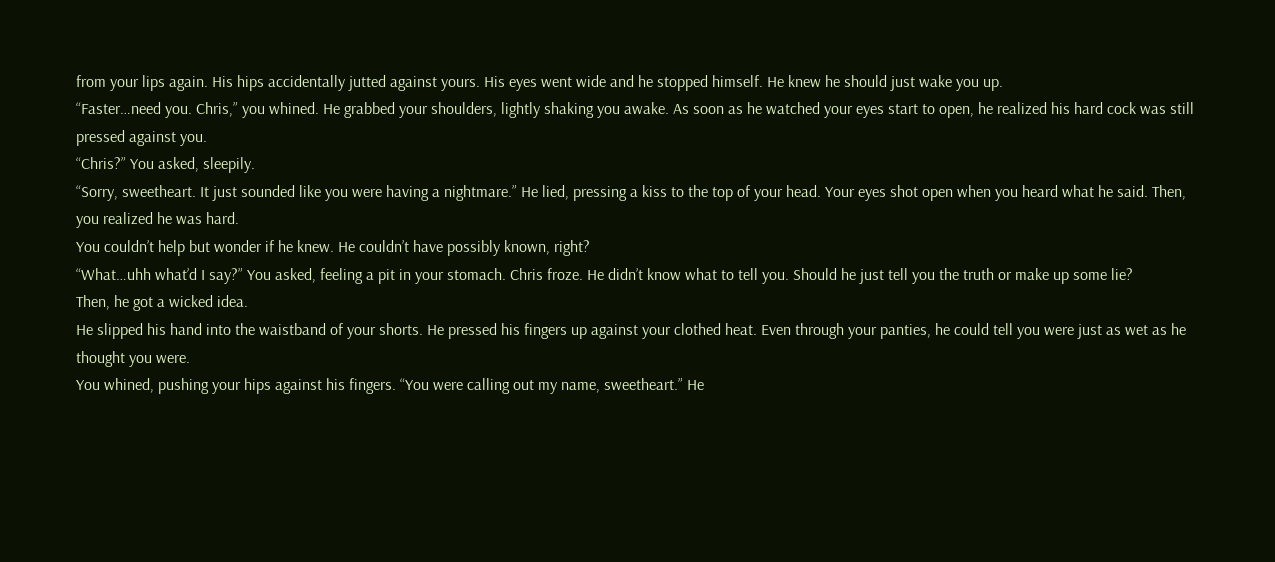from your lips again. His hips accidentally jutted against yours. His eyes went wide and he stopped himself. He knew he should just wake you up.
“Faster…need you. Chris,” you whined. He grabbed your shoulders, lightly shaking you awake. As soon as he watched your eyes start to open, he realized his hard cock was still pressed against you.
“Chris?” You asked, sleepily.
“Sorry, sweetheart. It just sounded like you were having a nightmare.” He lied, pressing a kiss to the top of your head. Your eyes shot open when you heard what he said. Then, you realized he was hard.
You couldn’t help but wonder if he knew. He couldn’t have possibly known, right?
“What…uhh what’d I say?” You asked, feeling a pit in your stomach. Chris froze. He didn’t know what to tell you. Should he just tell you the truth or make up some lie?
Then, he got a wicked idea.
He slipped his hand into the waistband of your shorts. He pressed his fingers up against your clothed heat. Even through your panties, he could tell you were just as wet as he thought you were.
You whined, pushing your hips against his fingers. “You were calling out my name, sweetheart.” He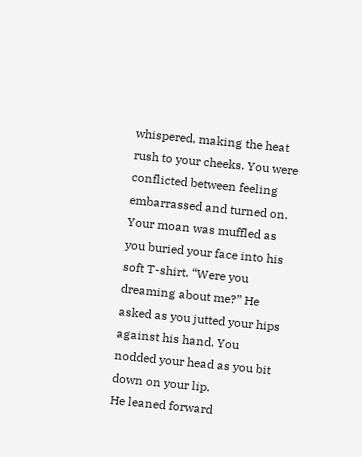whispered, making the heat rush to your cheeks. You were conflicted between feeling embarrassed and turned on.
Your moan was muffled as you buried your face into his soft T-shirt. “Were you dreaming about me?” He asked as you jutted your hips against his hand. You nodded your head as you bit down on your lip.
He leaned forward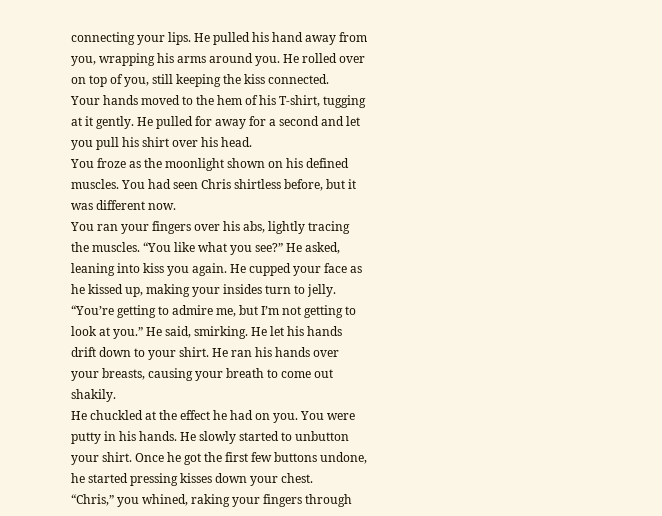connecting your lips. He pulled his hand away from you, wrapping his arms around you. He rolled over on top of you, still keeping the kiss connected.
Your hands moved to the hem of his T-shirt, tugging at it gently. He pulled for away for a second and let you pull his shirt over his head.
You froze as the moonlight shown on his defined muscles. You had seen Chris shirtless before, but it was different now.
You ran your fingers over his abs, lightly tracing the muscles. “You like what you see?” He asked, leaning into kiss you again. He cupped your face as he kissed up, making your insides turn to jelly.
“You’re getting to admire me, but I’m not getting to look at you.” He said, smirking. He let his hands drift down to your shirt. He ran his hands over your breasts, causing your breath to come out shakily.
He chuckled at the effect he had on you. You were putty in his hands. He slowly started to unbutton your shirt. Once he got the first few buttons undone, he started pressing kisses down your chest.
“Chris,” you whined, raking your fingers through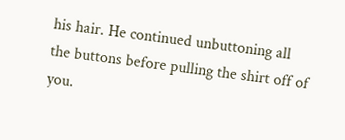his hair. He continued unbuttoning all the buttons before pulling the shirt off of you.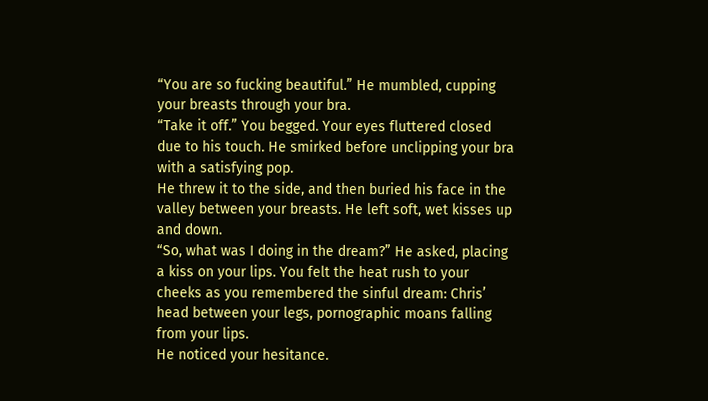“You are so fucking beautiful.” He mumbled, cupping your breasts through your bra.
“Take it off.” You begged. Your eyes fluttered closed due to his touch. He smirked before unclipping your bra with a satisfying pop.
He threw it to the side, and then buried his face in the valley between your breasts. He left soft, wet kisses up and down.
“So, what was I doing in the dream?” He asked, placing a kiss on your lips. You felt the heat rush to your cheeks as you remembered the sinful dream: Chris’ head between your legs, pornographic moans falling from your lips.
He noticed your hesitance.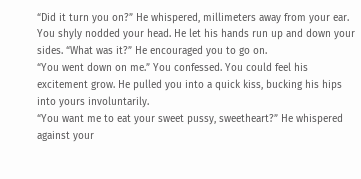“Did it turn you on?” He whispered, millimeters away from your ear. You shyly nodded your head. He let his hands run up and down your sides. “What was it?” He encouraged you to go on.
“You went down on me.” You confessed. You could feel his excitement grow. He pulled you into a quick kiss, bucking his hips into yours involuntarily.
“You want me to eat your sweet pussy, sweetheart?” He whispered against your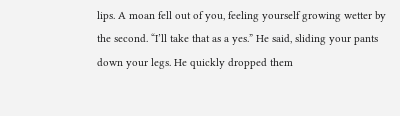lips. A moan fell out of you, feeling yourself growing wetter by the second. “I’ll take that as a yes.” He said, sliding your pants down your legs. He quickly dropped them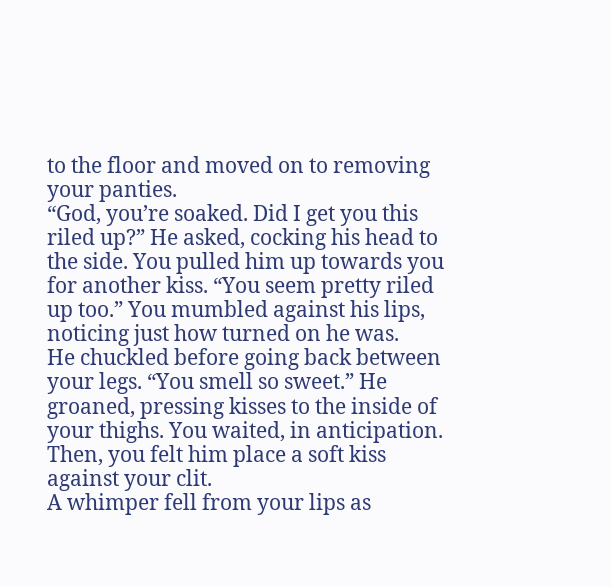to the floor and moved on to removing your panties.
“God, you’re soaked. Did I get you this riled up?” He asked, cocking his head to the side. You pulled him up towards you for another kiss. “You seem pretty riled up too.” You mumbled against his lips, noticing just how turned on he was.
He chuckled before going back between your legs. “You smell so sweet.” He groaned, pressing kisses to the inside of your thighs. You waited, in anticipation. Then, you felt him place a soft kiss against your clit.
A whimper fell from your lips as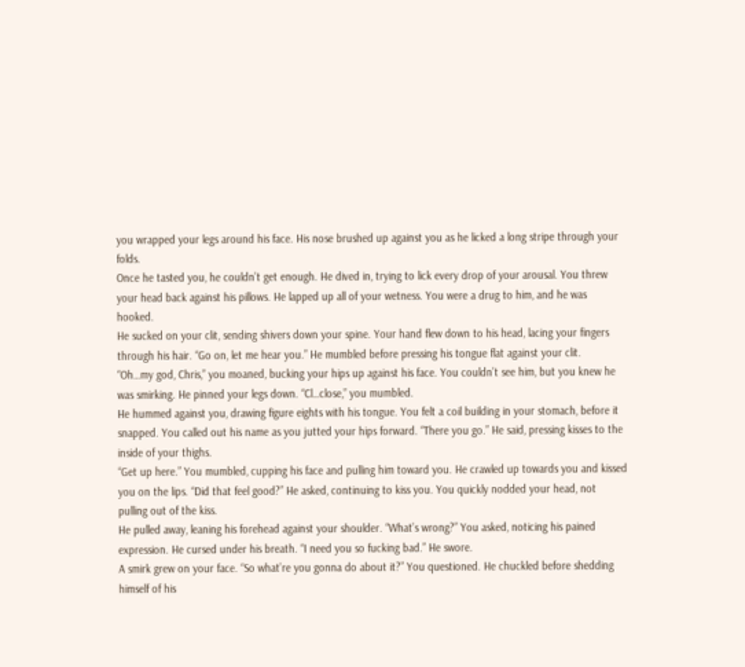you wrapped your legs around his face. His nose brushed up against you as he licked a long stripe through your folds.
Once he tasted you, he couldn’t get enough. He dived in, trying to lick every drop of your arousal. You threw your head back against his pillows. He lapped up all of your wetness. You were a drug to him, and he was hooked.
He sucked on your clit, sending shivers down your spine. Your hand flew down to his head, lacing your fingers through his hair. “Go on, let me hear you.” He mumbled before pressing his tongue flat against your clit.
“Oh…my god, Chris,” you moaned, bucking your hips up against his face. You couldn’t see him, but you knew he was smirking. He pinned your legs down. “Cl…close,” you mumbled.
He hummed against you, drawing figure eights with his tongue. You felt a coil building in your stomach, before it snapped. You called out his name as you jutted your hips forward. “There you go.” He said, pressing kisses to the inside of your thighs.
“Get up here.” You mumbled, cupping his face and pulling him toward you. He crawled up towards you and kissed you on the lips. “Did that feel good?” He asked, continuing to kiss you. You quickly nodded your head, not pulling out of the kiss.
He pulled away, leaning his forehead against your shoulder. “What’s wrong?” You asked, noticing his pained expression. He cursed under his breath. “I need you so fucking bad.” He swore.
A smirk grew on your face. “So what’re you gonna do about it?” You questioned. He chuckled before shedding himself of his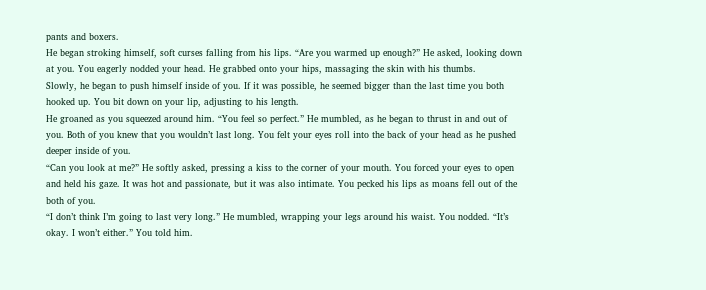pants and boxers.
He began stroking himself, soft curses falling from his lips. “Are you warmed up enough?” He asked, looking down at you. You eagerly nodded your head. He grabbed onto your hips, massaging the skin with his thumbs.
Slowly, he began to push himself inside of you. If it was possible, he seemed bigger than the last time you both hooked up. You bit down on your lip, adjusting to his length.
He groaned as you squeezed around him. “You feel so perfect.” He mumbled, as he began to thrust in and out of you. Both of you knew that you wouldn’t last long. You felt your eyes roll into the back of your head as he pushed deeper inside of you.
“Can you look at me?” He softly asked, pressing a kiss to the corner of your mouth. You forced your eyes to open and held his gaze. It was hot and passionate, but it was also intimate. You pecked his lips as moans fell out of the both of you.
“I don’t think I’m going to last very long.” He mumbled, wrapping your legs around his waist. You nodded. “It’s okay. I won’t either.” You told him.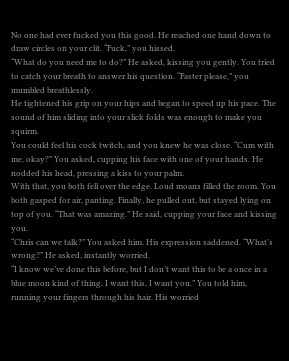No one had ever fucked you this good. He reached one hand down to draw circles on your clit. “Fuck,” you hissed.
“What do you need me to do?” He asked, kissing you gently. You tried to catch your breath to answer his question. “Faster please,” you mumbled breathlessly.
He tightened his grip on your hips and began to speed up his pace. The sound of him sliding into your slick folds was enough to make you squirm.
You could feel his cock twitch, and you knew he was close. “Cum with me, okay?” You asked, cupping his face with one of your hands. He nodded his head, pressing a kiss to your palm.
With that, you both fell over the edge. Loud moans filled the room. You both gasped for air, panting. Finally, he pulled out, but stayed lying on top of you. “That was amazing.” He said, cupping your face and kissing you.
“Chris can we talk?” You asked him. His expression saddened. “What’s wrong?” He asked, instantly worried.
“I know we’ve done this before, but I don’t want this to be a once in a blue moon kind of thing. I want this, I want you.” You told him, running your fingers through his hair. His worried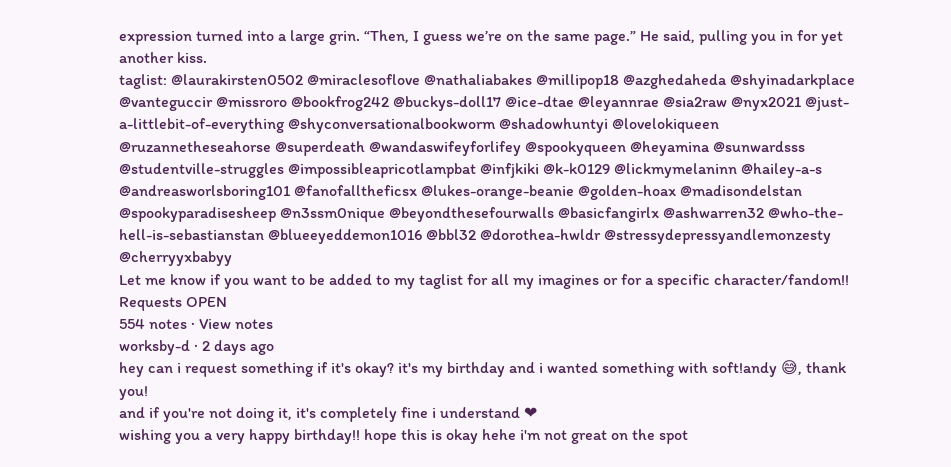expression turned into a large grin. “Then, I guess we’re on the same page.” He said, pulling you in for yet another kiss.
taglist: @laurakirsten0502 @miraclesoflove @nathaliabakes @millipop18 @azghedaheda @shyinadarkplace @vanteguccir @missroro @bookfrog242 @buckys-doll17 @ice-dtae @leyannrae @sia2raw @nyx2021 @just-a-littlebit-of-everything @shyconversationalbookworm @shadowhuntyi @lovelokiqueen @ruzannetheseahorse @superdeath @wandaswifeyforlifey @spookyqueen @heyamina @sunwardsss @studentville-struggles @impossibleapricotlampbat @infjkiki @k-k0129 @lickmymelaninn @hailey-a-s @andreasworlsboring101 @fanofalltheficsx @lukes-orange-beanie @golden-hoax @madisondelstan @spookyparadisesheep @n3ssm0nique @beyondthesefourwalls @basicfangirlx @ashwarren32 @who-the-hell-is-sebastianstan @blueeyeddemon1016 @bbl32 @dorothea-hwldr @stressydepressyandlemonzesty @cherryyxbabyy
Let me know if you want to be added to my taglist for all my imagines or for a specific character/fandom!!
Requests OPEN
554 notes · View notes
worksby-d · 2 days ago
hey can i request something if it's okay? it's my birthday and i wanted something with soft!andy 😅, thank you!
and if you're not doing it, it's completely fine i understand ❤
wishing you a very happy birthday!! hope this is okay hehe i'm not great on the spot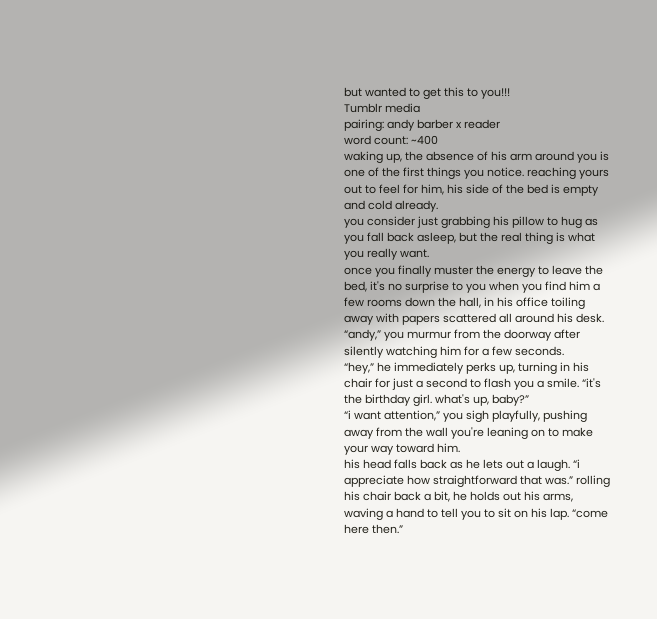but wanted to get this to you!!!
Tumblr media
pairing: andy barber x reader
word count: ~400
waking up, the absence of his arm around you is one of the first things you notice. reaching yours out to feel for him, his side of the bed is empty and cold already.
you consider just grabbing his pillow to hug as you fall back asleep, but the real thing is what you really want.
once you finally muster the energy to leave the bed, it's no surprise to you when you find him a few rooms down the hall, in his office toiling away with papers scattered all around his desk.
“andy,” you murmur from the doorway after silently watching him for a few seconds.
“hey,” he immediately perks up, turning in his chair for just a second to flash you a smile. “it's the birthday girl. what's up, baby?”
“i want attention,” you sigh playfully, pushing away from the wall you're leaning on to make your way toward him.
his head falls back as he lets out a laugh. “i appreciate how straightforward that was.” rolling his chair back a bit, he holds out his arms, waving a hand to tell you to sit on his lap. “come here then.”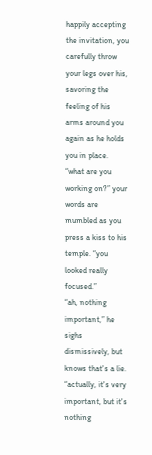happily accepting the invitation, you carefully throw your legs over his, savoring the feeling of his arms around you again as he holds you in place.
“what are you working on?” your words are mumbled as you press a kiss to his temple. “you looked really focused.”
“ah, nothing important,” he sighs dismissively, but knows that's a lie. “actually, it's very important, but it's nothing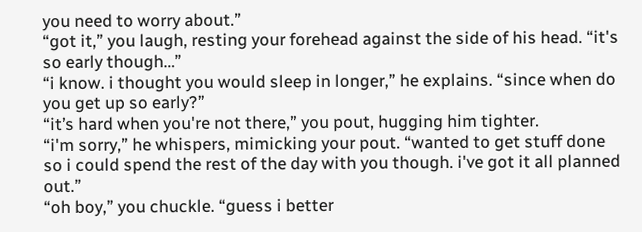you need to worry about.”
“got it,” you laugh, resting your forehead against the side of his head. “it's so early though…”
“i know. i thought you would sleep in longer,” he explains. “since when do you get up so early?”
“it’s hard when you're not there,” you pout, hugging him tighter.
“i'm sorry,” he whispers, mimicking your pout. “wanted to get stuff done so i could spend the rest of the day with you though. i've got it all planned out.”
“oh boy,” you chuckle. “guess i better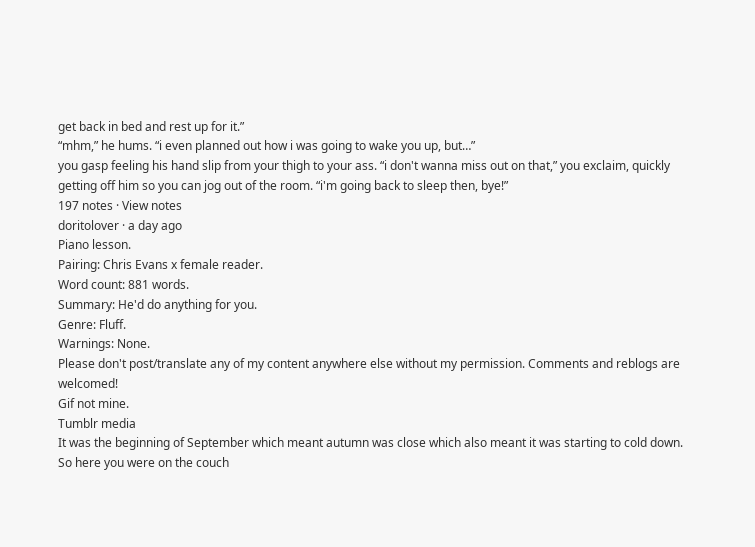get back in bed and rest up for it.”
“mhm,” he hums. “i even planned out how i was going to wake you up, but…”
you gasp feeling his hand slip from your thigh to your ass. “i don't wanna miss out on that,” you exclaim, quickly getting off him so you can jog out of the room. “i'm going back to sleep then, bye!”
197 notes · View notes
doritolover · a day ago
Piano lesson.
Pairing: Chris Evans x female reader.
Word count: 881 words.
Summary: He'd do anything for you.
Genre: Fluff.
Warnings: None.
Please don't post/translate any of my content anywhere else without my permission. Comments and reblogs are welcomed!
Gif not mine.
Tumblr media
It was the beginning of September which meant autumn was close which also meant it was starting to cold down. So here you were on the couch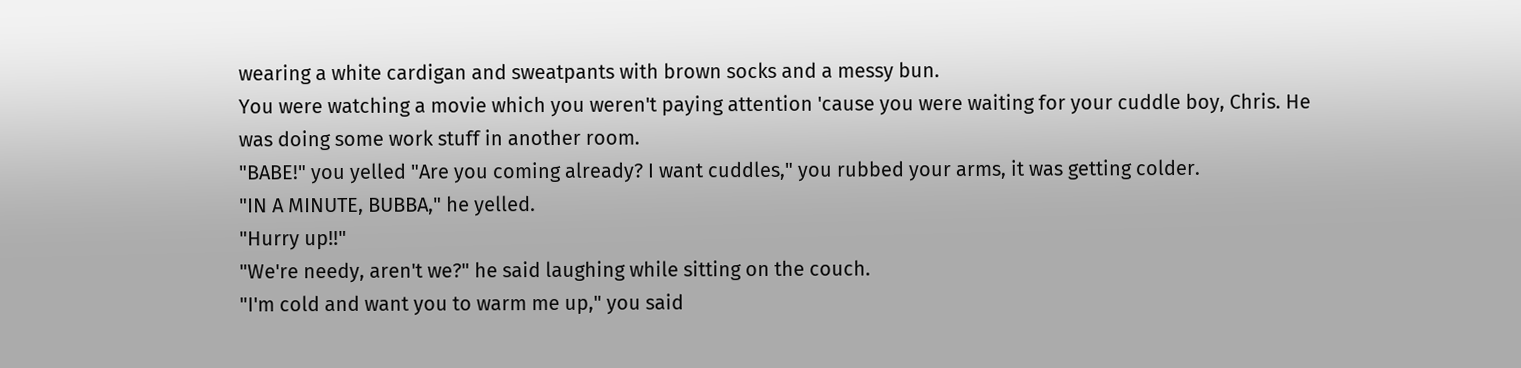wearing a white cardigan and sweatpants with brown socks and a messy bun.
You were watching a movie which you weren't paying attention 'cause you were waiting for your cuddle boy, Chris. He was doing some work stuff in another room.
"BABE!" you yelled "Are you coming already? I want cuddles," you rubbed your arms, it was getting colder.
"IN A MINUTE, BUBBA," he yelled.
"Hurry up!!"
"We're needy, aren't we?" he said laughing while sitting on the couch.
"I'm cold and want you to warm me up," you said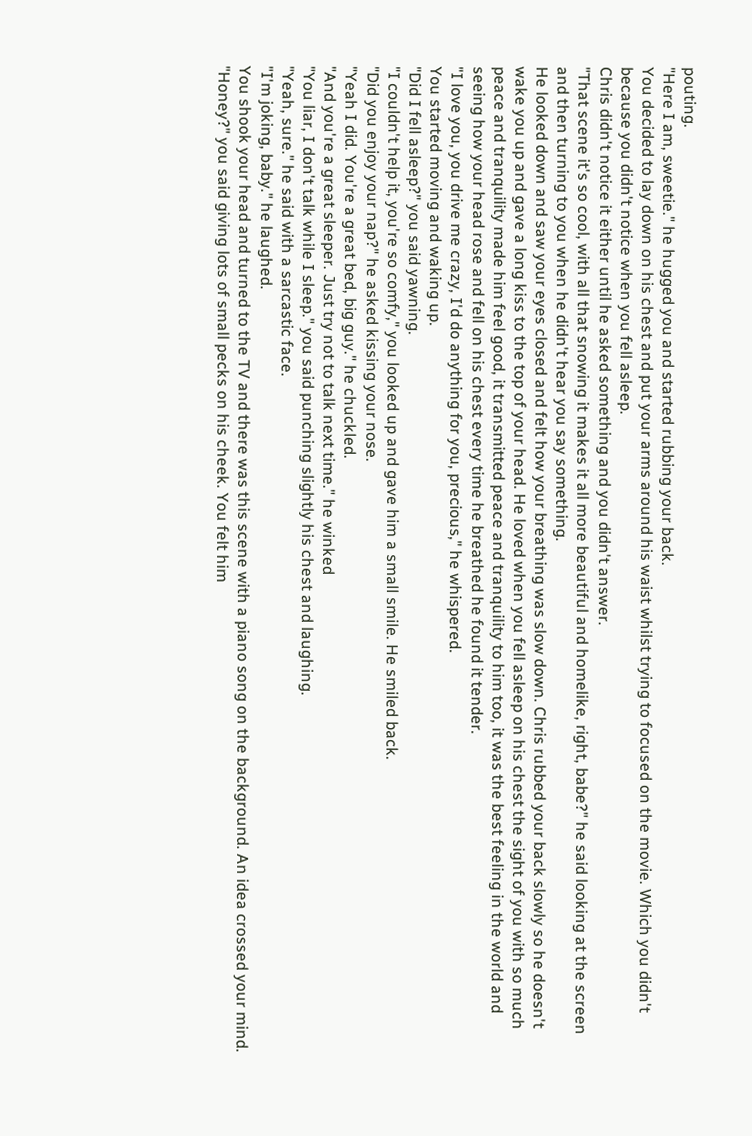pouting.
"Here I am, sweetie." he hugged you and started rubbing your back.
You decided to lay down on his chest and put your arms around his waist whilst trying to focused on the movie. Which you didn't because you didn't notice when you fell asleep.
Chris didn't notice it either until he asked something and you didn't answer.
"That scene it's so cool, with all that snowing it makes it all more beautiful and homelike, right, babe?" he said looking at the screen and then turning to you when he didn't hear you say something.
He looked down and saw your eyes closed and felt how your breathing was slow down. Chris rubbed your back slowly so he doesn't wake you up and gave a long kiss to the top of your head. He loved when you fell asleep on his chest the sight of you with so much peace and tranquility made him feel good, it transmitted peace and tranquility to him too, it was the best feeling in the world and seeing how your head rose and fell on his chest every time he breathed he found it tender.
"I love you, you drive me crazy, I'd do anything for you, precious," he whispered.
You started moving and waking up.
"Did I fell asleep?" you said yawning.
"I couldn't help it, you're so comfy," you looked up and gave him a small smile. He smiled back.
"Did you enjoy your nap?" he asked kissing your nose.
"Yeah I did. You're a great bed, big guy." he chuckled.
"And you're a great sleeper. Just try not to talk next time." he winked
"You liar, I don't talk while I sleep." you said punching slightly his chest and laughing.
"Yeah, sure." he said with a sarcastic face.
"I'm joking, baby." he laughed.
You shook your head and turned to the TV and there was this scene with a piano song on the background. An idea crossed your mind.
"Honey?" you said giving lots of small pecks on his cheek. You felt him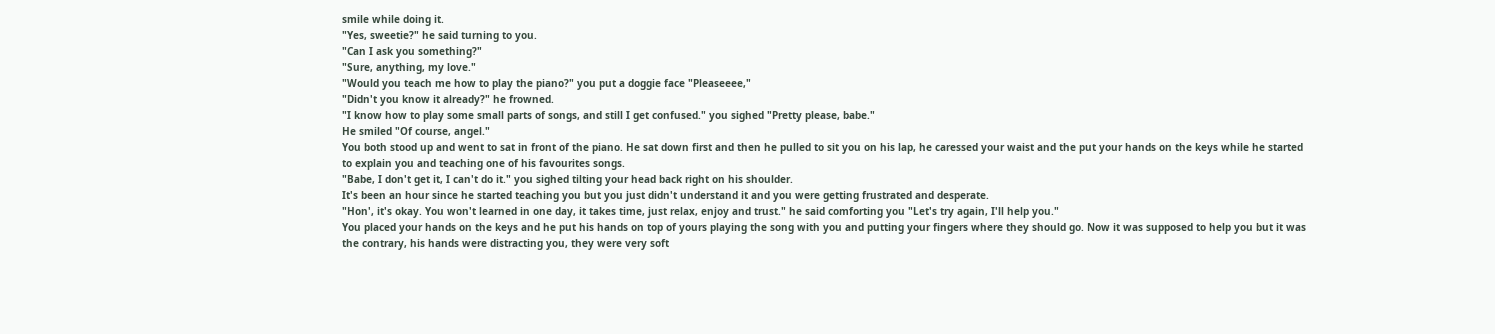smile while doing it.
"Yes, sweetie?" he said turning to you.
"Can I ask you something?"
"Sure, anything, my love."
"Would you teach me how to play the piano?" you put a doggie face "Pleaseeee,"
"Didn't you know it already?" he frowned.
"I know how to play some small parts of songs, and still I get confused." you sighed "Pretty please, babe."
He smiled "Of course, angel."
You both stood up and went to sat in front of the piano. He sat down first and then he pulled to sit you on his lap, he caressed your waist and the put your hands on the keys while he started to explain you and teaching one of his favourites songs.
"Babe, I don't get it, I can't do it." you sighed tilting your head back right on his shoulder.
It's been an hour since he started teaching you but you just didn't understand it and you were getting frustrated and desperate.
"Hon', it's okay. You won't learned in one day, it takes time, just relax, enjoy and trust." he said comforting you "Let's try again, I'll help you."
You placed your hands on the keys and he put his hands on top of yours playing the song with you and putting your fingers where they should go. Now it was supposed to help you but it was the contrary, his hands were distracting you, they were very soft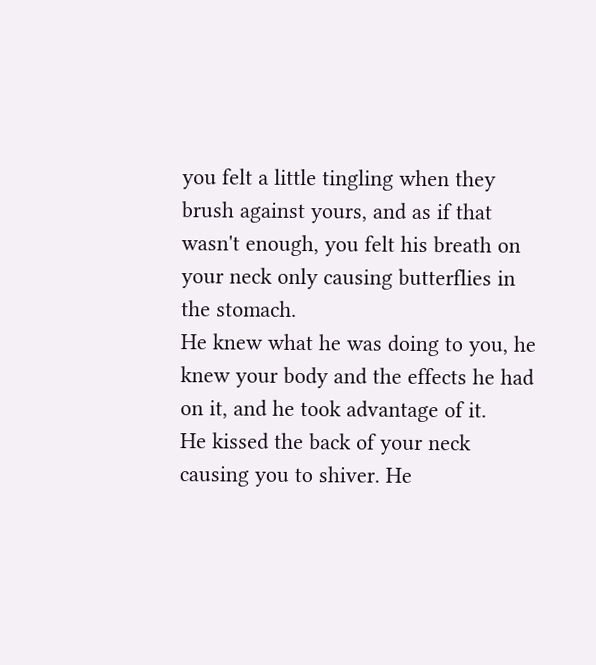you felt a little tingling when they brush against yours, and as if that wasn't enough, you felt his breath on your neck only causing butterflies in the stomach.
He knew what he was doing to you, he knew your body and the effects he had on it, and he took advantage of it.
He kissed the back of your neck causing you to shiver. He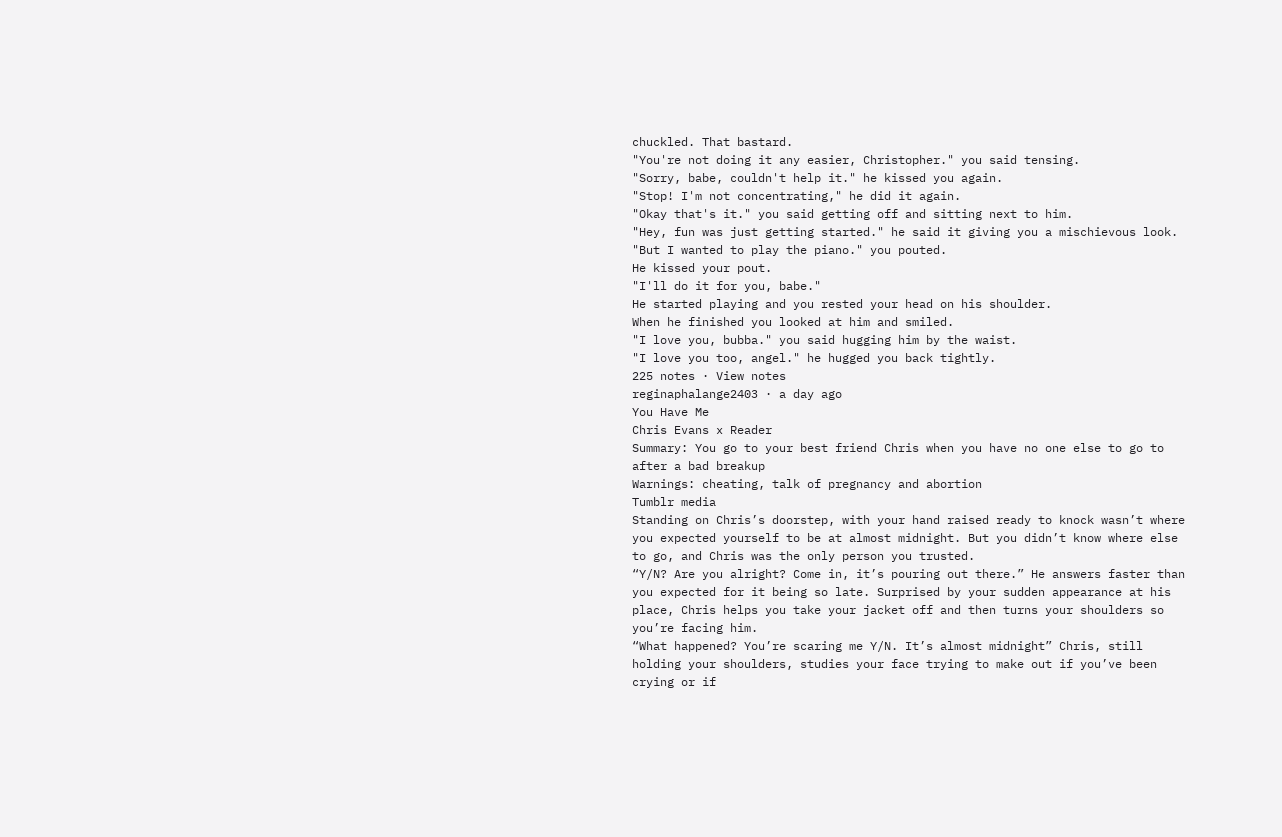chuckled. That bastard.
"You're not doing it any easier, Christopher." you said tensing.
"Sorry, babe, couldn't help it." he kissed you again.
"Stop! I'm not concentrating," he did it again.
"Okay that's it." you said getting off and sitting next to him.
"Hey, fun was just getting started." he said it giving you a mischievous look.
"But I wanted to play the piano." you pouted.
He kissed your pout.
"I'll do it for you, babe."
He started playing and you rested your head on his shoulder.
When he finished you looked at him and smiled.
"I love you, bubba." you said hugging him by the waist.
"I love you too, angel." he hugged you back tightly.
225 notes · View notes
reginaphalange2403 · a day ago
You Have Me
Chris Evans x Reader
Summary: You go to your best friend Chris when you have no one else to go to after a bad breakup
Warnings: cheating, talk of pregnancy and abortion
Tumblr media
Standing on Chris’s doorstep, with your hand raised ready to knock wasn’t where you expected yourself to be at almost midnight. But you didn’t know where else to go, and Chris was the only person you trusted.
“Y/N? Are you alright? Come in, it’s pouring out there.” He answers faster than you expected for it being so late. Surprised by your sudden appearance at his place, Chris helps you take your jacket off and then turns your shoulders so you’re facing him.
“What happened? You’re scaring me Y/N. It’s almost midnight” Chris, still holding your shoulders, studies your face trying to make out if you’ve been crying or if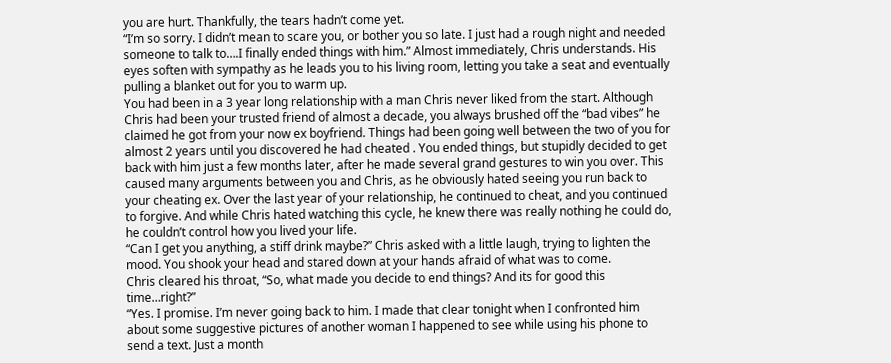you are hurt. Thankfully, the tears hadn’t come yet.
“I’m so sorry. I didn’t mean to scare you, or bother you so late. I just had a rough night and needed someone to talk to….I finally ended things with him.” Almost immediately, Chris understands. His eyes soften with sympathy as he leads you to his living room, letting you take a seat and eventually pulling a blanket out for you to warm up.
You had been in a 3 year long relationship with a man Chris never liked from the start. Although Chris had been your trusted friend of almost a decade, you always brushed off the “bad vibes” he claimed he got from your now ex boyfriend. Things had been going well between the two of you for almost 2 years until you discovered he had cheated . You ended things, but stupidly decided to get back with him just a few months later, after he made several grand gestures to win you over. This caused many arguments between you and Chris, as he obviously hated seeing you run back to your cheating ex. Over the last year of your relationship, he continued to cheat, and you continued to forgive. And while Chris hated watching this cycle, he knew there was really nothing he could do, he couldn’t control how you lived your life.
“Can I get you anything, a stiff drink maybe?” Chris asked with a little laugh, trying to lighten the mood. You shook your head and stared down at your hands afraid of what was to come.
Chris cleared his throat, “So, what made you decide to end things? And its for good this time…right?”
“Yes. I promise. I’m never going back to him. I made that clear tonight when I confronted him about some suggestive pictures of another woman I happened to see while using his phone to send a text. Just a month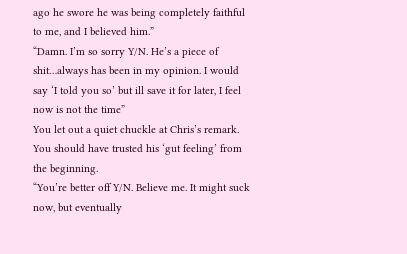ago he swore he was being completely faithful to me, and I believed him.”
“Damn. I’m so sorry Y/N. He’s a piece of shit…always has been in my opinion. I would say ‘I told you so’ but ill save it for later, I feel now is not the time”
You let out a quiet chuckle at Chris’s remark. You should have trusted his ‘gut feeling’ from the beginning.
“You’re better off Y/N. Believe me. It might suck now, but eventually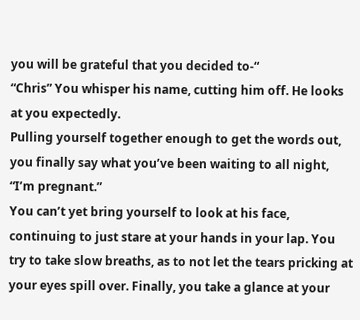you will be grateful that you decided to-“
“Chris” You whisper his name, cutting him off. He looks at you expectedly.
Pulling yourself together enough to get the words out, you finally say what you’ve been waiting to all night, “I’m pregnant.”
You can’t yet bring yourself to look at his face, continuing to just stare at your hands in your lap. You try to take slow breaths, as to not let the tears pricking at your eyes spill over. Finally, you take a glance at your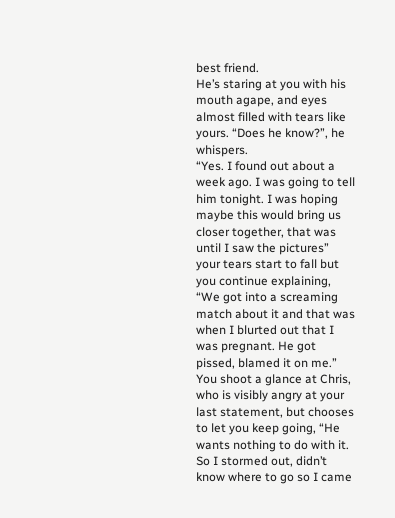best friend.
He’s staring at you with his mouth agape, and eyes almost filled with tears like yours. “Does he know?”, he whispers.
“Yes. I found out about a week ago. I was going to tell him tonight. I was hoping maybe this would bring us closer together, that was until I saw the pictures” your tears start to fall but you continue explaining, “We got into a screaming match about it and that was when I blurted out that I was pregnant. He got pissed, blamed it on me.” You shoot a glance at Chris, who is visibly angry at your last statement, but chooses to let you keep going, “He wants nothing to do with it. So I stormed out, didn’t know where to go so I came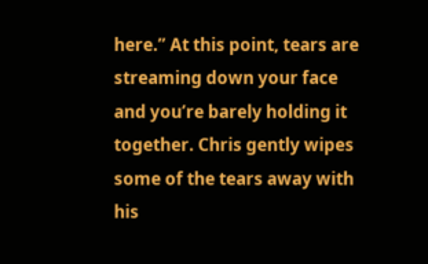here.” At this point, tears are streaming down your face and you’re barely holding it together. Chris gently wipes some of the tears away with his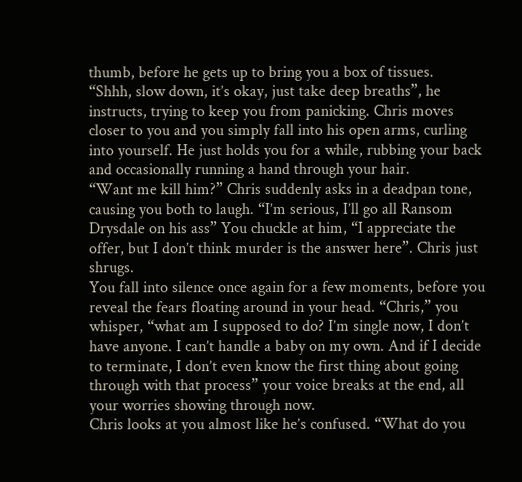thumb, before he gets up to bring you a box of tissues.
“Shhh, slow down, it’s okay, just take deep breaths”, he instructs, trying to keep you from panicking. Chris moves closer to you and you simply fall into his open arms, curling into yourself. He just holds you for a while, rubbing your back and occasionally running a hand through your hair.
“Want me kill him?” Chris suddenly asks in a deadpan tone, causing you both to laugh. “I’m serious, I’ll go all Ransom Drysdale on his ass” You chuckle at him, “I appreciate the offer, but I don’t think murder is the answer here”. Chris just shrugs.
You fall into silence once again for a few moments, before you reveal the fears floating around in your head. “Chris,” you whisper, “what am I supposed to do? I’m single now, I don’t have anyone. I can’t handle a baby on my own. And if I decide to terminate, I don’t even know the first thing about going through with that process” your voice breaks at the end, all your worries showing through now.
Chris looks at you almost like he’s confused. “What do you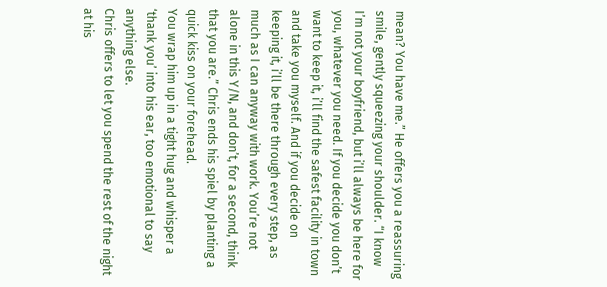mean? You have me.” He offers you a reassuring smile, gently squeezing your shoulder. “I know I’m not your boyfriend, but i’ll always be here for you, whatever you need. If you decide you don’t want to keep it, i’ll find the safest facility in town and take you myself. And if you decide on keeping it, i’ll be there through every step, as much as I can anyway with work. You’re not alone in this Y/N, and don’t, for a second, think that you are.” Chris ends his spiel by planting a quick kiss on your forehead.
You wrap him up in a tight hug and whisper a ‘thank you’ into his ear, too emotional to say anything else.
Chris offers to let you spend the rest of the night at his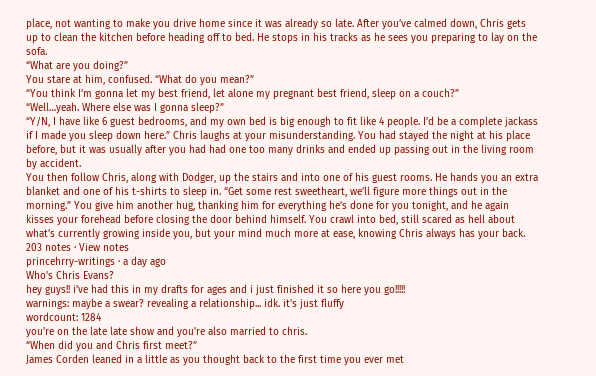place, not wanting to make you drive home since it was already so late. After you’ve calmed down, Chris gets up to clean the kitchen before heading off to bed. He stops in his tracks as he sees you preparing to lay on the sofa.
“What are you doing?”
You stare at him, confused. “What do you mean?”
“You think I’m gonna let my best friend, let alone my pregnant best friend, sleep on a couch?”
“Well…yeah. Where else was I gonna sleep?”
“Y/N, I have like 6 guest bedrooms, and my own bed is big enough to fit like 4 people. I’d be a complete jackass if I made you sleep down here.” Chris laughs at your misunderstanding. You had stayed the night at his place before, but it was usually after you had had one too many drinks and ended up passing out in the living room by accident.
You then follow Chris, along with Dodger, up the stairs and into one of his guest rooms. He hands you an extra blanket and one of his t-shirts to sleep in. “Get some rest sweetheart, we’ll figure more things out in the morning.” You give him another hug, thanking him for everything he’s done for you tonight, and he again kisses your forehead before closing the door behind himself. You crawl into bed, still scared as hell about what’s currently growing inside you, but your mind much more at ease, knowing Chris always has your back.
203 notes · View notes
princehrry-writings · a day ago
Who's Chris Evans?
hey guys!! i've had this in my drafts for ages and i just finished it so here you go!!!!!
warnings: maybe a swear? revealing a relationship... idk. it's just fluffy
wordcount: 1284
you're on the late late show and you're also married to chris.
“When did you and Chris first meet?”
James Corden leaned in a little as you thought back to the first time you ever met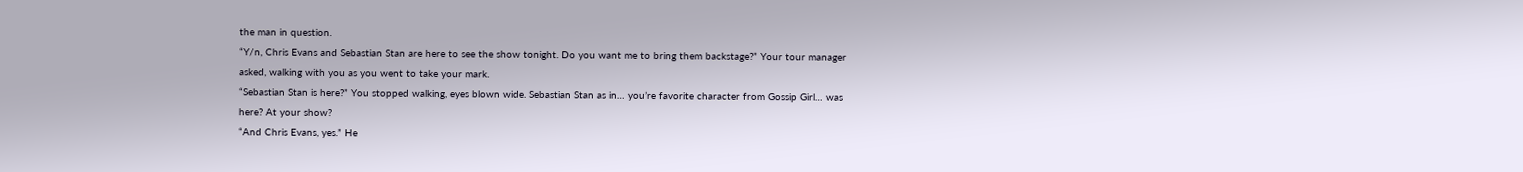the man in question.
“Y/n, Chris Evans and Sebastian Stan are here to see the show tonight. Do you want me to bring them backstage?” Your tour manager asked, walking with you as you went to take your mark.
“Sebastian Stan is here?” You stopped walking, eyes blown wide. Sebastian Stan as in… you’re favorite character from Gossip Girl… was here? At your show?
“And Chris Evans, yes.” He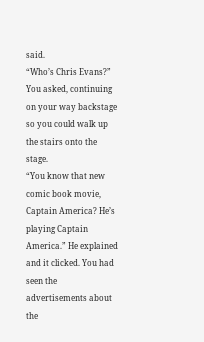said.
“Who’s Chris Evans?” You asked, continuing on your way backstage so you could walk up the stairs onto the stage.
“You know that new comic book movie, Captain America? He’s playing Captain America.” He explained and it clicked. You had seen the advertisements about the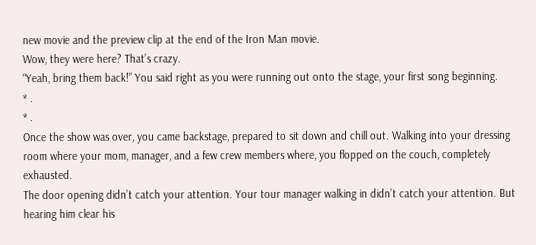new movie and the preview clip at the end of the Iron Man movie.
Wow, they were here? That’s crazy.
“Yeah, bring them back!” You said right as you were running out onto the stage, your first song beginning.
* .
* .
Once the show was over, you came backstage, prepared to sit down and chill out. Walking into your dressing room where your mom, manager, and a few crew members where, you flopped on the couch, completely exhausted.
The door opening didn’t catch your attention. Your tour manager walking in didn’t catch your attention. But hearing him clear his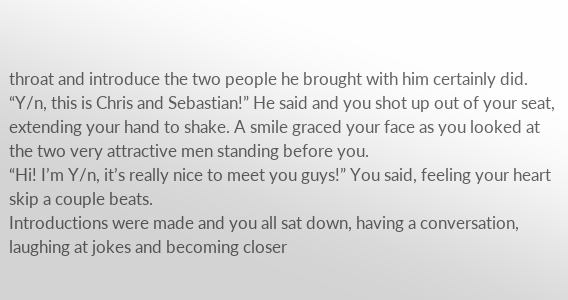throat and introduce the two people he brought with him certainly did.
“Y/n, this is Chris and Sebastian!” He said and you shot up out of your seat, extending your hand to shake. A smile graced your face as you looked at the two very attractive men standing before you.
“Hi! I’m Y/n, it’s really nice to meet you guys!” You said, feeling your heart skip a couple beats.
Introductions were made and you all sat down, having a conversation, laughing at jokes and becoming closer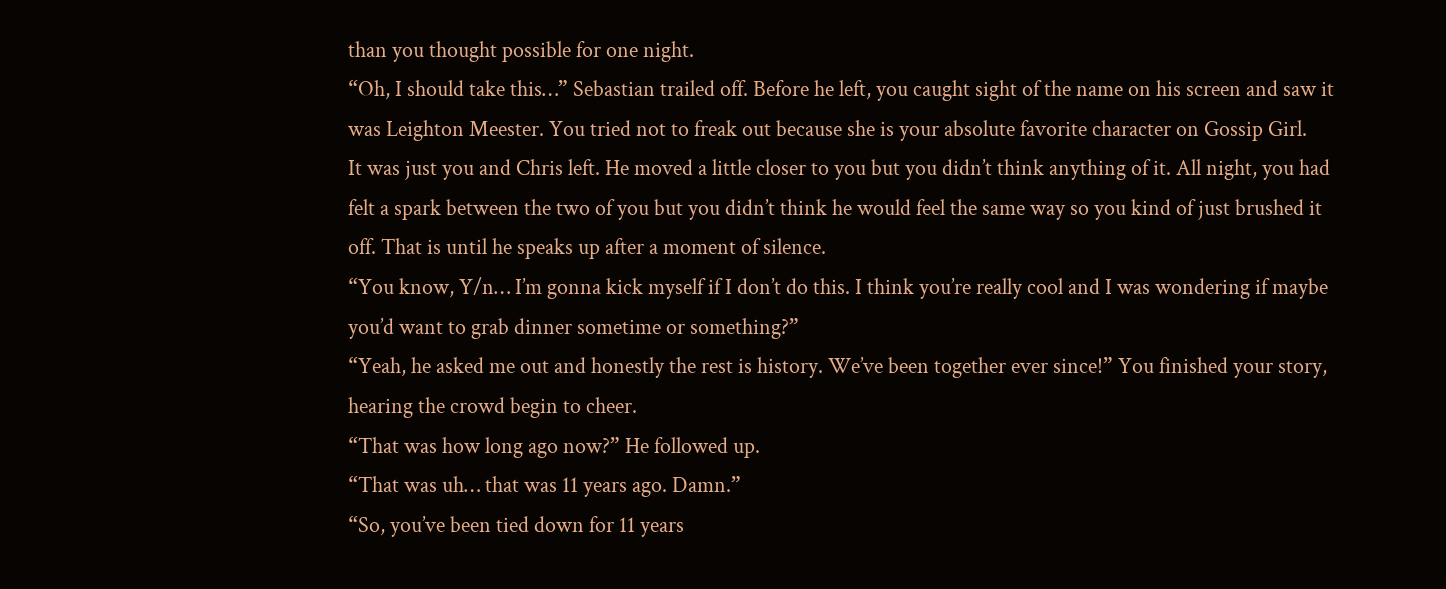than you thought possible for one night.
“Oh, I should take this…” Sebastian trailed off. Before he left, you caught sight of the name on his screen and saw it was Leighton Meester. You tried not to freak out because she is your absolute favorite character on Gossip Girl.
It was just you and Chris left. He moved a little closer to you but you didn’t think anything of it. All night, you had felt a spark between the two of you but you didn’t think he would feel the same way so you kind of just brushed it off. That is until he speaks up after a moment of silence.
“You know, Y/n… I’m gonna kick myself if I don’t do this. I think you’re really cool and I was wondering if maybe you’d want to grab dinner sometime or something?”
“Yeah, he asked me out and honestly the rest is history. We’ve been together ever since!” You finished your story, hearing the crowd begin to cheer.
“That was how long ago now?” He followed up.
“That was uh… that was 11 years ago. Damn.”
“So, you’ve been tied down for 11 years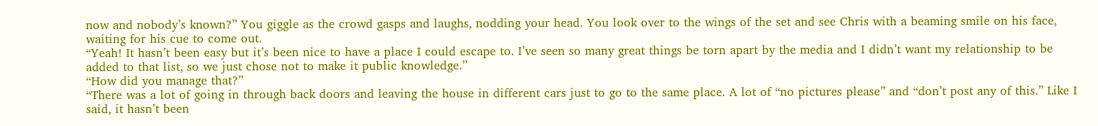now and nobody’s known?” You giggle as the crowd gasps and laughs, nodding your head. You look over to the wings of the set and see Chris with a beaming smile on his face, waiting for his cue to come out.
“Yeah! It hasn’t been easy but it’s been nice to have a place I could escape to. I’ve seen so many great things be torn apart by the media and I didn’t want my relationship to be added to that list, so we just chose not to make it public knowledge.”
“How did you manage that?”
“There was a lot of going in through back doors and leaving the house in different cars just to go to the same place. A lot of “no pictures please” and “don’t post any of this.” Like I said, it hasn’t been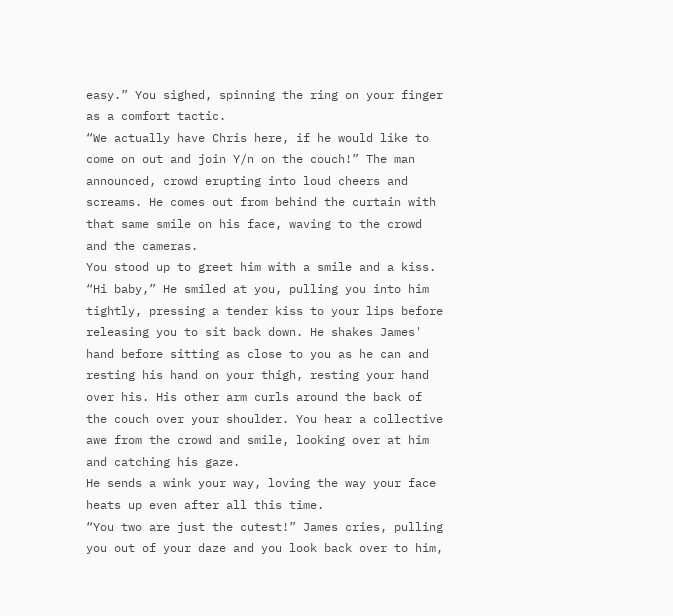easy.” You sighed, spinning the ring on your finger as a comfort tactic.
“We actually have Chris here, if he would like to come on out and join Y/n on the couch!” The man announced, crowd erupting into loud cheers and screams. He comes out from behind the curtain with that same smile on his face, waving to the crowd and the cameras.
You stood up to greet him with a smile and a kiss.
“Hi baby,” He smiled at you, pulling you into him tightly, pressing a tender kiss to your lips before releasing you to sit back down. He shakes James' hand before sitting as close to you as he can and resting his hand on your thigh, resting your hand over his. His other arm curls around the back of the couch over your shoulder. You hear a collective awe from the crowd and smile, looking over at him and catching his gaze.
He sends a wink your way, loving the way your face heats up even after all this time.
“You two are just the cutest!” James cries, pulling you out of your daze and you look back over to him,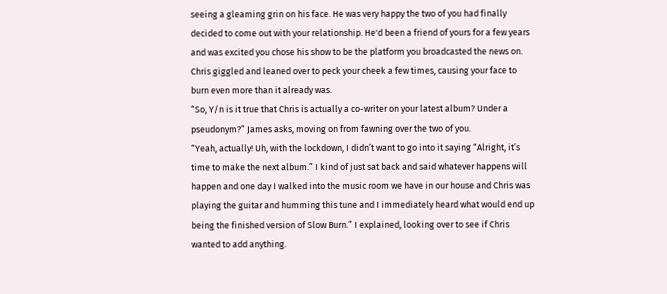seeing a gleaming grin on his face. He was very happy the two of you had finally decided to come out with your relationship. He'd been a friend of yours for a few years and was excited you chose his show to be the platform you broadcasted the news on.
Chris giggled and leaned over to peck your cheek a few times, causing your face to burn even more than it already was.
“So, Y/n is it true that Chris is actually a co-writer on your latest album? Under a pseudonym?” James asks, moving on from fawning over the two of you.
“Yeah, actually! Uh, with the lockdown, I didn’t want to go into it saying “Alright, it’s time to make the next album.” I kind of just sat back and said whatever happens will happen and one day I walked into the music room we have in our house and Chris was playing the guitar and humming this tune and I immediately heard what would end up being the finished version of Slow Burn.” I explained, looking over to see if Chris wanted to add anything.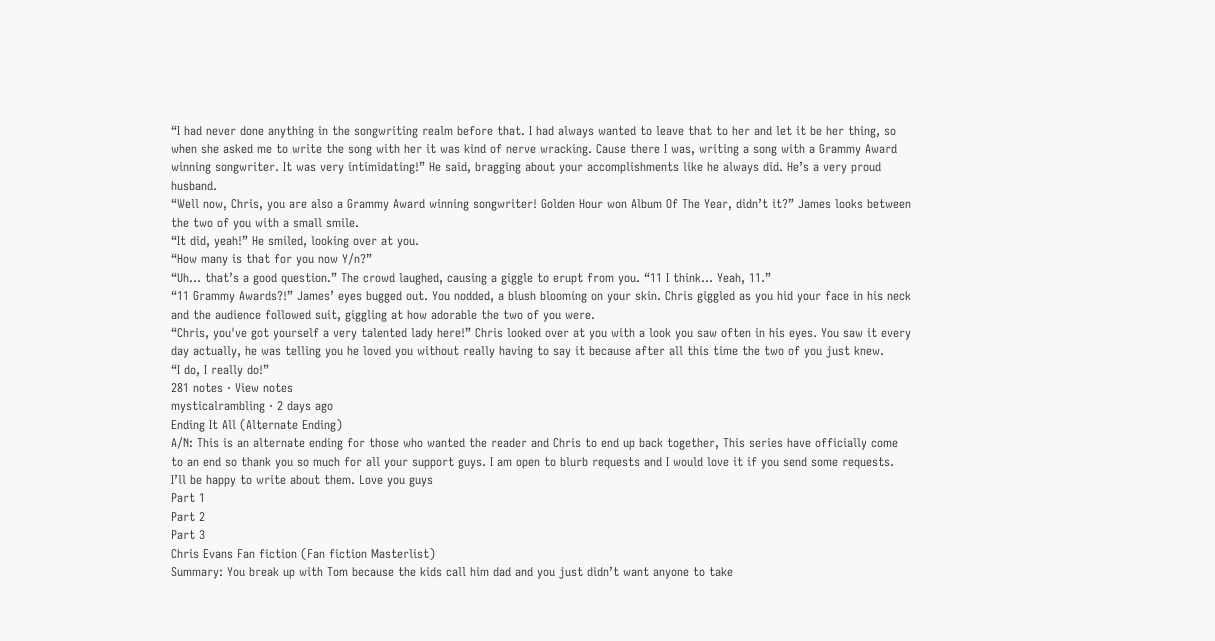“I had never done anything in the songwriting realm before that. I had always wanted to leave that to her and let it be her thing, so when she asked me to write the song with her it was kind of nerve wracking. Cause there I was, writing a song with a Grammy Award winning songwriter. It was very intimidating!” He said, bragging about your accomplishments like he always did. He’s a very proud husband.
“Well now, Chris, you are also a Grammy Award winning songwriter! Golden Hour won Album Of The Year, didn’t it?” James looks between the two of you with a small smile.
“It did, yeah!” He smiled, looking over at you.
“How many is that for you now Y/n?”
“Uh… that’s a good question.” The crowd laughed, causing a giggle to erupt from you. “11 I think… Yeah, 11.”
“11 Grammy Awards?!” James’ eyes bugged out. You nodded, a blush blooming on your skin. Chris giggled as you hid your face in his neck and the audience followed suit, giggling at how adorable the two of you were.
“Chris, you've got yourself a very talented lady here!” Chris looked over at you with a look you saw often in his eyes. You saw it every day actually, he was telling you he loved you without really having to say it because after all this time the two of you just knew.
“I do, I really do!”
281 notes · View notes
mysticalrambling · 2 days ago
Ending It All (Alternate Ending)
A/N: This is an alternate ending for those who wanted the reader and Chris to end up back together, This series have officially come to an end so thank you so much for all your support guys. I am open to blurb requests and I would love it if you send some requests. I’ll be happy to write about them. Love you guys
Part 1
Part 2
Part 3
Chris Evans Fan fiction (Fan fiction Masterlist)
Summary: You break up with Tom because the kids call him dad and you just didn’t want anyone to take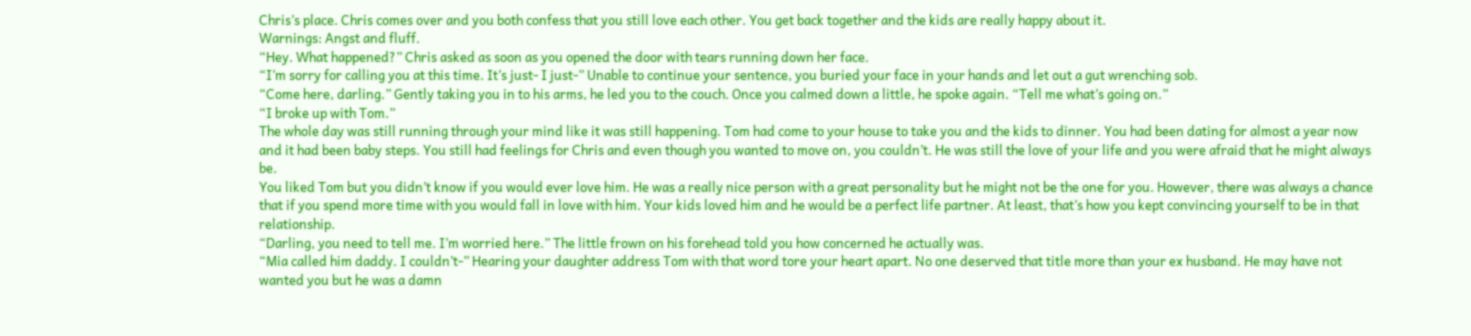Chris’s place. Chris comes over and you both confess that you still love each other. You get back together and the kids are really happy about it.
Warnings: Angst and fluff.
“Hey. What happened?” Chris asked as soon as you opened the door with tears running down her face.
“I’m sorry for calling you at this time. It’s just- I just-” Unable to continue your sentence, you buried your face in your hands and let out a gut wrenching sob.
“Come here, darling.” Gently taking you in to his arms, he led you to the couch. Once you calmed down a little, he spoke again. “Tell me what’s going on.”
“I broke up with Tom.”
The whole day was still running through your mind like it was still happening. Tom had come to your house to take you and the kids to dinner. You had been dating for almost a year now and it had been baby steps. You still had feelings for Chris and even though you wanted to move on, you couldn’t. He was still the love of your life and you were afraid that he might always be.
You liked Tom but you didn’t know if you would ever love him. He was a really nice person with a great personality but he might not be the one for you. However, there was always a chance that if you spend more time with you would fall in love with him. Your kids loved him and he would be a perfect life partner. At least, that’s how you kept convincing yourself to be in that relationship.
“Darling, you need to tell me. I’m worried here.” The little frown on his forehead told you how concerned he actually was.
“Mia called him daddy. I couldn’t-” Hearing your daughter address Tom with that word tore your heart apart. No one deserved that title more than your ex husband. He may have not wanted you but he was a damn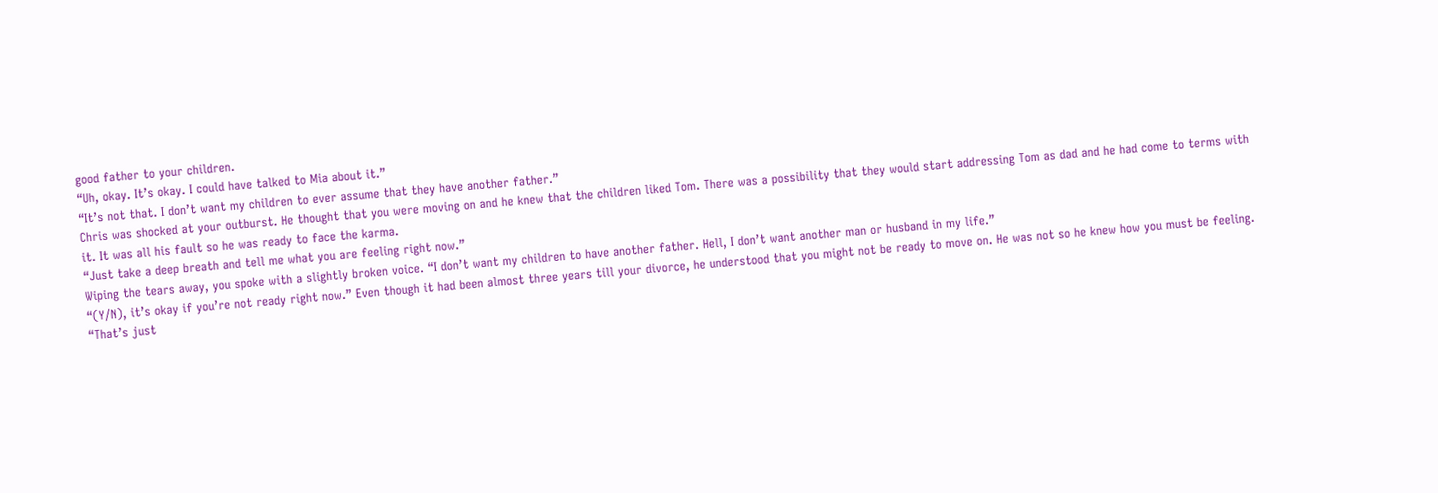good father to your children.
“Uh, okay. It’s okay. I could have talked to Mia about it.”
“It’s not that. I don’t want my children to ever assume that they have another father.”
Chris was shocked at your outburst. He thought that you were moving on and he knew that the children liked Tom. There was a possibility that they would start addressing Tom as dad and he had come to terms with it. It was all his fault so he was ready to face the karma.
“Just take a deep breath and tell me what you are feeling right now.”
Wiping the tears away, you spoke with a slightly broken voice. “I don’t want my children to have another father. Hell, I don’t want another man or husband in my life.”
“(Y/N), it’s okay if you’re not ready right now.” Even though it had been almost three years till your divorce, he understood that you might not be ready to move on. He was not so he knew how you must be feeling.
“That’s just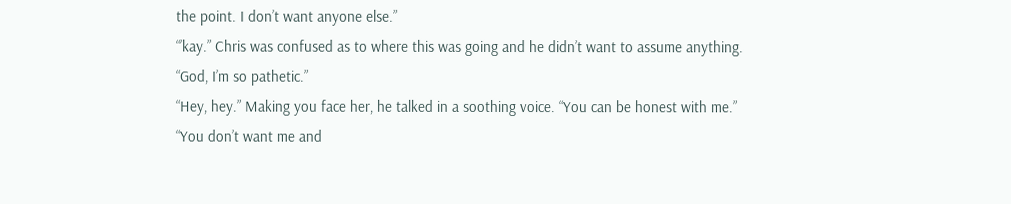the point. I don’t want anyone else.”
“’kay.” Chris was confused as to where this was going and he didn’t want to assume anything.
“God, I’m so pathetic.”
“Hey, hey.” Making you face her, he talked in a soothing voice. “You can be honest with me.”
“You don’t want me and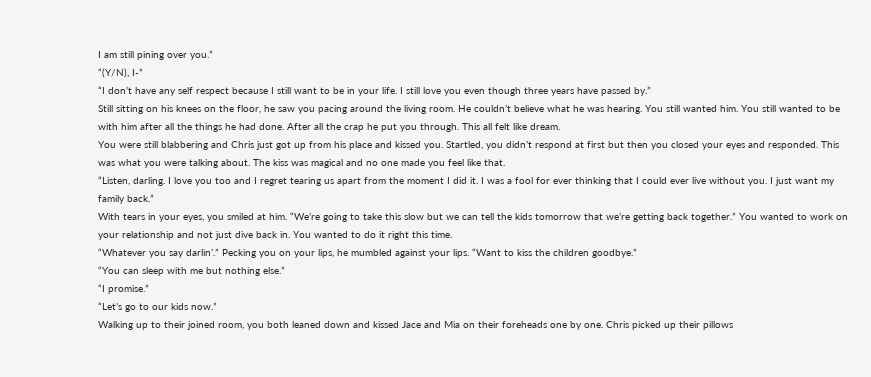I am still pining over you.”
“(Y/N), I-”
“I don’t have any self respect because I still want to be in your life. I still love you even though three years have passed by.”
Still sitting on his knees on the floor, he saw you pacing around the living room. He couldn’t believe what he was hearing. You still wanted him. You still wanted to be with him after all the things he had done. After all the crap he put you through. This all felt like dream.
You were still blabbering and Chris just got up from his place and kissed you. Startled, you didn’t respond at first but then you closed your eyes and responded. This was what you were talking about. The kiss was magical and no one made you feel like that.
“Listen, darling. I love you too and I regret tearing us apart from the moment I did it. I was a fool for ever thinking that I could ever live without you. I just want my family back.”
With tears in your eyes, you smiled at him. “We’re going to take this slow but we can tell the kids tomorrow that we’re getting back together.” You wanted to work on your relationship and not just dive back in. You wanted to do it right this time.
“Whatever you say darlin’.” Pecking you on your lips, he mumbled against your lips. “Want to kiss the children goodbye.”
“You can sleep with me but nothing else.”
“I promise.”
“Let’s go to our kids now.”
Walking up to their joined room, you both leaned down and kissed Jace and Mia on their foreheads one by one. Chris picked up their pillows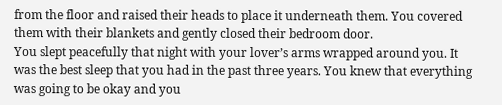from the floor and raised their heads to place it underneath them. You covered them with their blankets and gently closed their bedroom door.
You slept peacefully that night with your lover’s arms wrapped around you. It was the best sleep that you had in the past three years. You knew that everything was going to be okay and you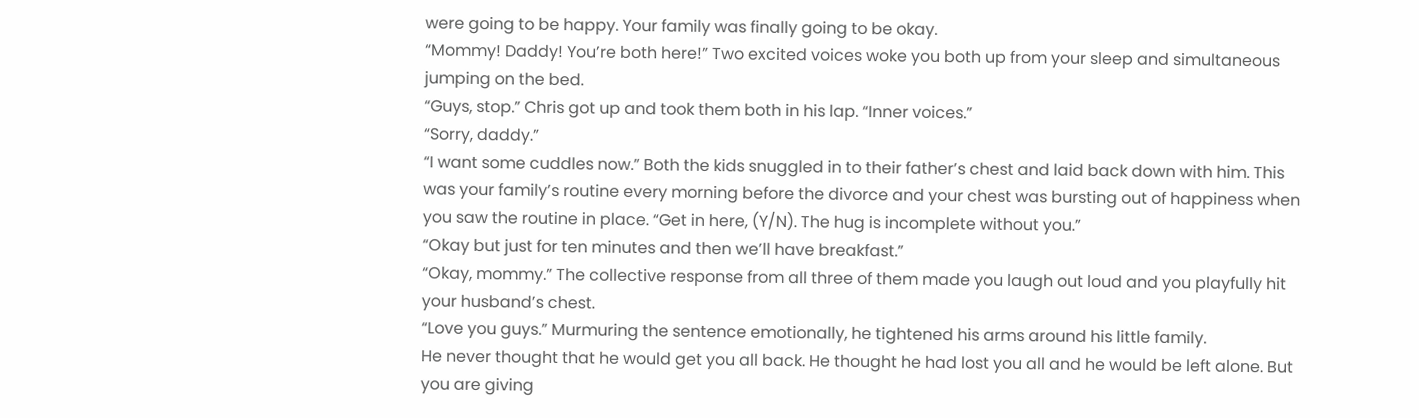were going to be happy. Your family was finally going to be okay.
“Mommy! Daddy! You’re both here!” Two excited voices woke you both up from your sleep and simultaneous jumping on the bed.
“Guys, stop.” Chris got up and took them both in his lap. “Inner voices.”
“Sorry, daddy.”
“I want some cuddles now.” Both the kids snuggled in to their father’s chest and laid back down with him. This was your family’s routine every morning before the divorce and your chest was bursting out of happiness when you saw the routine in place. “Get in here, (Y/N). The hug is incomplete without you.”
“Okay but just for ten minutes and then we’ll have breakfast.”
“Okay, mommy.” The collective response from all three of them made you laugh out loud and you playfully hit your husband’s chest.
“Love you guys.” Murmuring the sentence emotionally, he tightened his arms around his little family.
He never thought that he would get you all back. He thought he had lost you all and he would be left alone. But you are giving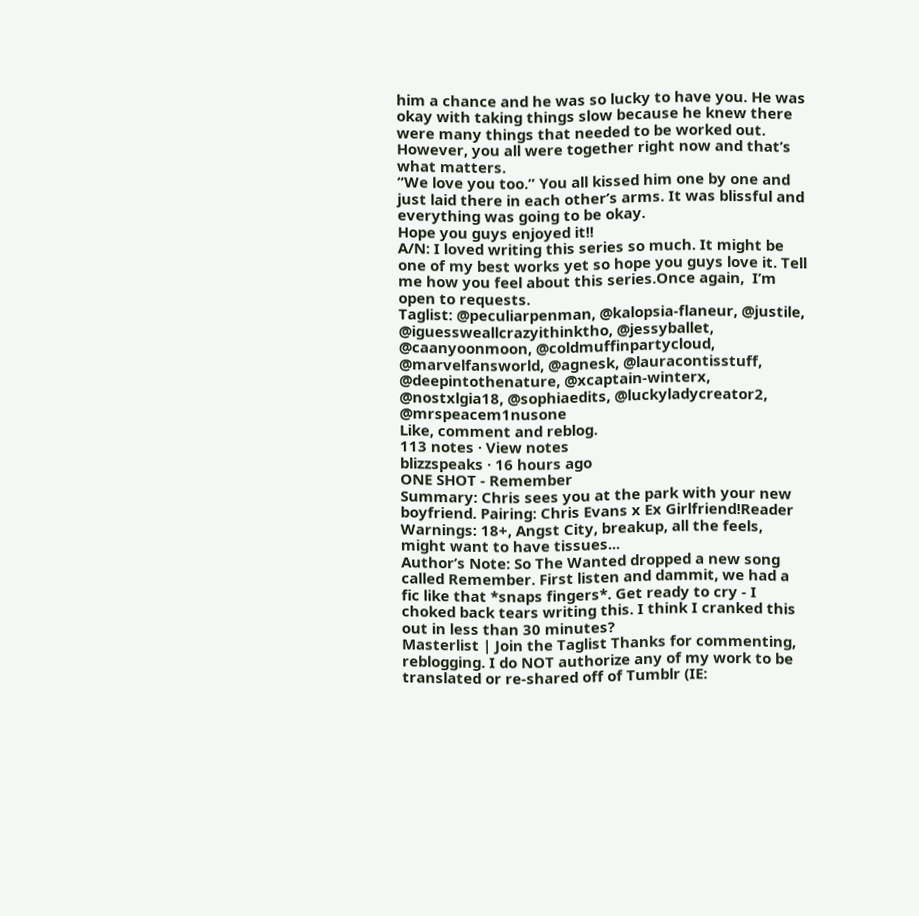him a chance and he was so lucky to have you. He was okay with taking things slow because he knew there were many things that needed to be worked out. However, you all were together right now and that’s what matters.
“We love you too.” You all kissed him one by one and just laid there in each other’s arms. It was blissful and everything was going to be okay.
Hope you guys enjoyed it!!
A/N: I loved writing this series so much. It might be one of my best works yet so hope you guys love it. Tell me how you feel about this series.Once again,  I’m open to requests.
Taglist: @peculiarpenman, @kalopsia-flaneur, @justile, @iguessweallcrazyithinktho, @jessyballet, @caanyoonmoon, @coldmuffinpartycloud, @marvelfansworld, @agnesk, @lauracontisstuff, @deepintothenature, @xcaptain-winterx, @nostxlgia18, @sophiaedits, @luckyladycreator2, @mrspeacem1nusone
Like, comment and reblog.
113 notes · View notes
blizzspeaks · 16 hours ago
ONE SHOT - Remember
Summary: Chris sees you at the park with your new boyfriend. Pairing: Chris Evans x Ex Girlfriend!Reader Warnings: 18+, Angst City, breakup, all the feels, might want to have tissues...
Author’s Note: So The Wanted dropped a new song called Remember. First listen and dammit, we had a fic like that *snaps fingers*. Get ready to cry - I choked back tears writing this. I think I cranked this out in less than 30 minutes?
Masterlist | Join the Taglist Thanks for commenting, reblogging. I do NOT authorize any of my work to be translated or re-shared off of Tumblr (IE: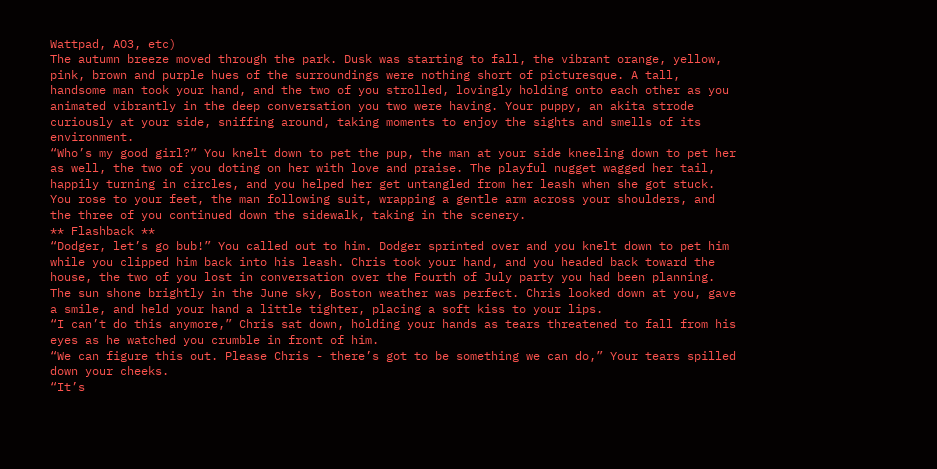Wattpad, AO3, etc)
The autumn breeze moved through the park. Dusk was starting to fall, the vibrant orange, yellow, pink, brown and purple hues of the surroundings were nothing short of picturesque. A tall, handsome man took your hand, and the two of you strolled, lovingly holding onto each other as you animated vibrantly in the deep conversation you two were having. Your puppy, an akita strode curiously at your side, sniffing around, taking moments to enjoy the sights and smells of its environment.
“Who’s my good girl?” You knelt down to pet the pup, the man at your side kneeling down to pet her as well, the two of you doting on her with love and praise. The playful nugget wagged her tail, happily turning in circles, and you helped her get untangled from her leash when she got stuck. You rose to your feet, the man following suit, wrapping a gentle arm across your shoulders, and the three of you continued down the sidewalk, taking in the scenery.
** Flashback **
“Dodger, let’s go bub!” You called out to him. Dodger sprinted over and you knelt down to pet him while you clipped him back into his leash. Chris took your hand, and you headed back toward the house, the two of you lost in conversation over the Fourth of July party you had been planning. The sun shone brightly in the June sky, Boston weather was perfect. Chris looked down at you, gave a smile, and held your hand a little tighter, placing a soft kiss to your lips.
“I can’t do this anymore,” Chris sat down, holding your hands as tears threatened to fall from his eyes as he watched you crumble in front of him.
“We can figure this out. Please Chris - there’s got to be something we can do,” Your tears spilled down your cheeks.
“It’s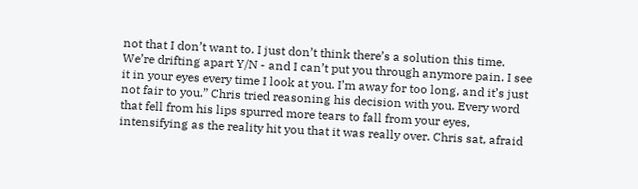not that I don’t want to. I just don’t think there’s a solution this time. We’re drifting apart Y/N - and I can’t put you through anymore pain. I see it in your eyes every time I look at you. I’m away for too long, and it’s just not fair to you.” Chris tried reasoning his decision with you. Every word that fell from his lips spurred more tears to fall from your eyes, intensifying as the reality hit you that it was really over. Chris sat, afraid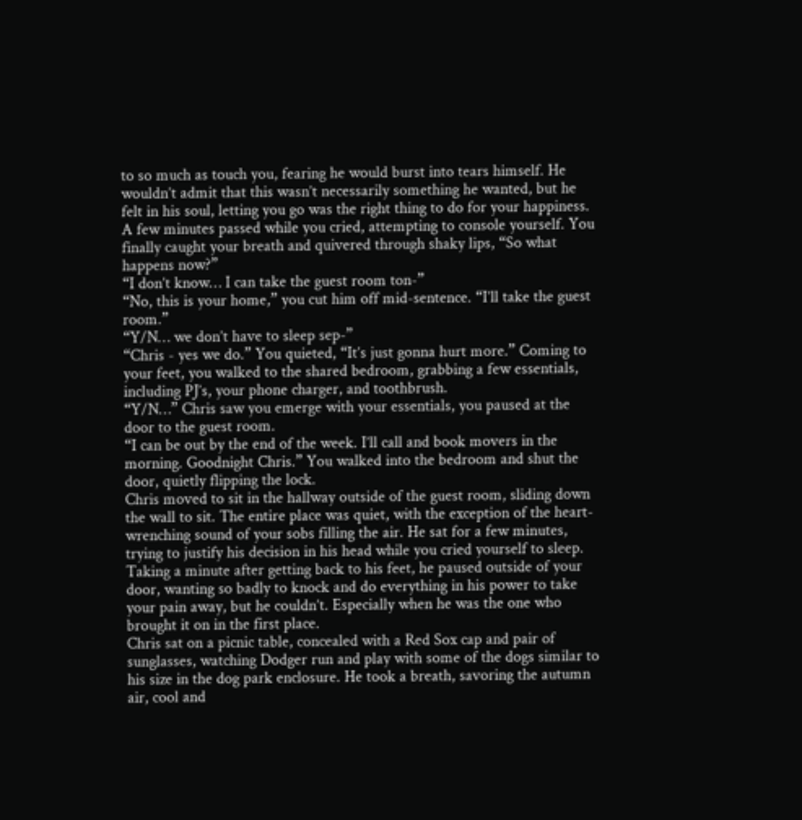to so much as touch you, fearing he would burst into tears himself. He wouldn’t admit that this wasn’t necessarily something he wanted, but he felt in his soul, letting you go was the right thing to do for your happiness.
A few minutes passed while you cried, attempting to console yourself. You finally caught your breath and quivered through shaky lips, “So what happens now?”
“I don’t know… I can take the guest room ton-”
“No, this is your home,” you cut him off mid-sentence. “I’ll take the guest room.”
“Y/N… we don’t have to sleep sep-”
“Chris - yes we do.” You quieted, “It’s just gonna hurt more.” Coming to your feet, you walked to the shared bedroom, grabbing a few essentials, including PJ’s, your phone charger, and toothbrush.
“Y/N…” Chris saw you emerge with your essentials, you paused at the door to the guest room.
“I can be out by the end of the week. I’ll call and book movers in the morning. Goodnight Chris.” You walked into the bedroom and shut the door, quietly flipping the lock.
Chris moved to sit in the hallway outside of the guest room, sliding down the wall to sit. The entire place was quiet, with the exception of the heart-wrenching sound of your sobs filling the air. He sat for a few minutes, trying to justify his decision in his head while you cried yourself to sleep. Taking a minute after getting back to his feet, he paused outside of your door, wanting so badly to knock and do everything in his power to take your pain away, but he couldn’t. Especially when he was the one who brought it on in the first place.
Chris sat on a picnic table, concealed with a Red Sox cap and pair of sunglasses, watching Dodger run and play with some of the dogs similar to his size in the dog park enclosure. He took a breath, savoring the autumn air, cool and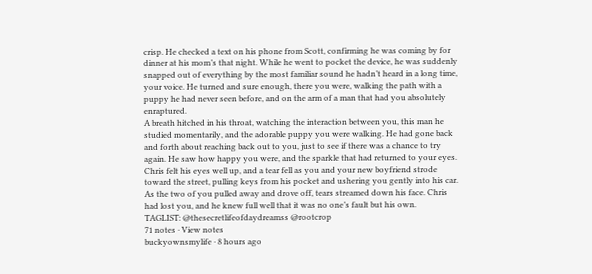crisp. He checked a text on his phone from Scott, confirming he was coming by for dinner at his mom’s that night. While he went to pocket the device, he was suddenly snapped out of everything by the most familiar sound he hadn’t heard in a long time, your voice. He turned and sure enough, there you were, walking the path with a puppy he had never seen before, and on the arm of a man that had you absolutely enraptured.
A breath hitched in his throat, watching the interaction between you, this man he studied momentarily, and the adorable puppy you were walking. He had gone back and forth about reaching back out to you, just to see if there was a chance to try again. He saw how happy you were, and the sparkle that had returned to your eyes.
Chris felt his eyes well up, and a tear fell as you and your new boyfriend strode toward the street, pulling keys from his pocket and ushering you gently into his car. As the two of you pulled away and drove off, tears streamed down his face. Chris had lost you, and he knew full well that it was no one’s fault but his own.
TAGLIST: @thesecretlifeofdaydreamss @rootcrop
71 notes · View notes
buckyownsmylife · 8 hours ago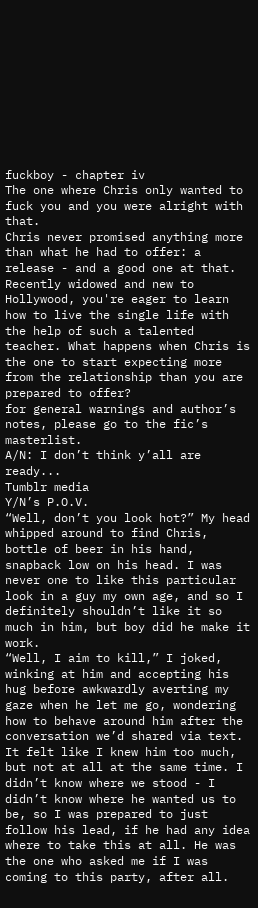fuckboy - chapter iv
The one where Chris only wanted to fuck you and you were alright with that.
Chris never promised anything more than what he had to offer: a release - and a good one at that. Recently widowed and new to Hollywood, you're eager to learn how to live the single life with the help of such a talented teacher. What happens when Chris is the one to start expecting more from the relationship than you are prepared to offer?
for general warnings and author’s notes, please go to the fic’s masterlist.
A/N: I don’t think y’all are ready...
Tumblr media
Y/N’s P.O.V.
“Well, don’t you look hot?” My head whipped around to find Chris, bottle of beer in his hand, snapback low on his head. I was never one to like this particular look in a guy my own age, and so I definitely shouldn’t like it so much in him, but boy did he make it work.
“Well, I aim to kill,” I joked, winking at him and accepting his hug before awkwardly averting my gaze when he let me go, wondering how to behave around him after the conversation we’d shared via text.
It felt like I knew him too much, but not at all at the same time. I didn’t know where we stood - I didn’t know where he wanted us to be, so I was prepared to just follow his lead, if he had any idea where to take this at all. He was the one who asked me if I was coming to this party, after all.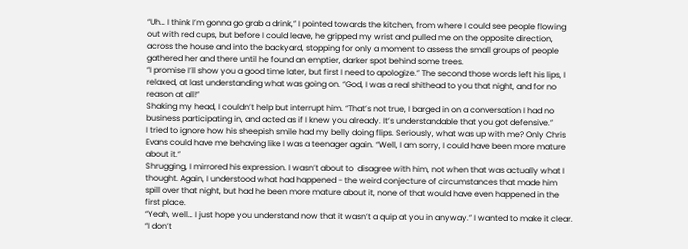“Uh… I think I’m gonna go grab a drink,” I pointed towards the kitchen, from where I could see people flowing out with red cups, but before I could leave, he gripped my wrist and pulled me on the opposite direction, across the house and into the backyard, stopping for only a moment to assess the small groups of people gathered her and there until he found an emptier, darker spot behind some trees.
“I promise I’ll show you a good time later, but first I need to apologize.” The second those words left his lips, I relaxed, at last understanding what was going on. “God, I was a real shithead to you that night, and for no reason at all!”
Shaking my head, I couldn’t help but interrupt him. “That’s not true, I barged in on a conversation I had no business participating in, and acted as if I knew you already. It’s understandable that you got defensive.”
I tried to ignore how his sheepish smile had my belly doing flips. Seriously, what was up with me? Only Chris Evans could have me behaving like I was a teenager again. “Well, I am sorry, I could have been more mature about it.”
Shrugging, I mirrored his expression. I wasn’t about to  disagree with him, not when that was actually what I thought. Again, I understood what had happened - the weird conjecture of circumstances that made him spill over that night, but had he been more mature about it, none of that would have even happened in the first place.
“Yeah, well… I just hope you understand now that it wasn’t a quip at you in anyway.” I wanted to make it clear. “I don’t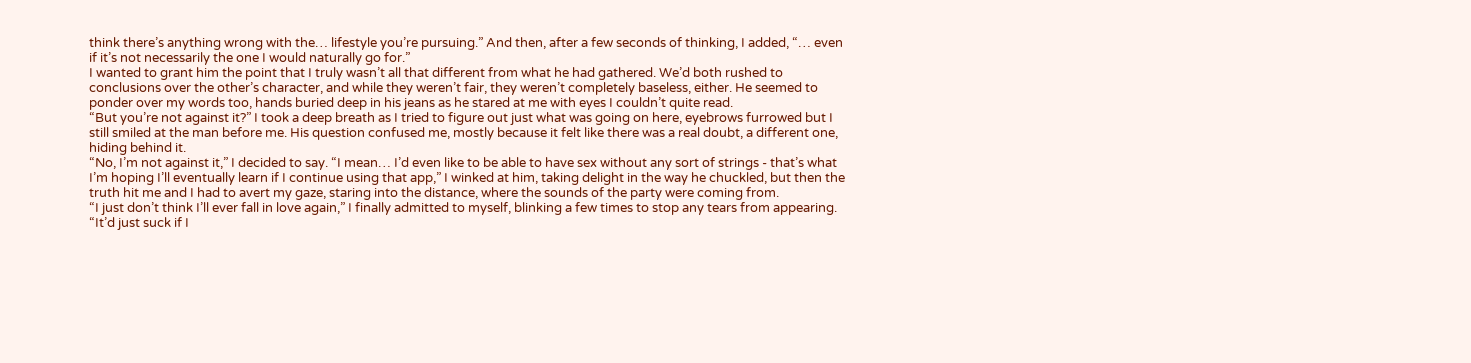think there’s anything wrong with the… lifestyle you’re pursuing.” And then, after a few seconds of thinking, I added, “… even if it’s not necessarily the one I would naturally go for.”
I wanted to grant him the point that I truly wasn’t all that different from what he had gathered. We’d both rushed to conclusions over the other’s character, and while they weren’t fair, they weren’t completely baseless, either. He seemed to ponder over my words too, hands buried deep in his jeans as he stared at me with eyes I couldn’t quite read.
“But you’re not against it?” I took a deep breath as I tried to figure out just what was going on here, eyebrows furrowed but I still smiled at the man before me. His question confused me, mostly because it felt like there was a real doubt, a different one, hiding behind it.
“No, I’m not against it,” I decided to say. “I mean… I’d even like to be able to have sex without any sort of strings - that’s what I’m hoping I’ll eventually learn if I continue using that app,” I winked at him, taking delight in the way he chuckled, but then the truth hit me and I had to avert my gaze, staring into the distance, where the sounds of the party were coming from.
“I just don’t think I’ll ever fall in love again,” I finally admitted to myself, blinking a few times to stop any tears from appearing. “It’d just suck if I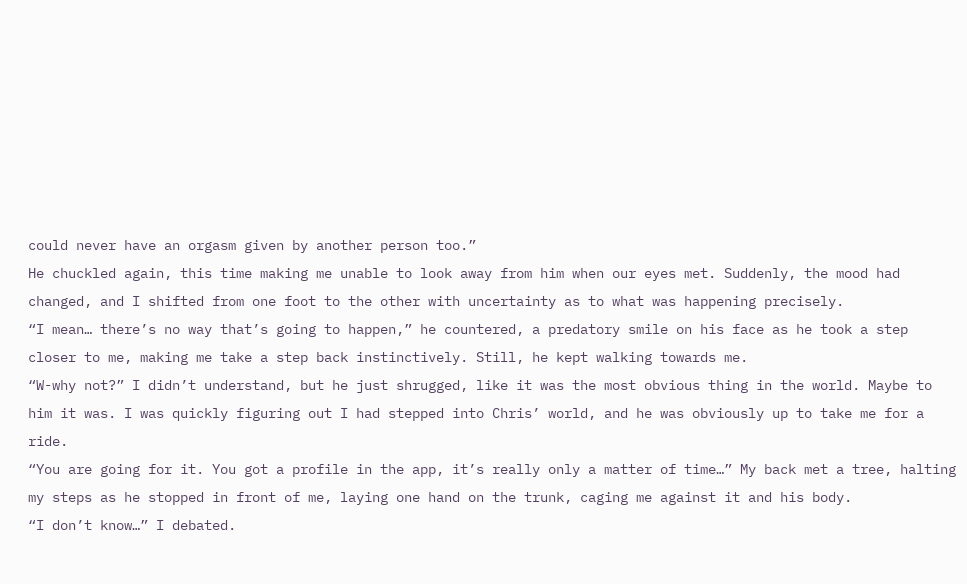could never have an orgasm given by another person too.”
He chuckled again, this time making me unable to look away from him when our eyes met. Suddenly, the mood had changed, and I shifted from one foot to the other with uncertainty as to what was happening precisely.
“I mean… there’s no way that’s going to happen,” he countered, a predatory smile on his face as he took a step closer to me, making me take a step back instinctively. Still, he kept walking towards me.
“W-why not?” I didn’t understand, but he just shrugged, like it was the most obvious thing in the world. Maybe to him it was. I was quickly figuring out I had stepped into Chris’ world, and he was obviously up to take me for a ride.
“You are going for it. You got a profile in the app, it’s really only a matter of time…” My back met a tree, halting my steps as he stopped in front of me, laying one hand on the trunk, caging me against it and his body.
“I don’t know…” I debated.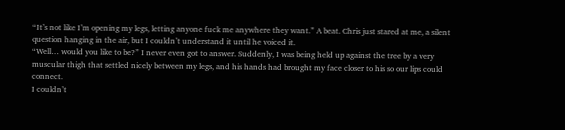“It’s not like I’m opening my legs, letting anyone fuck me anywhere they want.” A beat. Chris just stared at me, a silent question hanging in the air, but I couldn’t understand it until he voiced it.
“Well… would you like to be?” I never even got to answer. Suddenly, I was being held up against the tree by a very muscular thigh that settled nicely between my legs, and his hands had brought my face closer to his so our lips could connect.
I couldn’t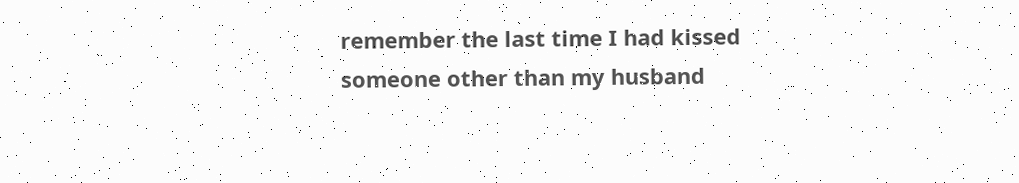remember the last time I had kissed someone other than my husband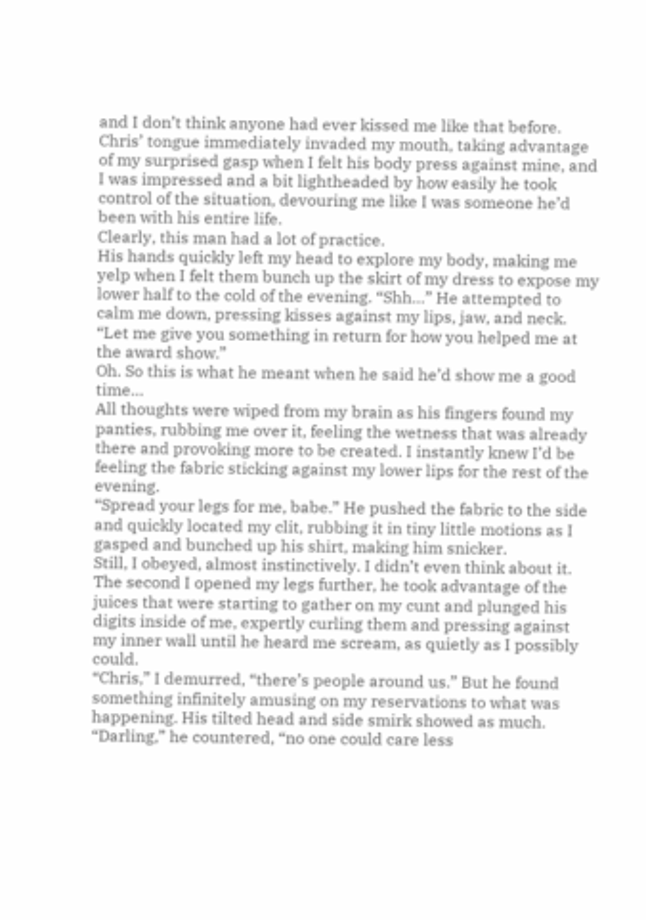and I don’t think anyone had ever kissed me like that before.
Chris’ tongue immediately invaded my mouth, taking advantage of my surprised gasp when I felt his body press against mine, and I was impressed and a bit lightheaded by how easily he took control of the situation, devouring me like I was someone he’d been with his entire life.
Clearly, this man had a lot of practice.
His hands quickly left my head to explore my body, making me yelp when I felt them bunch up the skirt of my dress to expose my lower half to the cold of the evening. “Shh…” He attempted to calm me down, pressing kisses against my lips, jaw, and neck. “Let me give you something in return for how you helped me at the award show.”
Oh. So this is what he meant when he said he’d show me a good time…
All thoughts were wiped from my brain as his fingers found my panties, rubbing me over it, feeling the wetness that was already there and provoking more to be created. I instantly knew I’d be feeling the fabric sticking against my lower lips for the rest of the evening.
“Spread your legs for me, babe.” He pushed the fabric to the side and quickly located my clit, rubbing it in tiny little motions as I gasped and bunched up his shirt, making him snicker.
Still, I obeyed, almost instinctively. I didn’t even think about it. The second I opened my legs further, he took advantage of the juices that were starting to gather on my cunt and plunged his digits inside of me, expertly curling them and pressing against my inner wall until he heard me scream, as quietly as I possibly could.
“Chris,” I demurred, “there’s people around us.” But he found something infinitely amusing on my reservations to what was happening. His tilted head and side smirk showed as much.
“Darling,” he countered, “no one could care less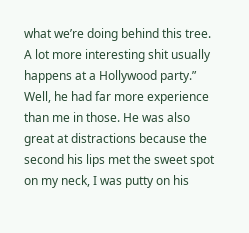what we’re doing behind this tree. A lot more interesting shit usually happens at a Hollywood party.” Well, he had far more experience than me in those. He was also great at distractions because the second his lips met the sweet spot on my neck, I was putty on his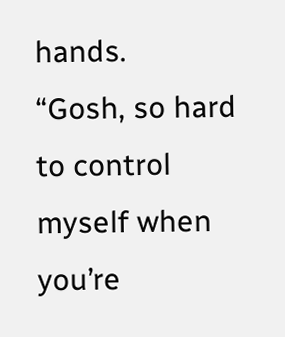hands.
“Gosh, so hard to control myself when you’re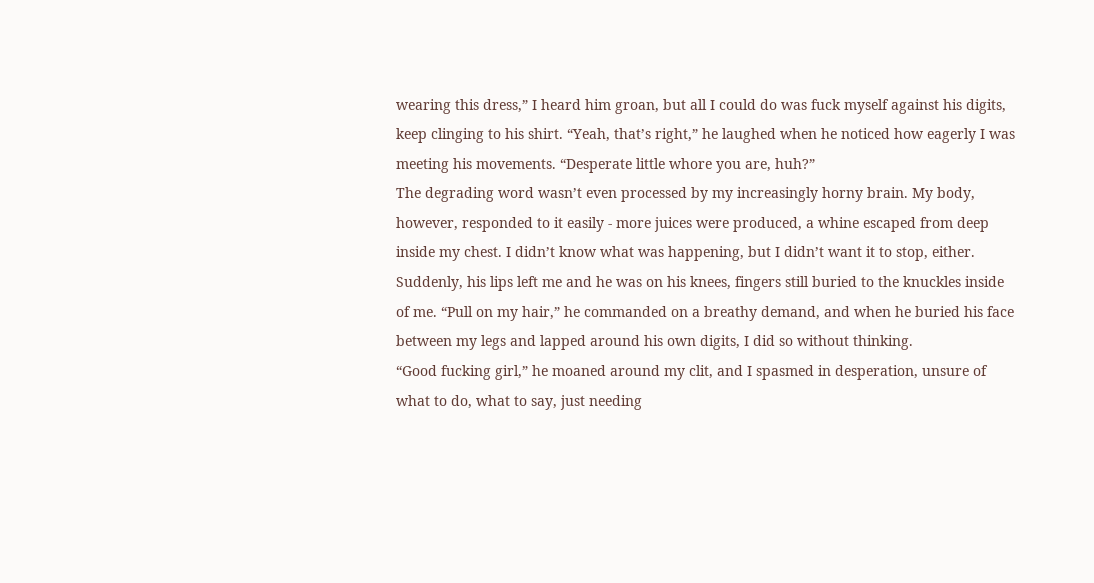wearing this dress,” I heard him groan, but all I could do was fuck myself against his digits, keep clinging to his shirt. “Yeah, that’s right,” he laughed when he noticed how eagerly I was meeting his movements. “Desperate little whore you are, huh?”
The degrading word wasn’t even processed by my increasingly horny brain. My body, however, responded to it easily - more juices were produced, a whine escaped from deep inside my chest. I didn’t know what was happening, but I didn’t want it to stop, either.
Suddenly, his lips left me and he was on his knees, fingers still buried to the knuckles inside of me. “Pull on my hair,” he commanded on a breathy demand, and when he buried his face between my legs and lapped around his own digits, I did so without thinking.
“Good fucking girl,” he moaned around my clit, and I spasmed in desperation, unsure of what to do, what to say, just needing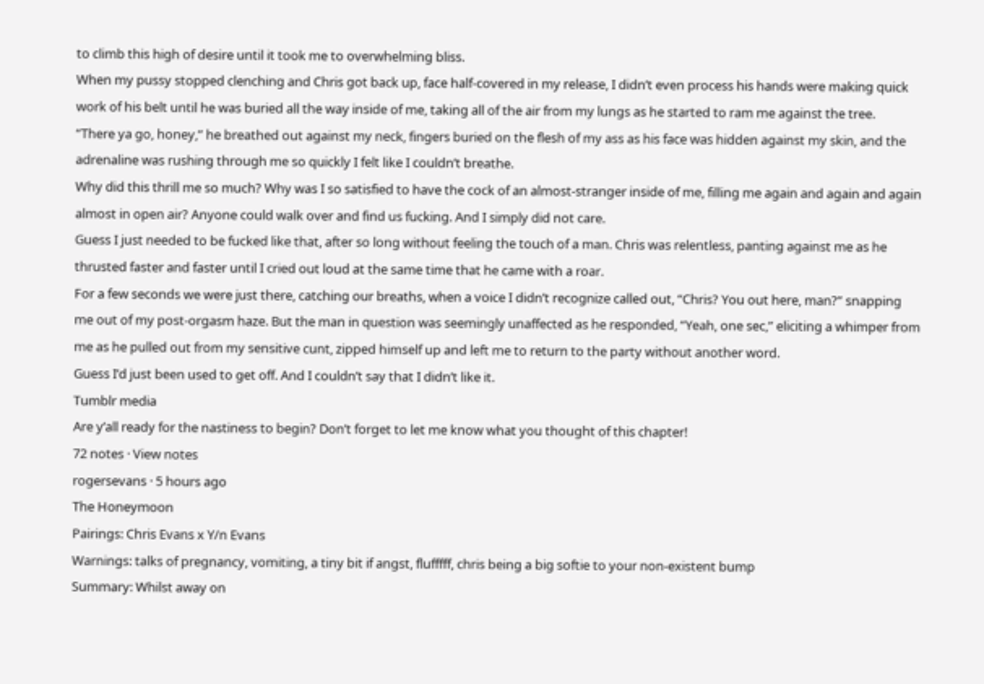to climb this high of desire until it took me to overwhelming bliss.
When my pussy stopped clenching and Chris got back up, face half-covered in my release, I didn’t even process his hands were making quick work of his belt until he was buried all the way inside of me, taking all of the air from my lungs as he started to ram me against the tree.
“There ya go, honey,” he breathed out against my neck, fingers buried on the flesh of my ass as his face was hidden against my skin, and the adrenaline was rushing through me so quickly I felt like I couldn’t breathe.
Why did this thrill me so much? Why was I so satisfied to have the cock of an almost-stranger inside of me, filling me again and again and again almost in open air? Anyone could walk over and find us fucking. And I simply did not care.
Guess I just needed to be fucked like that, after so long without feeling the touch of a man. Chris was relentless, panting against me as he thrusted faster and faster until I cried out loud at the same time that he came with a roar.
For a few seconds we were just there, catching our breaths, when a voice I didn’t recognize called out, “Chris? You out here, man?” snapping me out of my post-orgasm haze. But the man in question was seemingly unaffected as he responded, “Yeah, one sec,” eliciting a whimper from me as he pulled out from my sensitive cunt, zipped himself up and left me to return to the party without another word.
Guess I’d just been used to get off. And I couldn’t say that I didn’t like it.
Tumblr media
Are y’all ready for the nastiness to begin? Don’t forget to let me know what you thought of this chapter!
72 notes · View notes
rogersevans · 5 hours ago
The Honeymoon
Pairings: Chris Evans x Y/n Evans
Warnings: talks of pregnancy, vomiting, a tiny bit if angst, flufffff, chris being a big softie to your non-existent bump
Summary: Whilst away on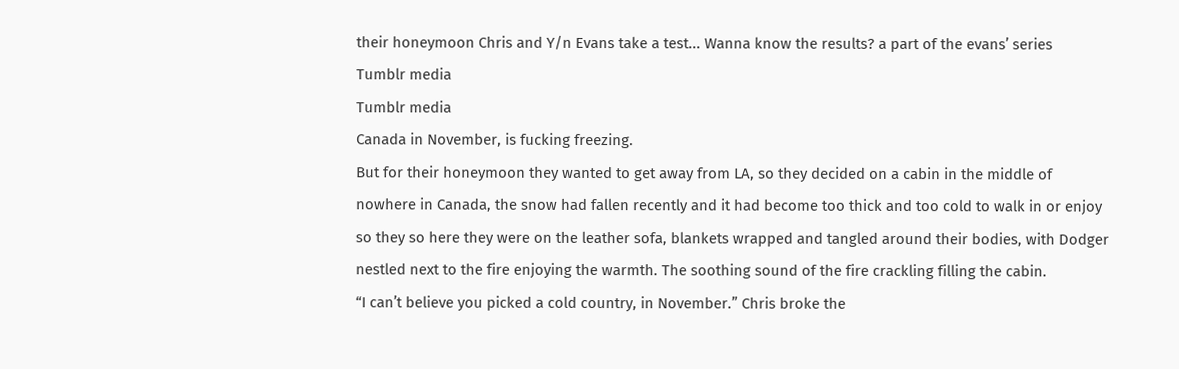their honeymoon Chris and Y/n Evans take a test... Wanna know the results? a part of the evans’ series
Tumblr media
Tumblr media
Canada in November, is fucking freezing.
But for their honeymoon they wanted to get away from LA, so they decided on a cabin in the middle of nowhere in Canada, the snow had fallen recently and it had become too thick and too cold to walk in or enjoy so they so here they were on the leather sofa, blankets wrapped and tangled around their bodies, with Dodger nestled next to the fire enjoying the warmth. The soothing sound of the fire crackling filling the cabin.
“I can’t believe you picked a cold country, in November.” Chris broke the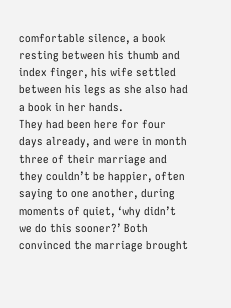comfortable silence, a book resting between his thumb and index finger, his wife settled between his legs as she also had a book in her hands.
They had been here for four days already, and were in month three of their marriage and they couldn’t be happier, often saying to one another, during moments of quiet, ‘why didn’t we do this sooner?’ Both convinced the marriage brought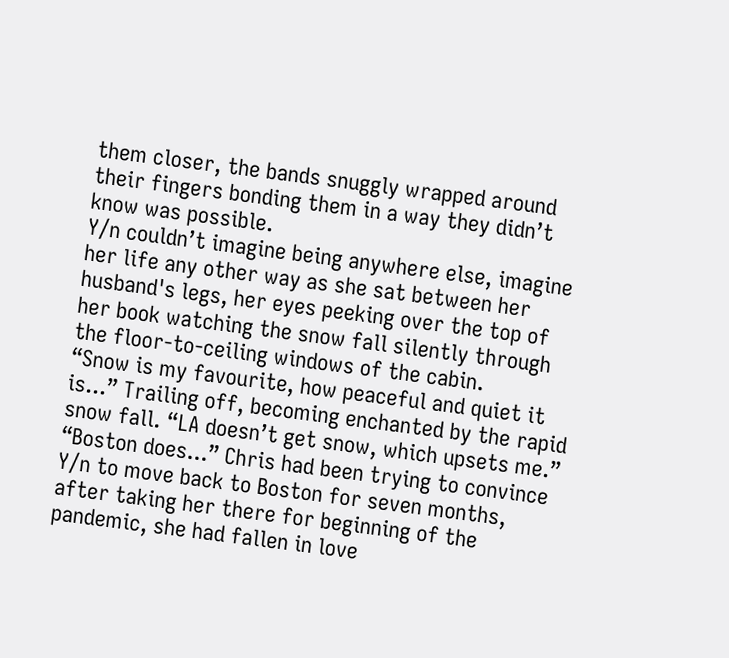them closer, the bands snuggly wrapped around their fingers bonding them in a way they didn’t know was possible.
Y/n couldn’t imagine being anywhere else, imagine her life any other way as she sat between her husband's legs, her eyes peeking over the top of her book watching the snow fall silently through the floor-to-ceiling windows of the cabin.
“Snow is my favourite, how peaceful and quiet it is...” Trailing off, becoming enchanted by the rapid snow fall. “LA doesn’t get snow, which upsets me.”
“Boston does...” Chris had been trying to convince Y/n to move back to Boston for seven months, after taking her there for beginning of the pandemic, she had fallen in love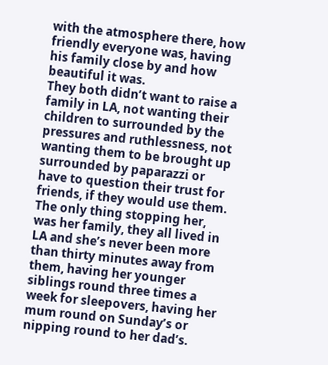with the atmosphere there, how friendly everyone was, having his family close by and how beautiful it was.
They both didn’t want to raise a family in LA, not wanting their children to surrounded by the pressures and ruthlessness, not wanting them to be brought up surrounded by paparazzi or have to question their trust for friends, if they would use them.
The only thing stopping her, was her family, they all lived in LA and she’s never been more than thirty minutes away from them, having her younger siblings round three times a week for sleepovers, having her mum round on Sunday’s or nipping round to her dad’s.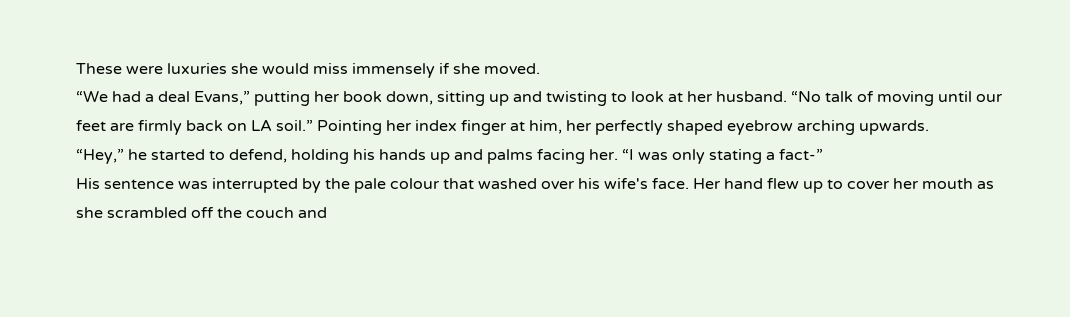These were luxuries she would miss immensely if she moved.
“We had a deal Evans,” putting her book down, sitting up and twisting to look at her husband. “No talk of moving until our feet are firmly back on LA soil.” Pointing her index finger at him, her perfectly shaped eyebrow arching upwards.
“Hey,” he started to defend, holding his hands up and palms facing her. “I was only stating a fact-”
His sentence was interrupted by the pale colour that washed over his wife's face. Her hand flew up to cover her mouth as she scrambled off the couch and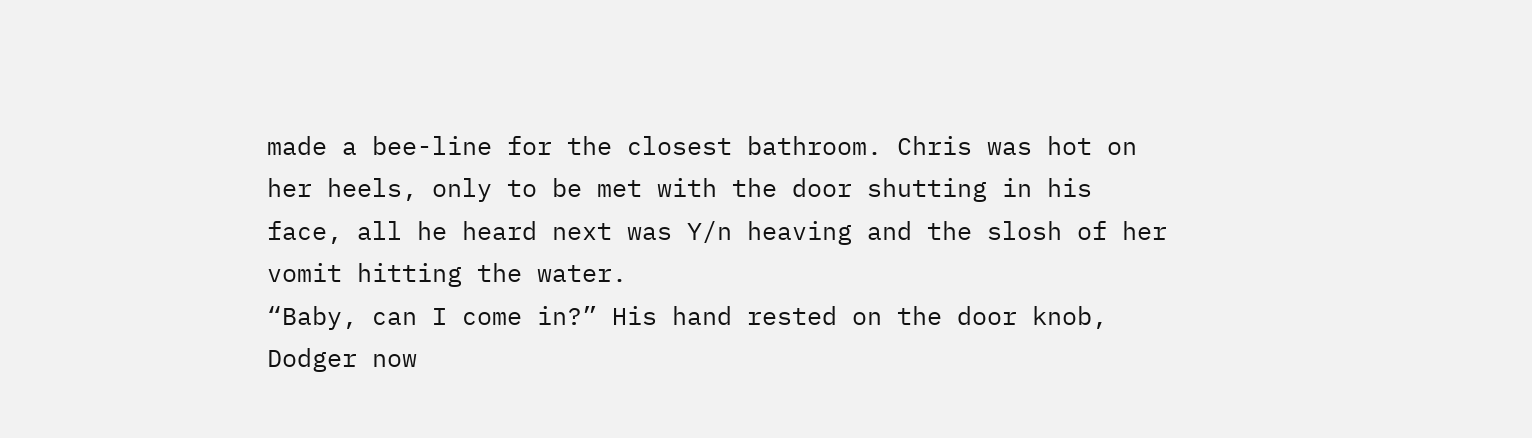made a bee-line for the closest bathroom. Chris was hot on her heels, only to be met with the door shutting in his face, all he heard next was Y/n heaving and the slosh of her vomit hitting the water.
“Baby, can I come in?” His hand rested on the door knob, Dodger now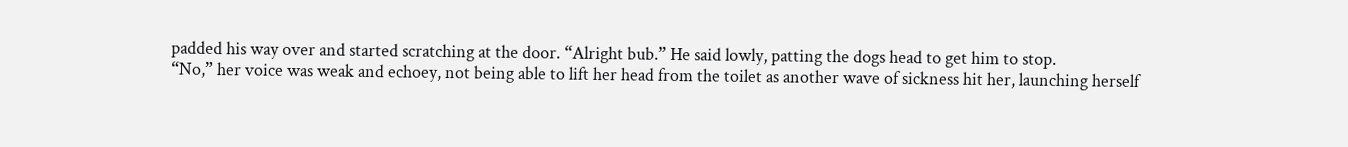padded his way over and started scratching at the door. “Alright bub.” He said lowly, patting the dogs head to get him to stop.
“No,” her voice was weak and echoey, not being able to lift her head from the toilet as another wave of sickness hit her, launching herself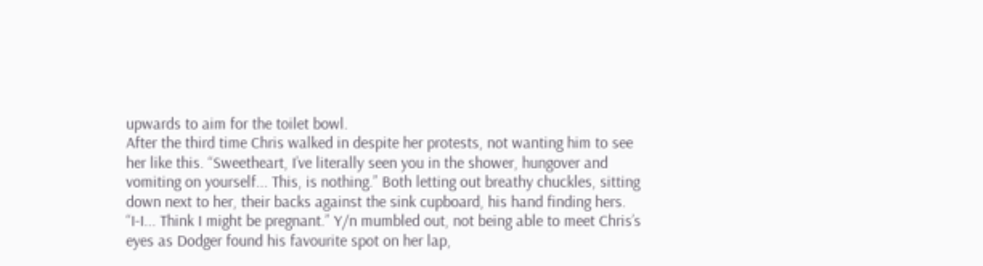upwards to aim for the toilet bowl.
After the third time Chris walked in despite her protests, not wanting him to see her like this. “Sweetheart, I’ve literally seen you in the shower, hungover and vomiting on yourself... This, is nothing.” Both letting out breathy chuckles, sitting down next to her, their backs against the sink cupboard, his hand finding hers.
“I-I... Think I might be pregnant.” Y/n mumbled out, not being able to meet Chris’s eyes as Dodger found his favourite spot on her lap,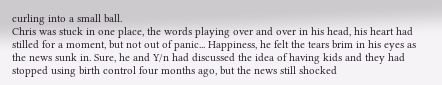curling into a small ball.
Chris was stuck in one place, the words playing over and over in his head, his heart had stilled for a moment, but not out of panic... Happiness, he felt the tears brim in his eyes as the news sunk in. Sure, he and Y/n had discussed the idea of having kids and they had stopped using birth control four months ago, but the news still shocked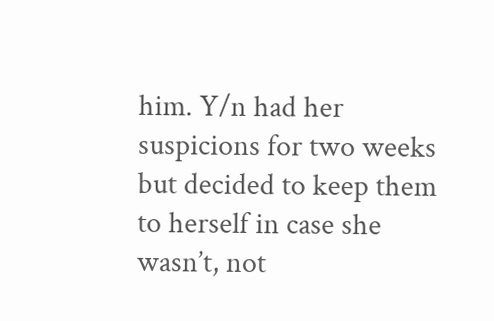him. Y/n had her suspicions for two weeks but decided to keep them to herself in case she wasn’t, not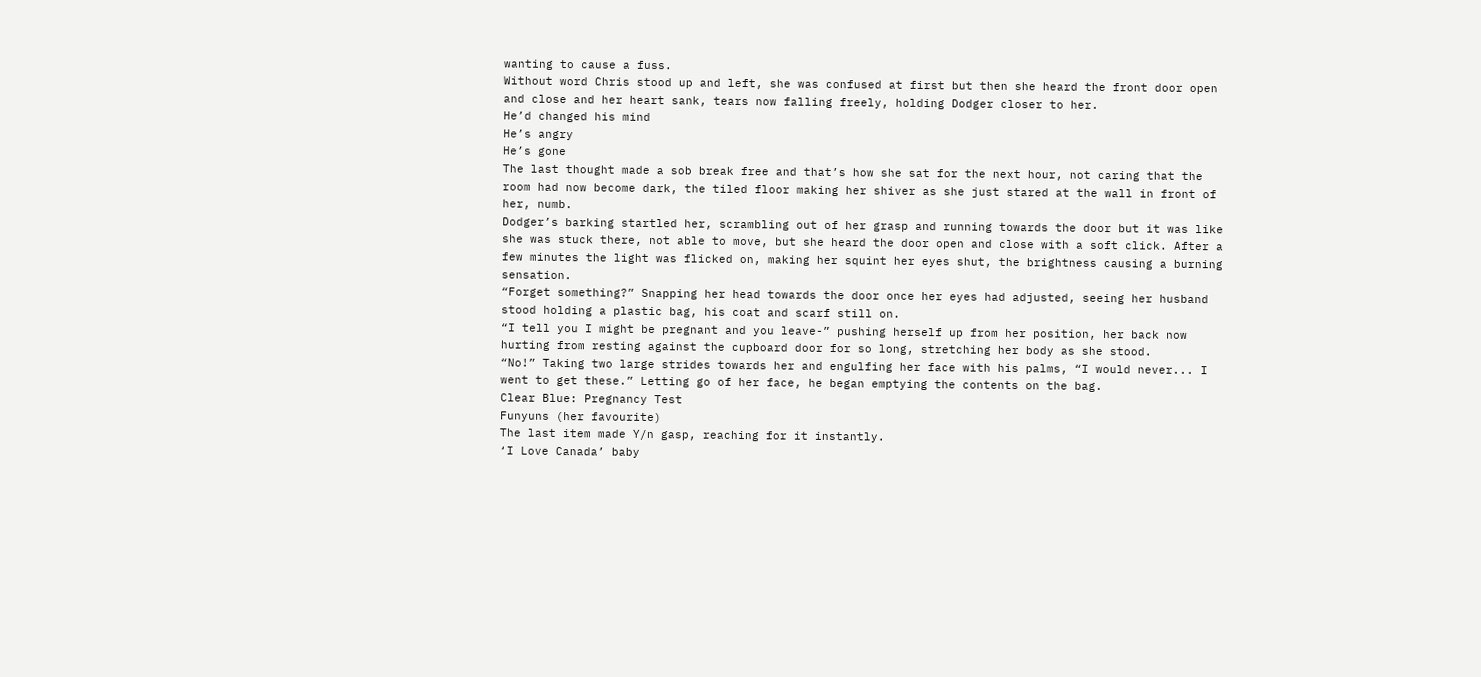wanting to cause a fuss.
Without word Chris stood up and left, she was confused at first but then she heard the front door open and close and her heart sank, tears now falling freely, holding Dodger closer to her.
He’d changed his mind
He’s angry
He’s gone
The last thought made a sob break free and that’s how she sat for the next hour, not caring that the room had now become dark, the tiled floor making her shiver as she just stared at the wall in front of her, numb.
Dodger’s barking startled her, scrambling out of her grasp and running towards the door but it was like she was stuck there, not able to move, but she heard the door open and close with a soft click. After a few minutes the light was flicked on, making her squint her eyes shut, the brightness causing a burning sensation.
“Forget something?” Snapping her head towards the door once her eyes had adjusted, seeing her husband stood holding a plastic bag, his coat and scarf still on.
“I tell you I might be pregnant and you leave-” pushing herself up from her position, her back now hurting from resting against the cupboard door for so long, stretching her body as she stood.
“No!” Taking two large strides towards her and engulfing her face with his palms, “I would never... I went to get these.” Letting go of her face, he began emptying the contents on the bag.
Clear Blue: Pregnancy Test
Funyuns (her favourite)
The last item made Y/n gasp, reaching for it instantly.
‘I Love Canada’ baby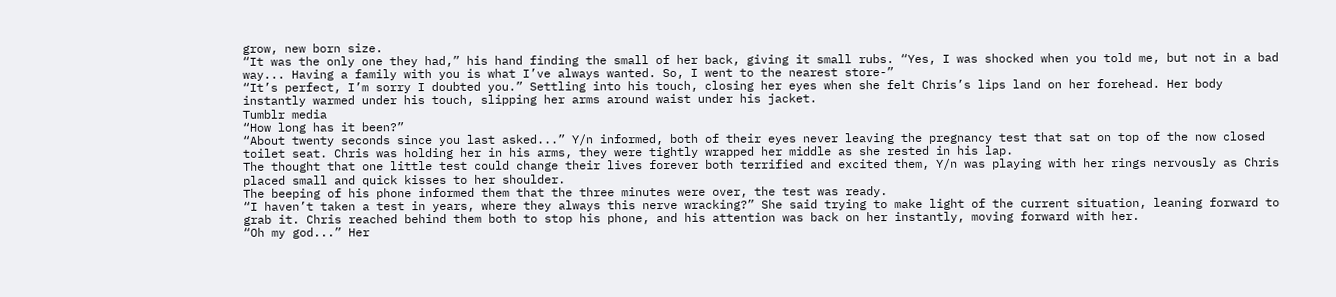grow, new born size.
“It was the only one they had,” his hand finding the small of her back, giving it small rubs. “Yes, I was shocked when you told me, but not in a bad way... Having a family with you is what I’ve always wanted. So, I went to the nearest store-”
“It’s perfect, I’m sorry I doubted you.” Settling into his touch, closing her eyes when she felt Chris’s lips land on her forehead. Her body instantly warmed under his touch, slipping her arms around waist under his jacket.
Tumblr media
“How long has it been?”
“About twenty seconds since you last asked...” Y/n informed, both of their eyes never leaving the pregnancy test that sat on top of the now closed toilet seat. Chris was holding her in his arms, they were tightly wrapped her middle as she rested in his lap.
The thought that one little test could change their lives forever both terrified and excited them, Y/n was playing with her rings nervously as Chris placed small and quick kisses to her shoulder.
The beeping of his phone informed them that the three minutes were over, the test was ready.
“I haven’t taken a test in years, where they always this nerve wracking?” She said trying to make light of the current situation, leaning forward to grab it. Chris reached behind them both to stop his phone, and his attention was back on her instantly, moving forward with her.
“Oh my god...” Her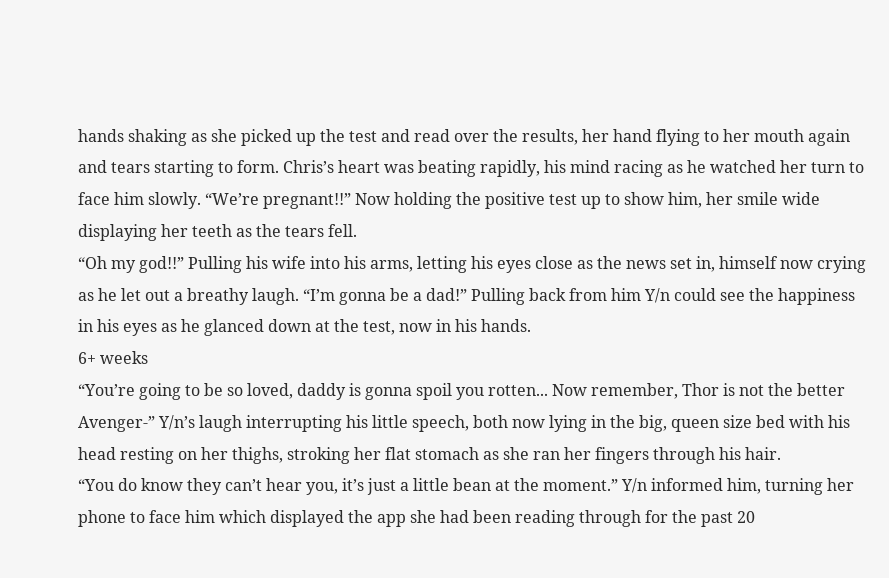hands shaking as she picked up the test and read over the results, her hand flying to her mouth again and tears starting to form. Chris’s heart was beating rapidly, his mind racing as he watched her turn to face him slowly. “We’re pregnant!!” Now holding the positive test up to show him, her smile wide displaying her teeth as the tears fell.
“Oh my god!!” Pulling his wife into his arms, letting his eyes close as the news set in, himself now crying as he let out a breathy laugh. “I’m gonna be a dad!” Pulling back from him Y/n could see the happiness in his eyes as he glanced down at the test, now in his hands.
6+ weeks
“You’re going to be so loved, daddy is gonna spoil you rotten... Now remember, Thor is not the better Avenger-” Y/n’s laugh interrupting his little speech, both now lying in the big, queen size bed with his head resting on her thighs, stroking her flat stomach as she ran her fingers through his hair.
“You do know they can’t hear you, it’s just a little bean at the moment.” Y/n informed him, turning her phone to face him which displayed the app she had been reading through for the past 20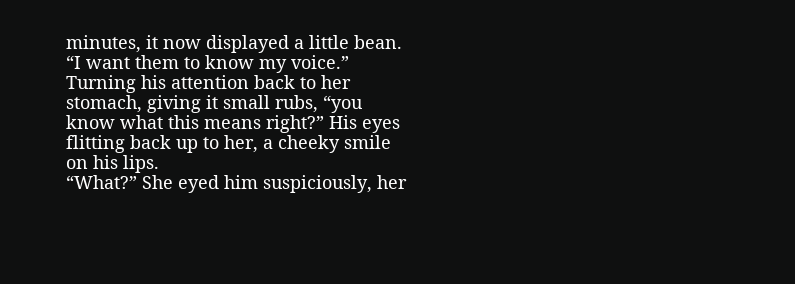minutes, it now displayed a little bean.
“I want them to know my voice.” Turning his attention back to her stomach, giving it small rubs, “you know what this means right?” His eyes flitting back up to her, a cheeky smile on his lips.
“What?” She eyed him suspiciously, her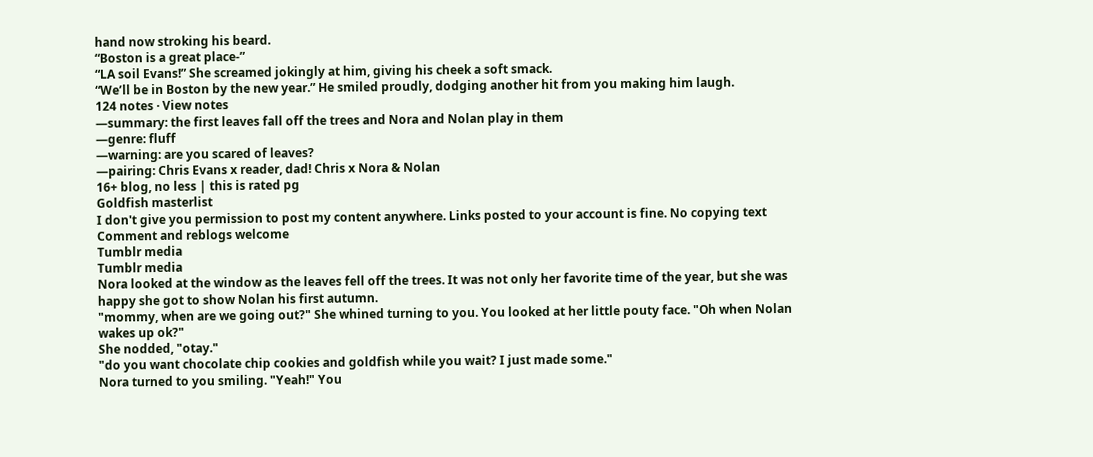hand now stroking his beard.
“Boston is a great place-”
“LA soil Evans!” She screamed jokingly at him, giving his cheek a soft smack.
“We’ll be in Boston by the new year.” He smiled proudly, dodging another hit from you making him laugh.
124 notes · View notes
—summary: the first leaves fall off the trees and Nora and Nolan play in them
—genre: fluff
—warning: are you scared of leaves?
—pairing: Chris Evans x reader, dad! Chris x Nora & Nolan
16+ blog, no less | this is rated pg
Goldfish masterlist
I don't give you permission to post my content anywhere. Links posted to your account is fine. No copying text
Comment and reblogs welcome
Tumblr media
Tumblr media
Nora looked at the window as the leaves fell off the trees. It was not only her favorite time of the year, but she was happy she got to show Nolan his first autumn.
"mommy, when are we going out?" She whined turning to you. You looked at her little pouty face. "Oh when Nolan wakes up ok?"
She nodded, "otay."
"do you want chocolate chip cookies and goldfish while you wait? I just made some."
Nora turned to you smiling. "Yeah!" You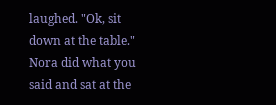laughed. "Ok, sit down at the table."
Nora did what you said and sat at the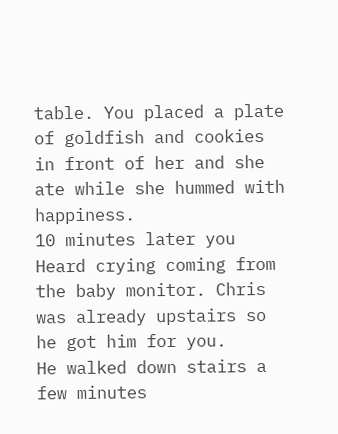table. You placed a plate of goldfish and cookies in front of her and she ate while she hummed with happiness.
10 minutes later you Heard crying coming from the baby monitor. Chris was already upstairs so he got him for you.
He walked down stairs a few minutes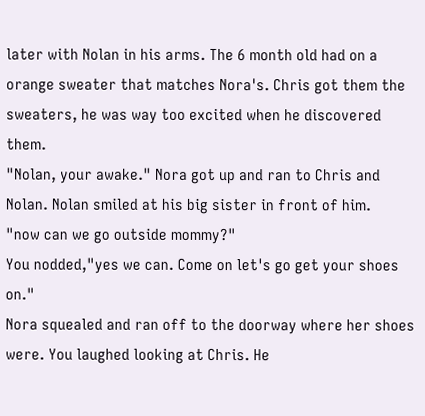later with Nolan in his arms. The 6 month old had on a orange sweater that matches Nora's. Chris got them the sweaters, he was way too excited when he discovered them.
"Nolan, your awake." Nora got up and ran to Chris and Nolan. Nolan smiled at his big sister in front of him.
"now can we go outside mommy?"
You nodded,"yes we can. Come on let's go get your shoes on."
Nora squealed and ran off to the doorway where her shoes were. You laughed looking at Chris. He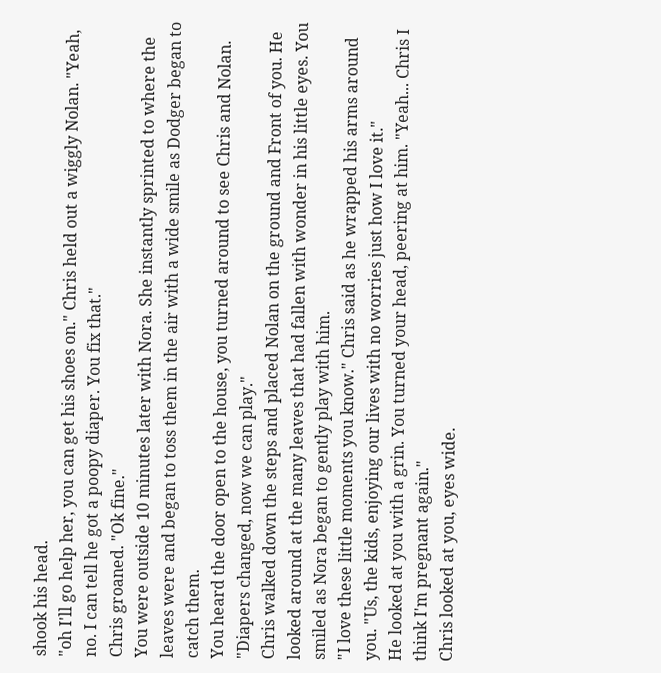shook his head.
"oh I'll go help her, you can get his shoes on." Chris held out a wiggly Nolan. "Yeah, no. I can tell he got a poopy diaper. You fix that."
Chris groaned. "Ok fine."
You were outside 10 minutes later with Nora. She instantly sprinted to where the leaves were and began to toss them in the air with a wide smile as Dodger began to catch them.
You heard the door open to the house, you turned around to see Chris and Nolan. "Diapers changed, now we can play."
Chris walked down the steps and placed Nolan on the ground and Front of you. He looked around at the many leaves that had fallen with wonder in his little eyes. You smiled as Nora began to gently play with him.
"I love these little moments you know." Chris said as he wrapped his arms around you. "Us, the kids, enjoying our lives with no worries just how I love it."
He looked at you with a grin. You turned your head, peering at him. "Yeah... Chris I think I'm pregnant again."
Chris looked at you, eyes wide.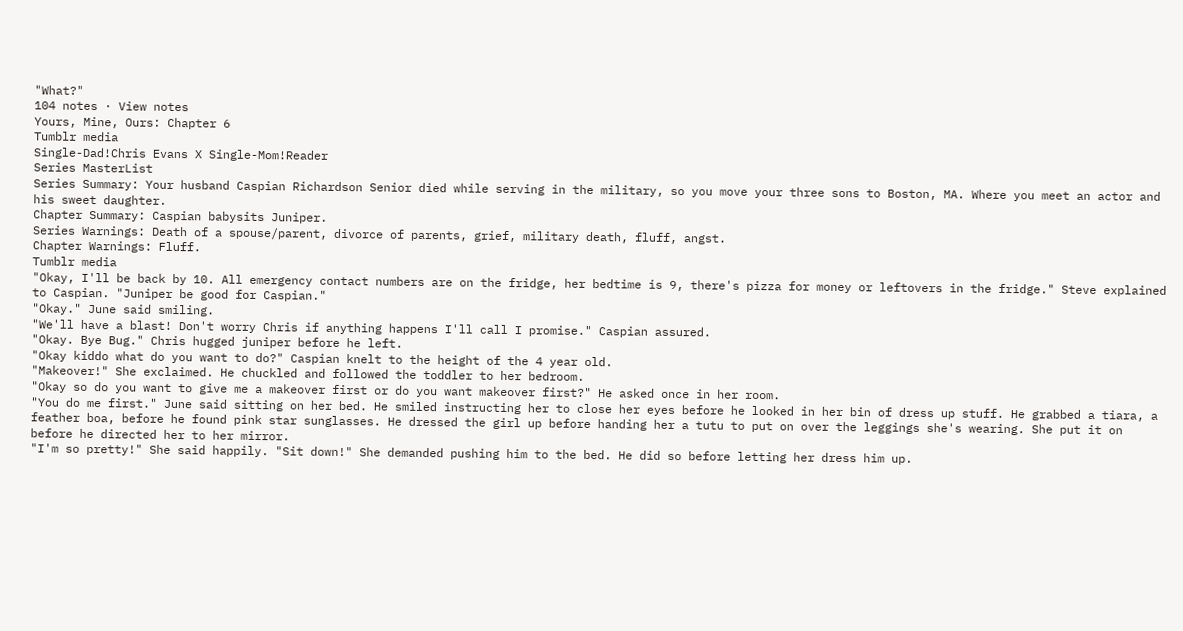"What?"
104 notes · View notes
Yours, Mine, Ours: Chapter 6
Tumblr media
Single-Dad!Chris Evans X Single-Mom!Reader
Series MasterList
Series Summary: Your husband Caspian Richardson Senior died while serving in the military, so you move your three sons to Boston, MA. Where you meet an actor and his sweet daughter.
Chapter Summary: Caspian babysits Juniper.
Series Warnings: Death of a spouse/parent, divorce of parents, grief, military death, fluff, angst.
Chapter Warnings: Fluff.
Tumblr media
"Okay, I'll be back by 10. All emergency contact numbers are on the fridge, her bedtime is 9, there's pizza for money or leftovers in the fridge." Steve explained to Caspian. "Juniper be good for Caspian."
"Okay." June said smiling.
"We'll have a blast! Don't worry Chris if anything happens I'll call I promise." Caspian assured.
"Okay. Bye Bug." Chris hugged juniper before he left.
"Okay kiddo what do you want to do?" Caspian knelt to the height of the 4 year old.
"Makeover!" She exclaimed. He chuckled and followed the toddler to her bedroom.
"Okay so do you want to give me a makeover first or do you want makeover first?" He asked once in her room.
"You do me first." June said sitting on her bed. He smiled instructing her to close her eyes before he looked in her bin of dress up stuff. He grabbed a tiara, a feather boa, before he found pink star sunglasses. He dressed the girl up before handing her a tutu to put on over the leggings she's wearing. She put it on before he directed her to her mirror.
"I'm so pretty!" She said happily. "Sit down!" She demanded pushing him to the bed. He did so before letting her dress him up.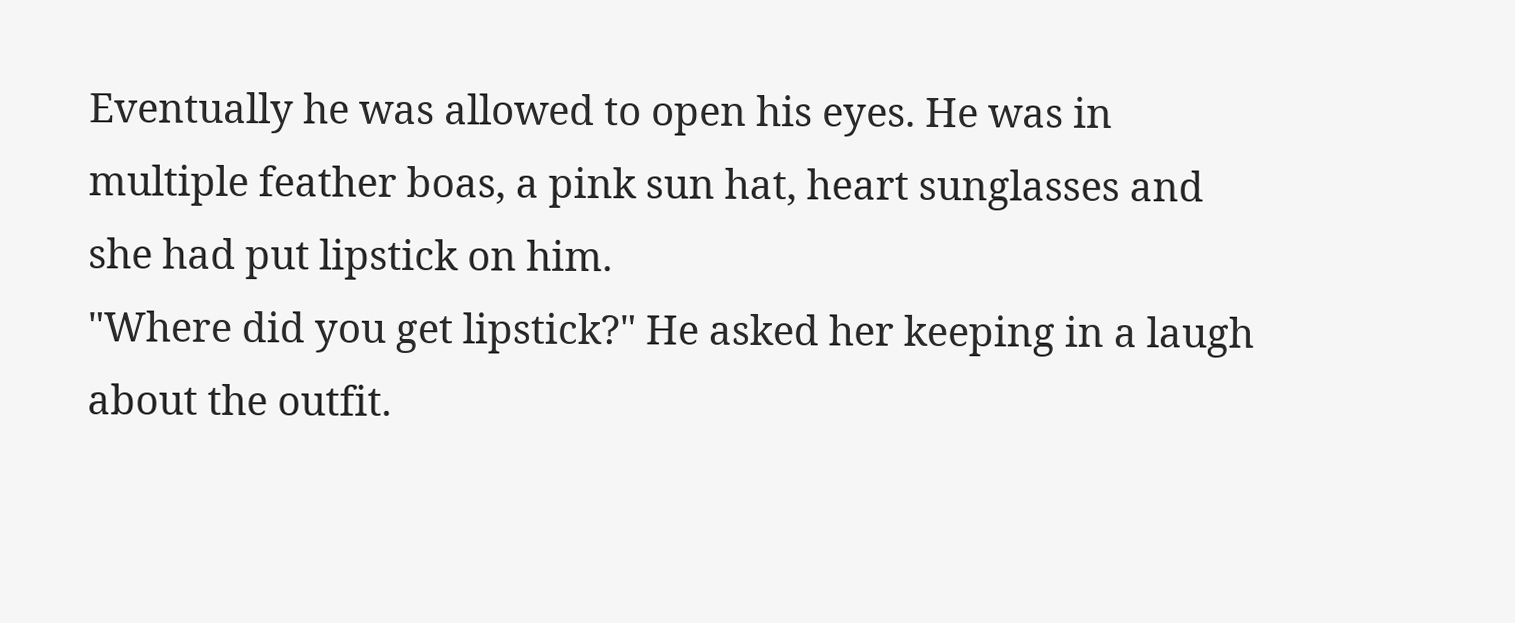Eventually he was allowed to open his eyes. He was in multiple feather boas, a pink sun hat, heart sunglasses and she had put lipstick on him.
"Where did you get lipstick?" He asked her keeping in a laugh about the outfit.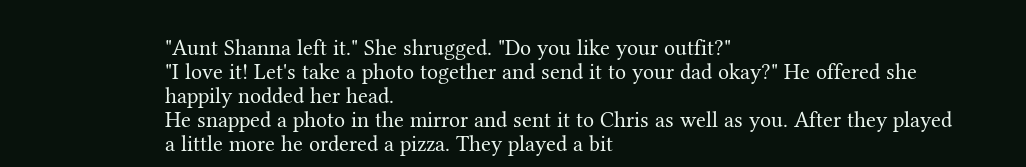"Aunt Shanna left it." She shrugged. "Do you like your outfit?"
"I love it! Let's take a photo together and send it to your dad okay?" He offered she happily nodded her head.
He snapped a photo in the mirror and sent it to Chris as well as you. After they played a little more he ordered a pizza. They played a bit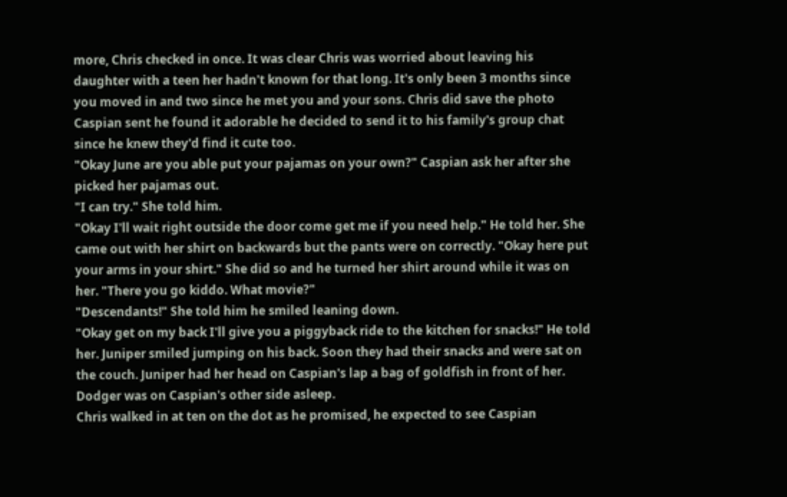more, Chris checked in once. It was clear Chris was worried about leaving his daughter with a teen her hadn't known for that long. It's only been 3 months since you moved in and two since he met you and your sons. Chris did save the photo Caspian sent he found it adorable he decided to send it to his family's group chat since he knew they'd find it cute too.
"Okay June are you able put your pajamas on your own?" Caspian ask her after she picked her pajamas out.
"I can try." She told him.
"Okay I'll wait right outside the door come get me if you need help." He told her. She came out with her shirt on backwards but the pants were on correctly. "Okay here put your arms in your shirt." She did so and he turned her shirt around while it was on her. "There you go kiddo. What movie?"
"Descendants!" She told him he smiled leaning down.
"Okay get on my back I'll give you a piggyback ride to the kitchen for snacks!" He told her. Juniper smiled jumping on his back. Soon they had their snacks and were sat on the couch. Juniper had her head on Caspian's lap a bag of goldfish in front of her. Dodger was on Caspian's other side asleep.
Chris walked in at ten on the dot as he promised, he expected to see Caspian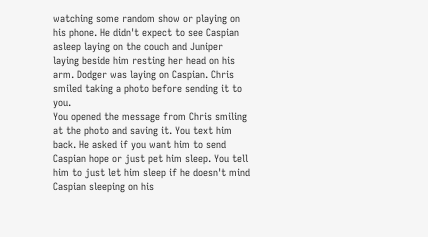watching some random show or playing on his phone. He didn't expect to see Caspian asleep laying on the couch and Juniper laying beside him resting her head on his arm. Dodger was laying on Caspian. Chris smiled taking a photo before sending it to you.
You opened the message from Chris smiling at the photo and saving it. You text him back. He asked if you want him to send Caspian hope or just pet him sleep. You tell him to just let him sleep if he doesn't mind Caspian sleeping on his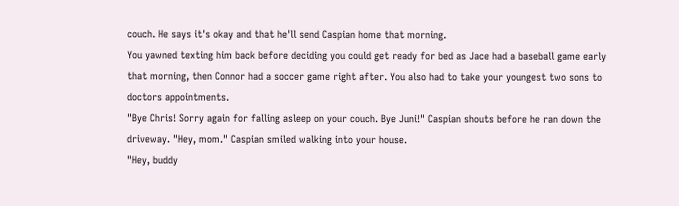couch. He says it's okay and that he'll send Caspian home that morning.
You yawned texting him back before deciding you could get ready for bed as Jace had a baseball game early that morning, then Connor had a soccer game right after. You also had to take your youngest two sons to doctors appointments.
"Bye Chris! Sorry again for falling asleep on your couch. Bye Juni!" Caspian shouts before he ran down the driveway. "Hey, mom." Caspian smiled walking into your house.
"Hey, buddy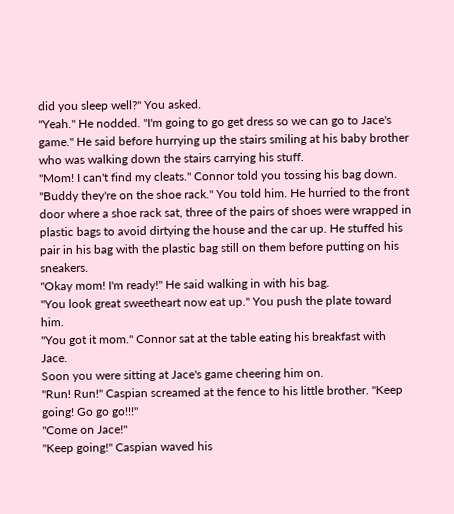did you sleep well?" You asked.
"Yeah." He nodded. "I'm going to go get dress so we can go to Jace's game." He said before hurrying up the stairs smiling at his baby brother who was walking down the stairs carrying his stuff.
"Mom! I can't find my cleats." Connor told you tossing his bag down.
"Buddy they're on the shoe rack." You told him. He hurried to the front door where a shoe rack sat, three of the pairs of shoes were wrapped in plastic bags to avoid dirtying the house and the car up. He stuffed his pair in his bag with the plastic bag still on them before putting on his sneakers.
"Okay mom! I'm ready!" He said walking in with his bag.
"You look great sweetheart now eat up." You push the plate toward him.
"You got it mom." Connor sat at the table eating his breakfast with Jace.
Soon you were sitting at Jace's game cheering him on.
"Run! Run!" Caspian screamed at the fence to his little brother. "Keep going! Go go go!!!"
"Come on Jace!"
"Keep going!" Caspian waved his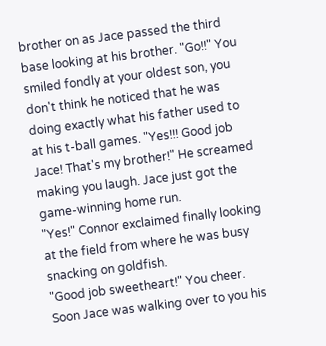brother on as Jace passed the third base looking at his brother. "Go!!" You smiled fondly at your oldest son, you don't think he noticed that he was doing exactly what his father used to at his t-ball games. "Yes!!! Good job Jace! That's my brother!" He screamed making you laugh. Jace just got the game-winning home run.
"Yes!" Connor exclaimed finally looking at the field from where he was busy snacking on goldfish.
"Good job sweetheart!" You cheer. Soon Jace was walking over to you his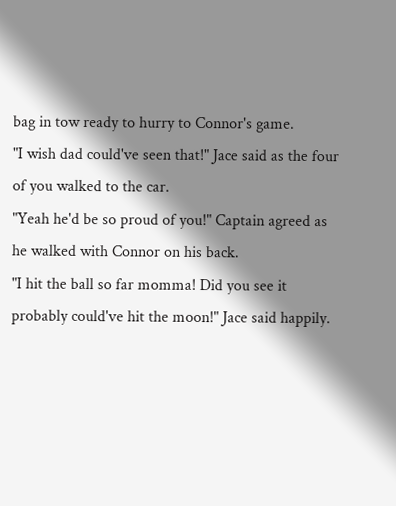bag in tow ready to hurry to Connor's game.
"I wish dad could've seen that!" Jace said as the four of you walked to the car.
"Yeah he'd be so proud of you!" Captain agreed as he walked with Connor on his back.
"I hit the ball so far momma! Did you see it probably could've hit the moon!" Jace said happily.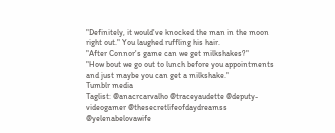"Definitely, it would've knocked the man in the moon right out." You laughed ruffling his hair.
"After Connor's game can we get milkshakes?"
"How bout we go out to lunch before you appointments and just maybe you can get a milkshake."
Tumblr media
Taglist: @anacrcarvalho @traceyaudette @deputy-videogamer @thesecretlifeofdaydreamss @yelenabelovawife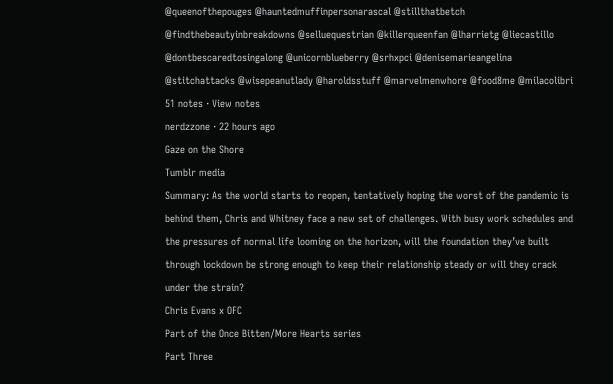@queenofthepouges @hauntedmuffinpersonarascal @stillthatbetch @findthebeautyinbreakdowns @selluequestrian @killerqueenfan @lharrietg @liecastillo @dontbescaredtosingalong @unicornblueberry @srhxpci @denisemarieangelina @stitchattacks @wisepeanutlady @haroldsstuff @marvelmenwhore @food8me @milacolibri
51 notes · View notes
nerdzzone · 22 hours ago
Gaze on the Shore
Tumblr media
Summary: As the world starts to reopen, tentatively hoping the worst of the pandemic is behind them, Chris and Whitney face a new set of challenges. With busy work schedules and the pressures of normal life looming on the horizon, will the foundation they’ve built through lockdown be strong enough to keep their relationship steady or will they crack under the strain?
Chris Evans x OFC
Part of the Once Bitten/More Hearts series
Part Three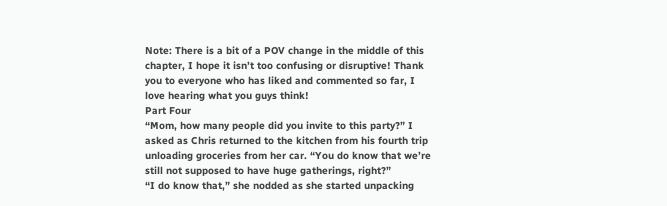Note: There is a bit of a POV change in the middle of this chapter, I hope it isn’t too confusing or disruptive! Thank you to everyone who has liked and commented so far, I love hearing what you guys think!
Part Four
“Mom, how many people did you invite to this party?” I asked as Chris returned to the kitchen from his fourth trip unloading groceries from her car. “You do know that we’re still not supposed to have huge gatherings, right?”
“I do know that,” she nodded as she started unpacking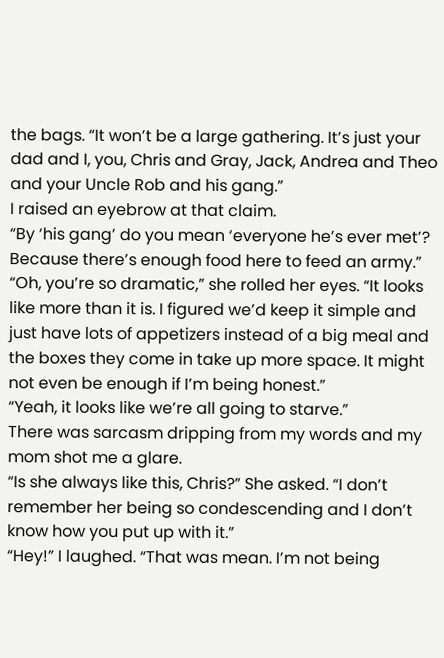the bags. “It won’t be a large gathering. It’s just your dad and I, you, Chris and Gray, Jack, Andrea and Theo and your Uncle Rob and his gang.”
I raised an eyebrow at that claim.
“By ‘his gang’ do you mean ‘everyone he’s ever met’? Because there’s enough food here to feed an army.”
“Oh, you’re so dramatic,” she rolled her eyes. “It looks like more than it is. I figured we’d keep it simple and just have lots of appetizers instead of a big meal and the boxes they come in take up more space. It might not even be enough if I’m being honest.”
“Yeah, it looks like we’re all going to starve.”
There was sarcasm dripping from my words and my mom shot me a glare.
“Is she always like this, Chris?” She asked. “I don’t remember her being so condescending and I don’t know how you put up with it.”
“Hey!” I laughed. “That was mean. I’m not being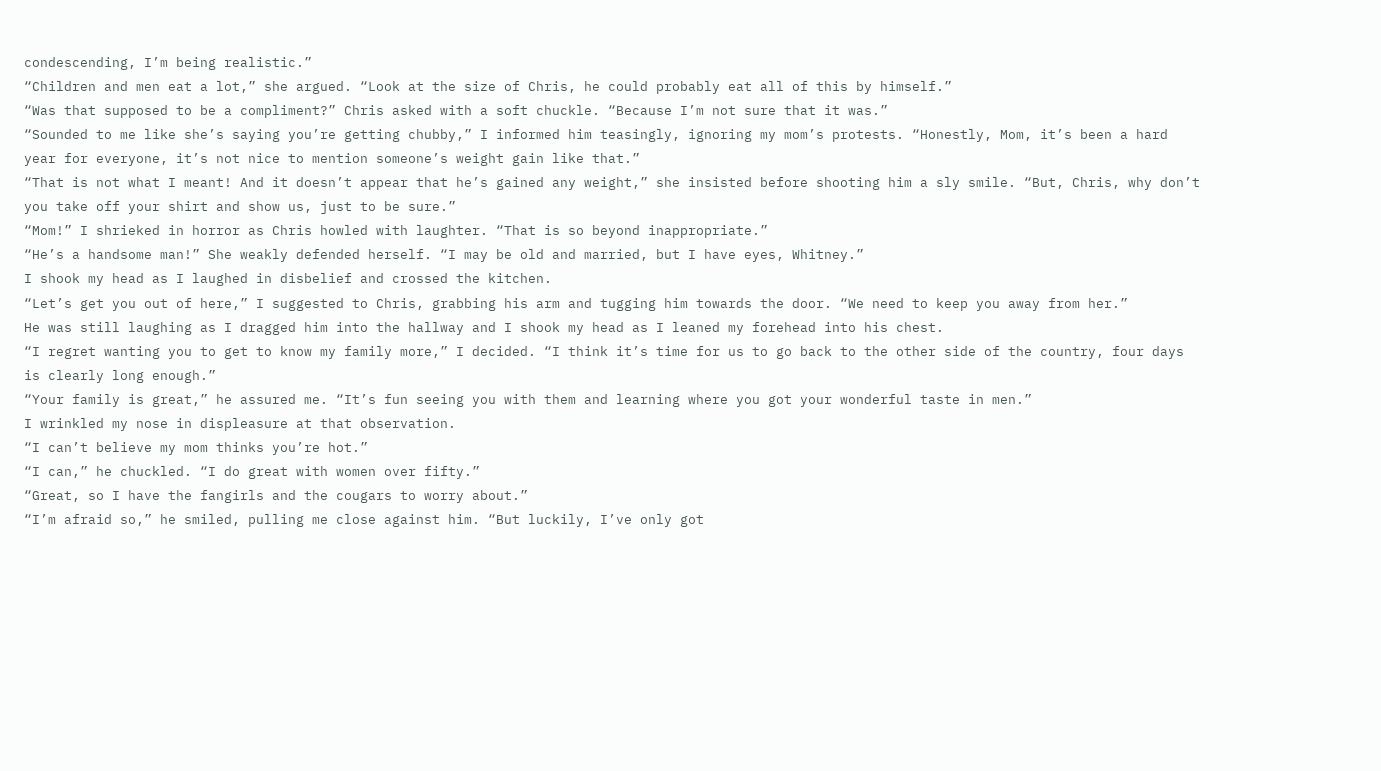condescending, I’m being realistic.”
“Children and men eat a lot,” she argued. “Look at the size of Chris, he could probably eat all of this by himself.”
“Was that supposed to be a compliment?” Chris asked with a soft chuckle. “Because I’m not sure that it was.”
“Sounded to me like she’s saying you’re getting chubby,” I informed him teasingly, ignoring my mom’s protests. “Honestly, Mom, it’s been a hard year for everyone, it’s not nice to mention someone’s weight gain like that.”
“That is not what I meant! And it doesn’t appear that he’s gained any weight,” she insisted before shooting him a sly smile. “But, Chris, why don’t you take off your shirt and show us, just to be sure.”
“Mom!” I shrieked in horror as Chris howled with laughter. “That is so beyond inappropriate.”
“He’s a handsome man!” She weakly defended herself. “I may be old and married, but I have eyes, Whitney.”
I shook my head as I laughed in disbelief and crossed the kitchen.
“Let’s get you out of here,” I suggested to Chris, grabbing his arm and tugging him towards the door. “We need to keep you away from her.”
He was still laughing as I dragged him into the hallway and I shook my head as I leaned my forehead into his chest.
“I regret wanting you to get to know my family more,” I decided. “I think it’s time for us to go back to the other side of the country, four days is clearly long enough.”
“Your family is great,” he assured me. “It’s fun seeing you with them and learning where you got your wonderful taste in men.”
I wrinkled my nose in displeasure at that observation.
“I can’t believe my mom thinks you’re hot.”
“I can,” he chuckled. “I do great with women over fifty.”
“Great, so I have the fangirls and the cougars to worry about.”
“I’m afraid so,” he smiled, pulling me close against him. “But luckily, I’ve only got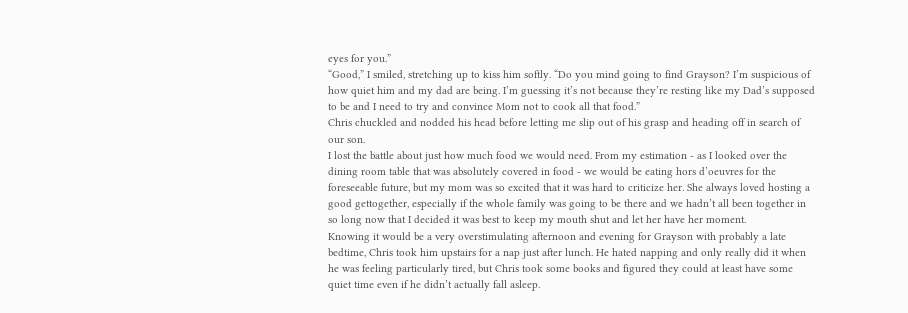eyes for you.”
“Good,” I smiled, stretching up to kiss him softly. “Do you mind going to find Grayson? I’m suspicious of how quiet him and my dad are being. I’m guessing it’s not because they’re resting like my Dad’s supposed to be and I need to try and convince Mom not to cook all that food.”
Chris chuckled and nodded his head before letting me slip out of his grasp and heading off in search of our son.
I lost the battle about just how much food we would need. From my estimation - as I looked over the dining room table that was absolutely covered in food - we would be eating hors d’oeuvres for the foreseeable future, but my mom was so excited that it was hard to criticize her. She always loved hosting a good gettogether, especially if the whole family was going to be there and we hadn’t all been together in so long now that I decided it was best to keep my mouth shut and let her have her moment.
Knowing it would be a very overstimulating afternoon and evening for Grayson with probably a late bedtime, Chris took him upstairs for a nap just after lunch. He hated napping and only really did it when he was feeling particularly tired, but Chris took some books and figured they could at least have some quiet time even if he didn’t actually fall asleep.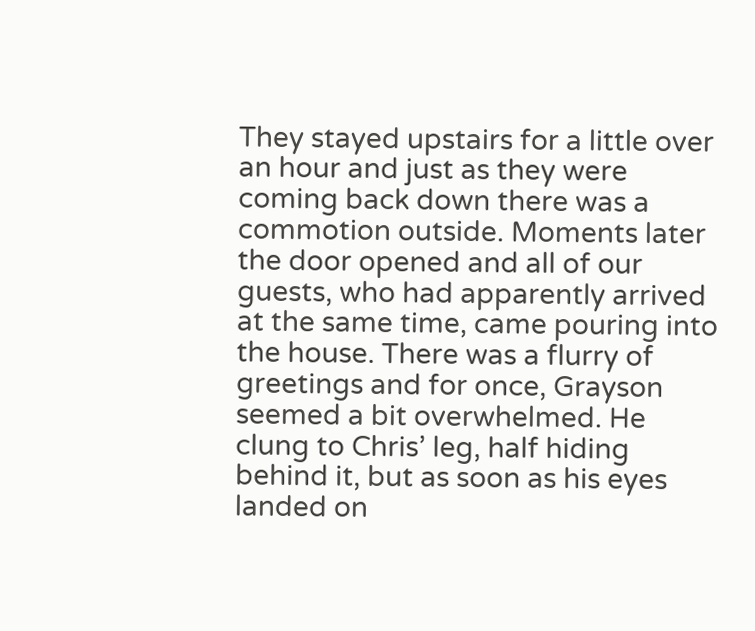They stayed upstairs for a little over an hour and just as they were coming back down there was a commotion outside. Moments later the door opened and all of our guests, who had apparently arrived at the same time, came pouring into the house. There was a flurry of greetings and for once, Grayson seemed a bit overwhelmed. He clung to Chris’ leg, half hiding behind it, but as soon as his eyes landed on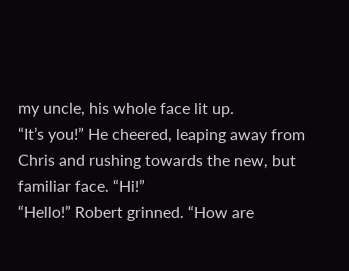my uncle, his whole face lit up.
“It’s you!” He cheered, leaping away from Chris and rushing towards the new, but familiar face. “Hi!”
“Hello!” Robert grinned. “How are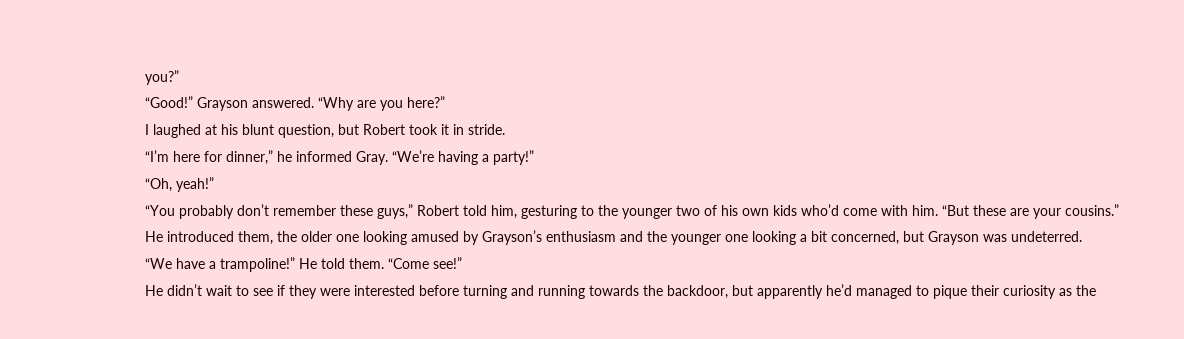you?”
“Good!” Grayson answered. “Why are you here?”
I laughed at his blunt question, but Robert took it in stride.
“I’m here for dinner,” he informed Gray. “We’re having a party!”
“Oh, yeah!”
“You probably don’t remember these guys,” Robert told him, gesturing to the younger two of his own kids who’d come with him. “But these are your cousins.”
He introduced them, the older one looking amused by Grayson’s enthusiasm and the younger one looking a bit concerned, but Grayson was undeterred.
“We have a trampoline!” He told them. “Come see!”
He didn’t wait to see if they were interested before turning and running towards the backdoor, but apparently he’d managed to pique their curiosity as the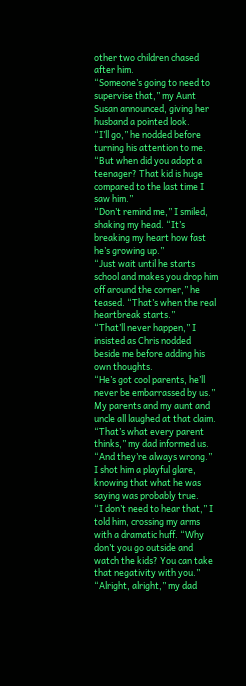other two children chased after him.
“Someone’s going to need to supervise that,” my Aunt Susan announced, giving her husband a pointed look.
“I’ll go,” he nodded before turning his attention to me. “But when did you adopt a teenager? That kid is huge compared to the last time I saw him.”
“Don’t remind me,” I smiled, shaking my head. “It’s breaking my heart how fast he’s growing up.”
“Just wait until he starts school and makes you drop him off around the corner,” he teased. “That’s when the real heartbreak starts.”
“That’ll never happen,” I insisted as Chris nodded beside me before adding his own thoughts.
“He’s got cool parents, he’ll never be embarrassed by us.”
My parents and my aunt and uncle all laughed at that claim.
“That’s what every parent thinks,” my dad informed us. “And they’re always wrong.”
I shot him a playful glare, knowing that what he was saying was probably true.
“I don’t need to hear that,” I told him, crossing my arms with a dramatic huff. “Why don’t you go outside and watch the kids? You can take that negativity with you.”
“Alright, alright,” my dad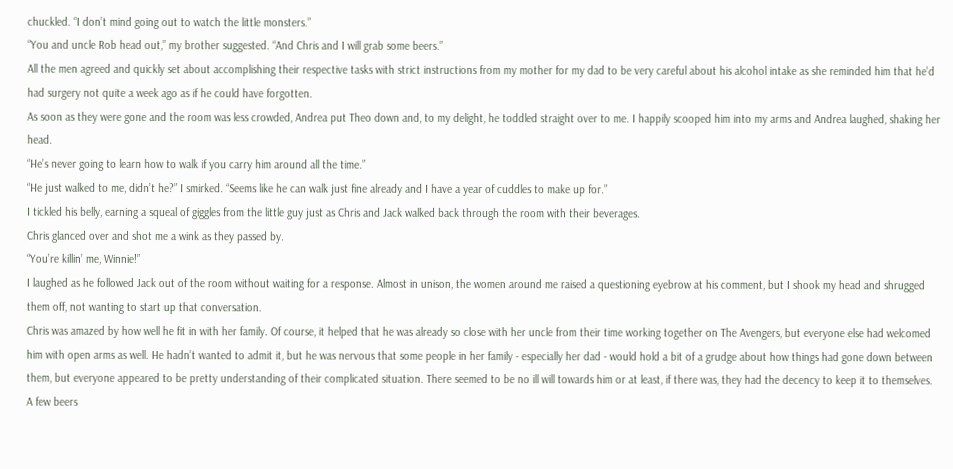chuckled. “I don’t mind going out to watch the little monsters.”
“You and uncle Rob head out,” my brother suggested. “And Chris and I will grab some beers.”
All the men agreed and quickly set about accomplishing their respective tasks with strict instructions from my mother for my dad to be very careful about his alcohol intake as she reminded him that he’d had surgery not quite a week ago as if he could have forgotten.
As soon as they were gone and the room was less crowded, Andrea put Theo down and, to my delight, he toddled straight over to me. I happily scooped him into my arms and Andrea laughed, shaking her head.
“He’s never going to learn how to walk if you carry him around all the time.”
“He just walked to me, didn’t he?” I smirked. “Seems like he can walk just fine already and I have a year of cuddles to make up for.”
I tickled his belly, earning a squeal of giggles from the little guy just as Chris and Jack walked back through the room with their beverages.
Chris glanced over and shot me a wink as they passed by.
“You’re killin’ me, Winnie!”
I laughed as he followed Jack out of the room without waiting for a response. Almost in unison, the women around me raised a questioning eyebrow at his comment, but I shook my head and shrugged them off, not wanting to start up that conversation.
Chris was amazed by how well he fit in with her family. Of course, it helped that he was already so close with her uncle from their time working together on The Avengers, but everyone else had welcomed him with open arms as well. He hadn’t wanted to admit it, but he was nervous that some people in her family - especially her dad - would hold a bit of a grudge about how things had gone down between them, but everyone appeared to be pretty understanding of their complicated situation. There seemed to be no ill will towards him or at least, if there was, they had the decency to keep it to themselves.
A few beers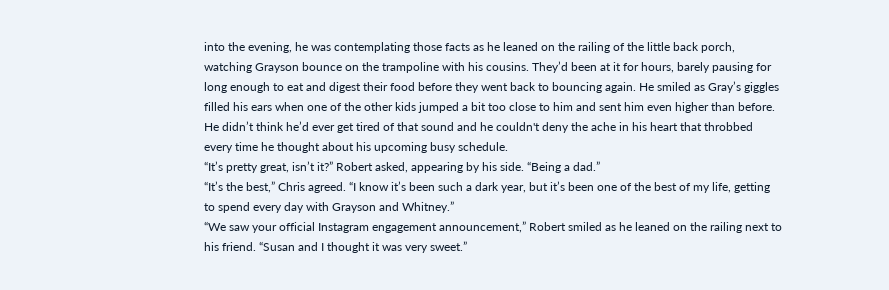into the evening, he was contemplating those facts as he leaned on the railing of the little back porch, watching Grayson bounce on the trampoline with his cousins. They’d been at it for hours, barely pausing for long enough to eat and digest their food before they went back to bouncing again. He smiled as Gray’s giggles filled his ears when one of the other kids jumped a bit too close to him and sent him even higher than before. He didn’t think he’d ever get tired of that sound and he couldn't deny the ache in his heart that throbbed every time he thought about his upcoming busy schedule.
“It’s pretty great, isn’t it?” Robert asked, appearing by his side. “Being a dad.”
“It’s the best,” Chris agreed. “I know it’s been such a dark year, but it’s been one of the best of my life, getting to spend every day with Grayson and Whitney.”
“We saw your official Instagram engagement announcement,” Robert smiled as he leaned on the railing next to his friend. “Susan and I thought it was very sweet.”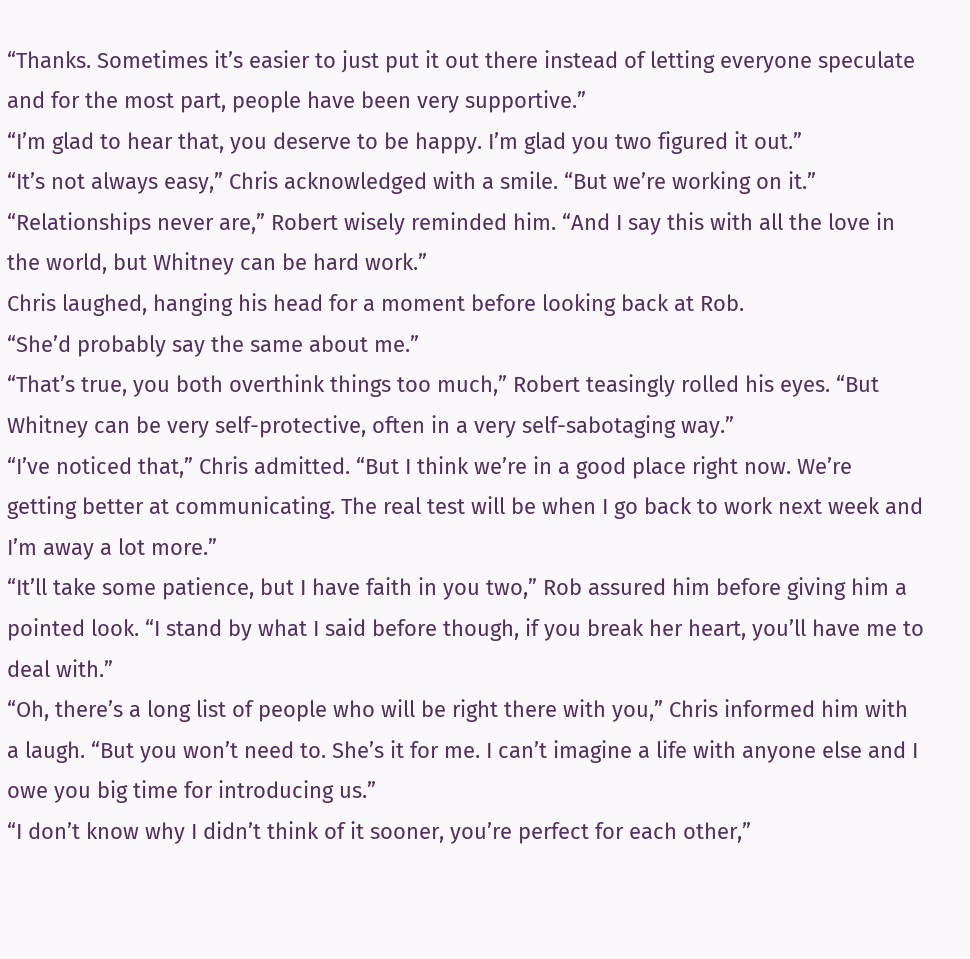“Thanks. Sometimes it’s easier to just put it out there instead of letting everyone speculate and for the most part, people have been very supportive.”
“I’m glad to hear that, you deserve to be happy. I’m glad you two figured it out.”
“It’s not always easy,” Chris acknowledged with a smile. “But we’re working on it.”
“Relationships never are,” Robert wisely reminded him. “And I say this with all the love in the world, but Whitney can be hard work.”
Chris laughed, hanging his head for a moment before looking back at Rob.
“She’d probably say the same about me.”
“That’s true, you both overthink things too much,” Robert teasingly rolled his eyes. “But Whitney can be very self-protective, often in a very self-sabotaging way.”
“I’ve noticed that,” Chris admitted. “But I think we’re in a good place right now. We’re getting better at communicating. The real test will be when I go back to work next week and I’m away a lot more.”
“It’ll take some patience, but I have faith in you two,” Rob assured him before giving him a pointed look. “I stand by what I said before though, if you break her heart, you’ll have me to deal with.”
“Oh, there’s a long list of people who will be right there with you,” Chris informed him with a laugh. “But you won’t need to. She’s it for me. I can’t imagine a life with anyone else and I owe you big time for introducing us.”
“I don’t know why I didn’t think of it sooner, you’re perfect for each other,”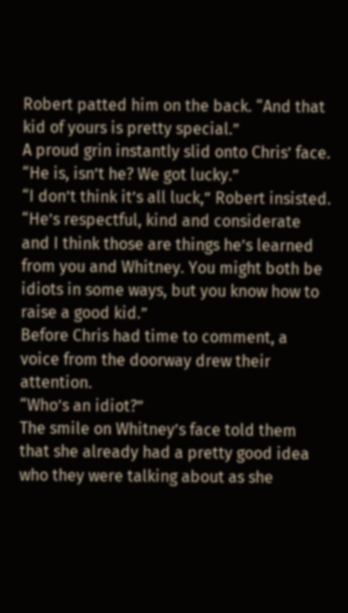Robert patted him on the back. “And that kid of yours is pretty special.”
A proud grin instantly slid onto Chris’ face.
“He is, isn’t he? We got lucky.”
“I don’t think it’s all luck,” Robert insisted. “He’s respectful, kind and considerate and I think those are things he’s learned from you and Whitney. You might both be idiots in some ways, but you know how to raise a good kid.”
Before Chris had time to comment, a voice from the doorway drew their attention.
“Who’s an idiot?”
The smile on Whitney’s face told them that she already had a pretty good idea who they were talking about as she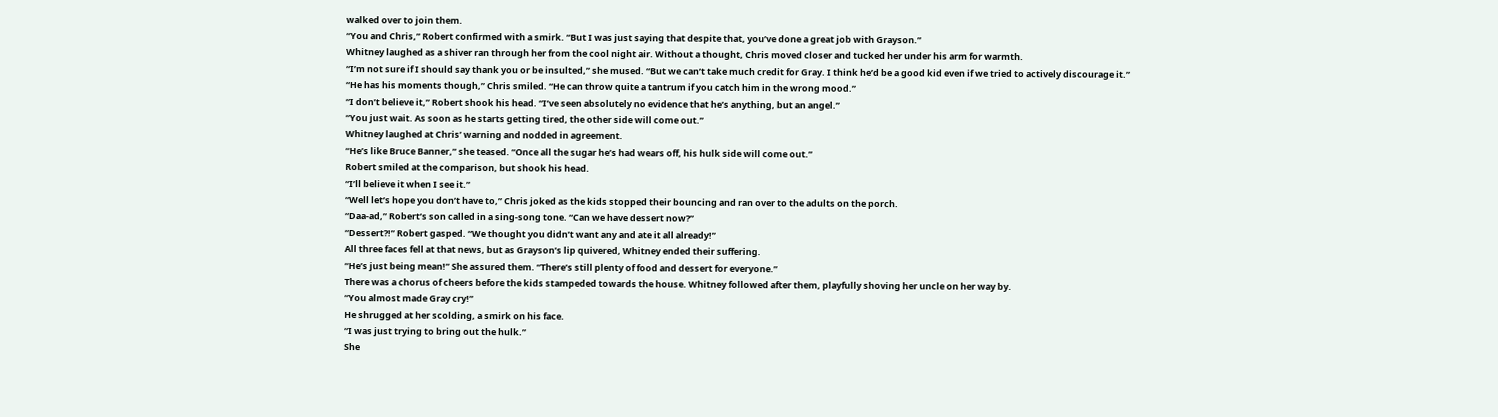walked over to join them.
“You and Chris,” Robert confirmed with a smirk. “But I was just saying that despite that, you’ve done a great job with Grayson.”
Whitney laughed as a shiver ran through her from the cool night air. Without a thought, Chris moved closer and tucked her under his arm for warmth.
“I’m not sure if I should say thank you or be insulted,” she mused. “But we can’t take much credit for Gray. I think he’d be a good kid even if we tried to actively discourage it.”
“He has his moments though,” Chris smiled. “He can throw quite a tantrum if you catch him in the wrong mood.”
“I don’t believe it,” Robert shook his head. “I’ve seen absolutely no evidence that he’s anything, but an angel.”
“You just wait. As soon as he starts getting tired, the other side will come out.”
Whitney laughed at Chris’ warning and nodded in agreement.
“He’s like Bruce Banner,” she teased. “Once all the sugar he’s had wears off, his hulk side will come out.”
Robert smiled at the comparison, but shook his head.
“I’ll believe it when I see it.”
“Well let’s hope you don’t have to,” Chris joked as the kids stopped their bouncing and ran over to the adults on the porch.
“Daa-ad,” Robert’s son called in a sing-song tone. “Can we have dessert now?”
“Dessert?!” Robert gasped. “We thought you didn’t want any and ate it all already!”
All three faces fell at that news, but as Grayson’s lip quivered, Whitney ended their suffering.
“He’s just being mean!” She assured them. “There’s still plenty of food and dessert for everyone.”
There was a chorus of cheers before the kids stampeded towards the house. Whitney followed after them, playfully shoving her uncle on her way by.
“You almost made Gray cry!”
He shrugged at her scolding, a smirk on his face.
“I was just trying to bring out the hulk.”
She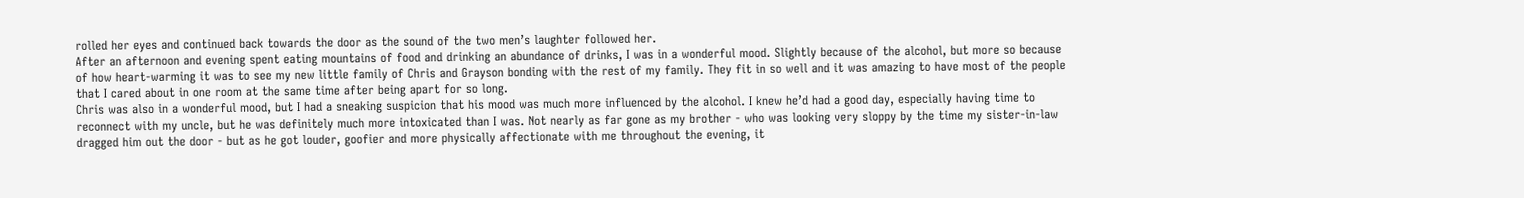rolled her eyes and continued back towards the door as the sound of the two men’s laughter followed her.
After an afternoon and evening spent eating mountains of food and drinking an abundance of drinks, I was in a wonderful mood. Slightly because of the alcohol, but more so because of how heart-warming it was to see my new little family of Chris and Grayson bonding with the rest of my family. They fit in so well and it was amazing to have most of the people that I cared about in one room at the same time after being apart for so long.
Chris was also in a wonderful mood, but I had a sneaking suspicion that his mood was much more influenced by the alcohol. I knew he’d had a good day, especially having time to reconnect with my uncle, but he was definitely much more intoxicated than I was. Not nearly as far gone as my brother - who was looking very sloppy by the time my sister-in-law dragged him out the door - but as he got louder, goofier and more physically affectionate with me throughout the evening, it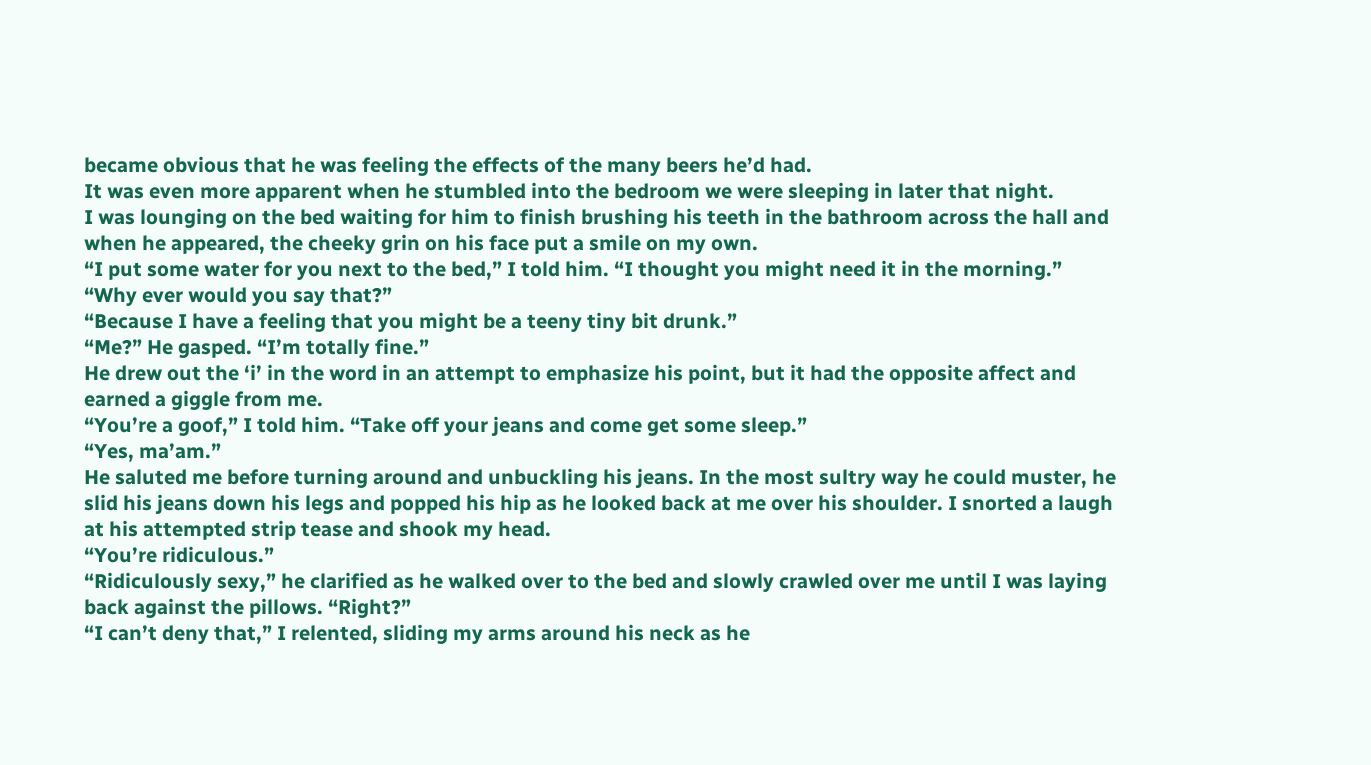became obvious that he was feeling the effects of the many beers he’d had.
It was even more apparent when he stumbled into the bedroom we were sleeping in later that night.
I was lounging on the bed waiting for him to finish brushing his teeth in the bathroom across the hall and when he appeared, the cheeky grin on his face put a smile on my own.
“I put some water for you next to the bed,” I told him. “I thought you might need it in the morning.”
“Why ever would you say that?”
“Because I have a feeling that you might be a teeny tiny bit drunk.”
“Me?” He gasped. “I’m totally fine.”
He drew out the ‘i’ in the word in an attempt to emphasize his point, but it had the opposite affect and earned a giggle from me.
“You’re a goof,” I told him. “Take off your jeans and come get some sleep.”
“Yes, ma’am.”
He saluted me before turning around and unbuckling his jeans. In the most sultry way he could muster, he slid his jeans down his legs and popped his hip as he looked back at me over his shoulder. I snorted a laugh at his attempted strip tease and shook my head.
“You’re ridiculous.”
“Ridiculously sexy,” he clarified as he walked over to the bed and slowly crawled over me until I was laying back against the pillows. “Right?”
“I can’t deny that,” I relented, sliding my arms around his neck as he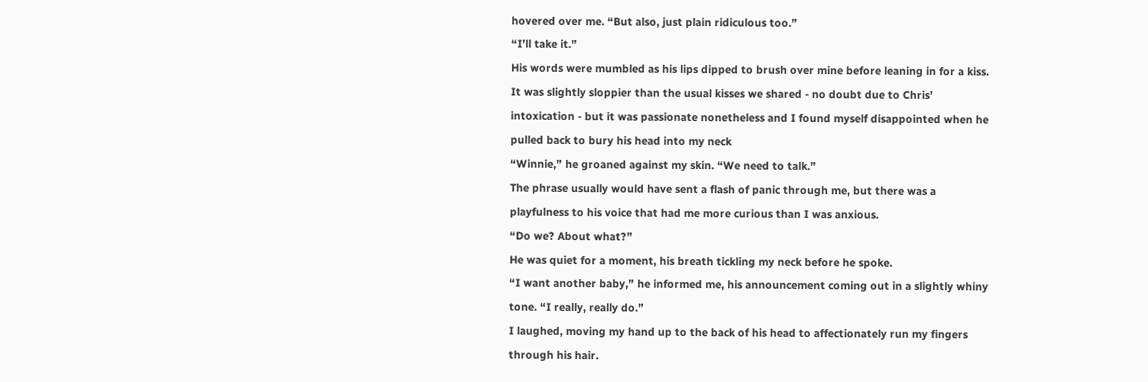hovered over me. “But also, just plain ridiculous too.”
“I’ll take it.”
His words were mumbled as his lips dipped to brush over mine before leaning in for a kiss. It was slightly sloppier than the usual kisses we shared - no doubt due to Chris’ intoxication - but it was passionate nonetheless and I found myself disappointed when he pulled back to bury his head into my neck
“Winnie,” he groaned against my skin. “We need to talk.”
The phrase usually would have sent a flash of panic through me, but there was a playfulness to his voice that had me more curious than I was anxious.
“Do we? About what?”
He was quiet for a moment, his breath tickling my neck before he spoke.
“I want another baby,” he informed me, his announcement coming out in a slightly whiny tone. “I really, really do.”
I laughed, moving my hand up to the back of his head to affectionately run my fingers through his hair.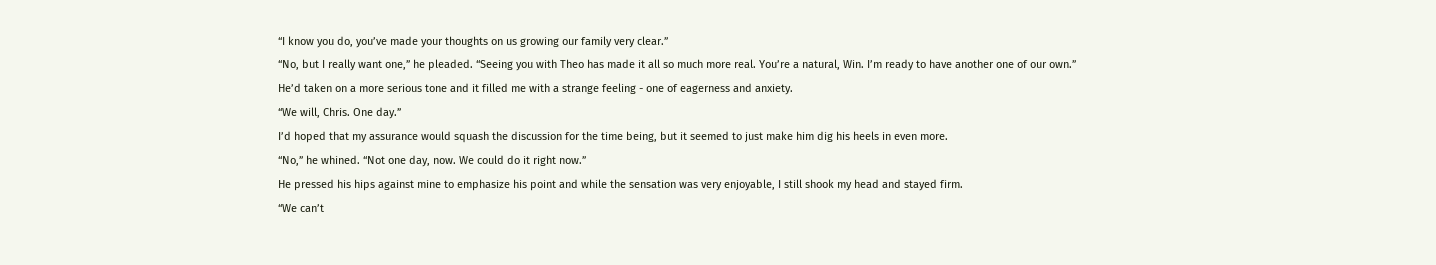“I know you do, you’ve made your thoughts on us growing our family very clear.”
“No, but I really want one,” he pleaded. “Seeing you with Theo has made it all so much more real. You’re a natural, Win. I’m ready to have another one of our own.”
He’d taken on a more serious tone and it filled me with a strange feeling - one of eagerness and anxiety.
“We will, Chris. One day.”
I’d hoped that my assurance would squash the discussion for the time being, but it seemed to just make him dig his heels in even more.
“No,” he whined. “Not one day, now. We could do it right now.”
He pressed his hips against mine to emphasize his point and while the sensation was very enjoyable, I still shook my head and stayed firm.
“We can’t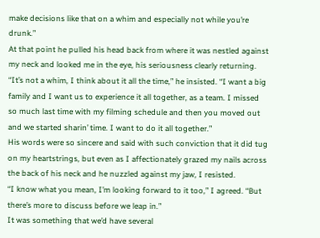make decisions like that on a whim and especially not while you’re drunk.”
At that point he pulled his head back from where it was nestled against my neck and looked me in the eye, his seriousness clearly returning.
“It’s not a whim, I think about it all the time,” he insisted. “I want a big family and I want us to experience it all together, as a team. I missed so much last time with my filming schedule and then you moved out and we started sharin’ time. I want to do it all together.”
His words were so sincere and said with such conviction that it did tug on my heartstrings, but even as I affectionately grazed my nails across the back of his neck and he nuzzled against my jaw, I resisted.
“I know what you mean, I’m looking forward to it too,” I agreed. “But there’s more to discuss before we leap in.”
It was something that we’d have several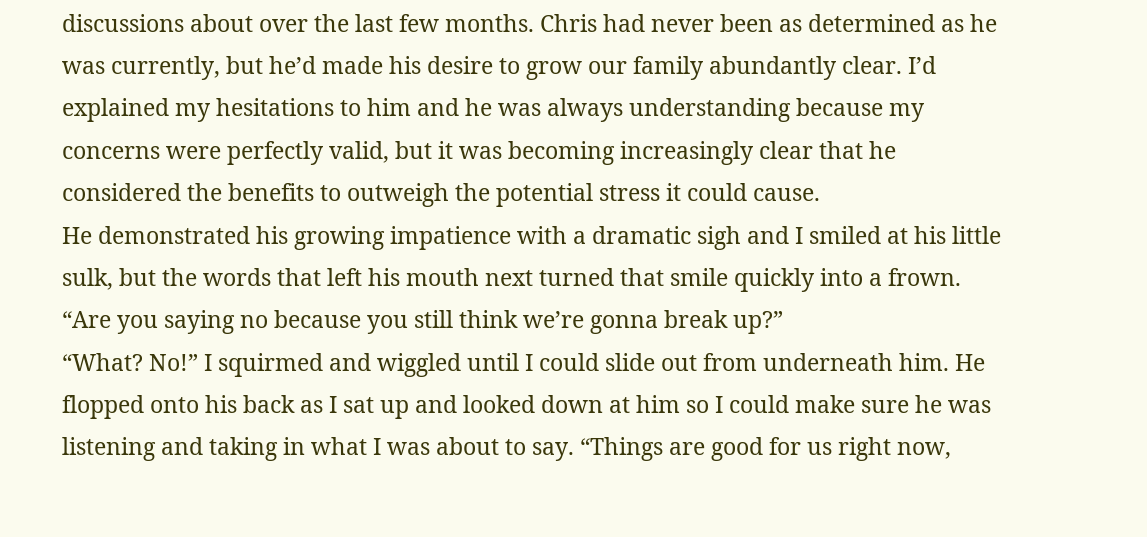discussions about over the last few months. Chris had never been as determined as he was currently, but he’d made his desire to grow our family abundantly clear. I’d explained my hesitations to him and he was always understanding because my concerns were perfectly valid, but it was becoming increasingly clear that he considered the benefits to outweigh the potential stress it could cause.
He demonstrated his growing impatience with a dramatic sigh and I smiled at his little sulk, but the words that left his mouth next turned that smile quickly into a frown.
“Are you saying no because you still think we’re gonna break up?”
“What? No!” I squirmed and wiggled until I could slide out from underneath him. He flopped onto his back as I sat up and looked down at him so I could make sure he was listening and taking in what I was about to say. “Things are good for us right now,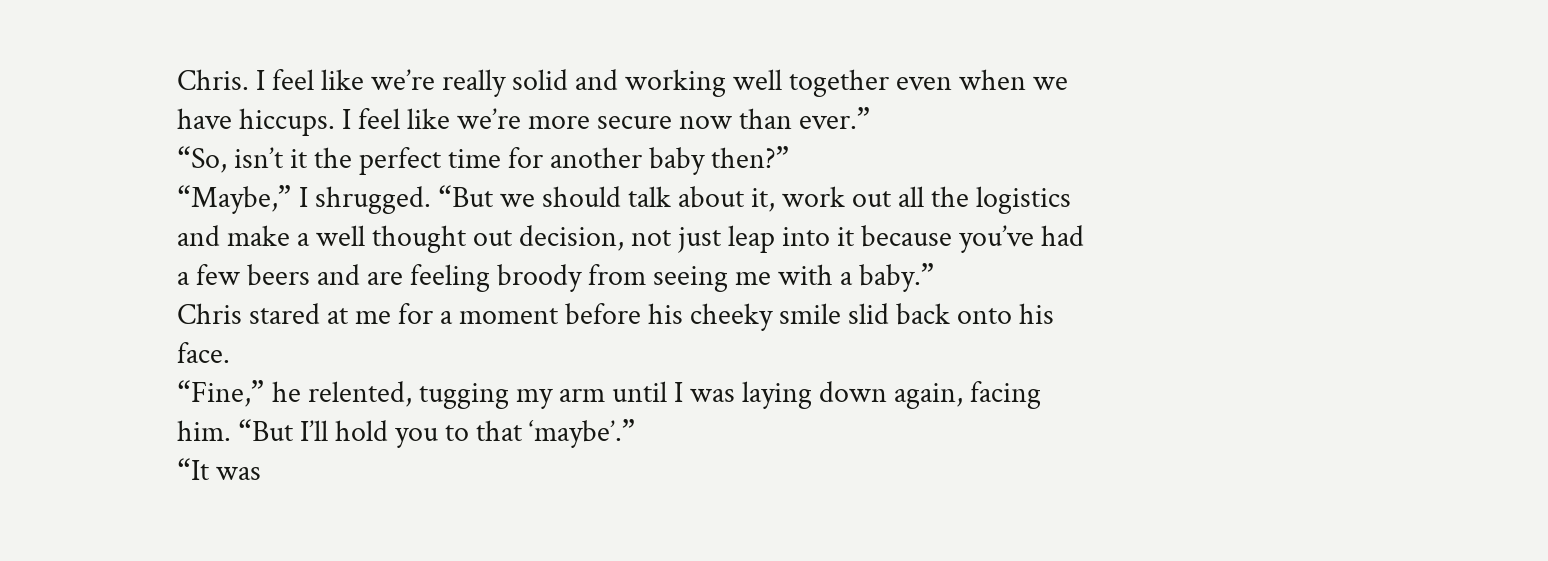Chris. I feel like we’re really solid and working well together even when we have hiccups. I feel like we’re more secure now than ever.”
“So, isn’t it the perfect time for another baby then?”
“Maybe,” I shrugged. “But we should talk about it, work out all the logistics and make a well thought out decision, not just leap into it because you’ve had a few beers and are feeling broody from seeing me with a baby.”
Chris stared at me for a moment before his cheeky smile slid back onto his face.
“Fine,” he relented, tugging my arm until I was laying down again, facing him. “But I’ll hold you to that ‘maybe’.”
“It was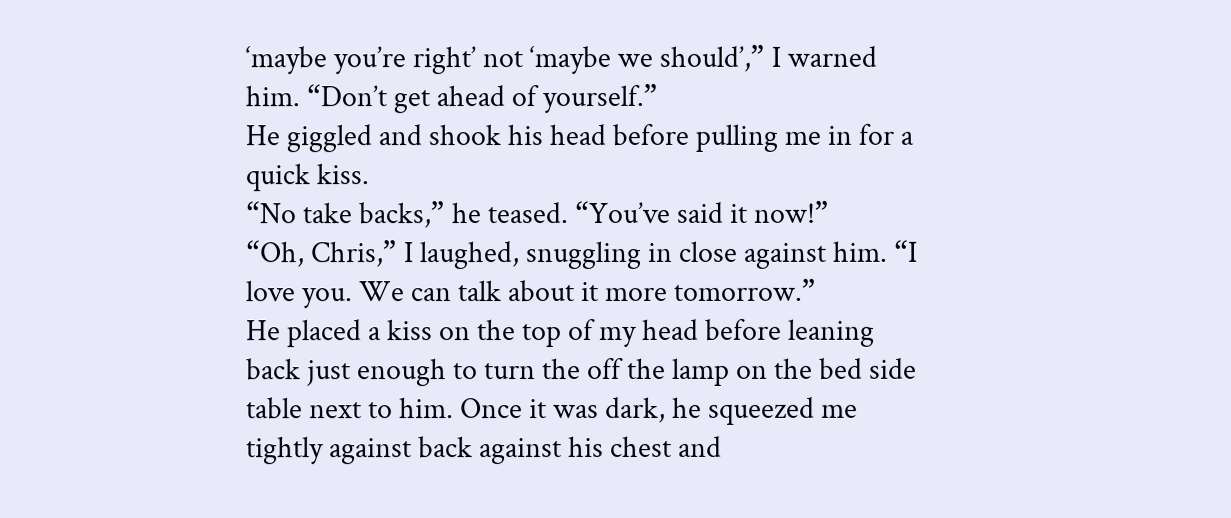‘maybe you’re right’ not ‘maybe we should’,” I warned him. “Don’t get ahead of yourself.”
He giggled and shook his head before pulling me in for a quick kiss.
“No take backs,” he teased. “You’ve said it now!”
“Oh, Chris,” I laughed, snuggling in close against him. “I love you. We can talk about it more tomorrow.”
He placed a kiss on the top of my head before leaning back just enough to turn the off the lamp on the bed side table next to him. Once it was dark, he squeezed me tightly against back against his chest and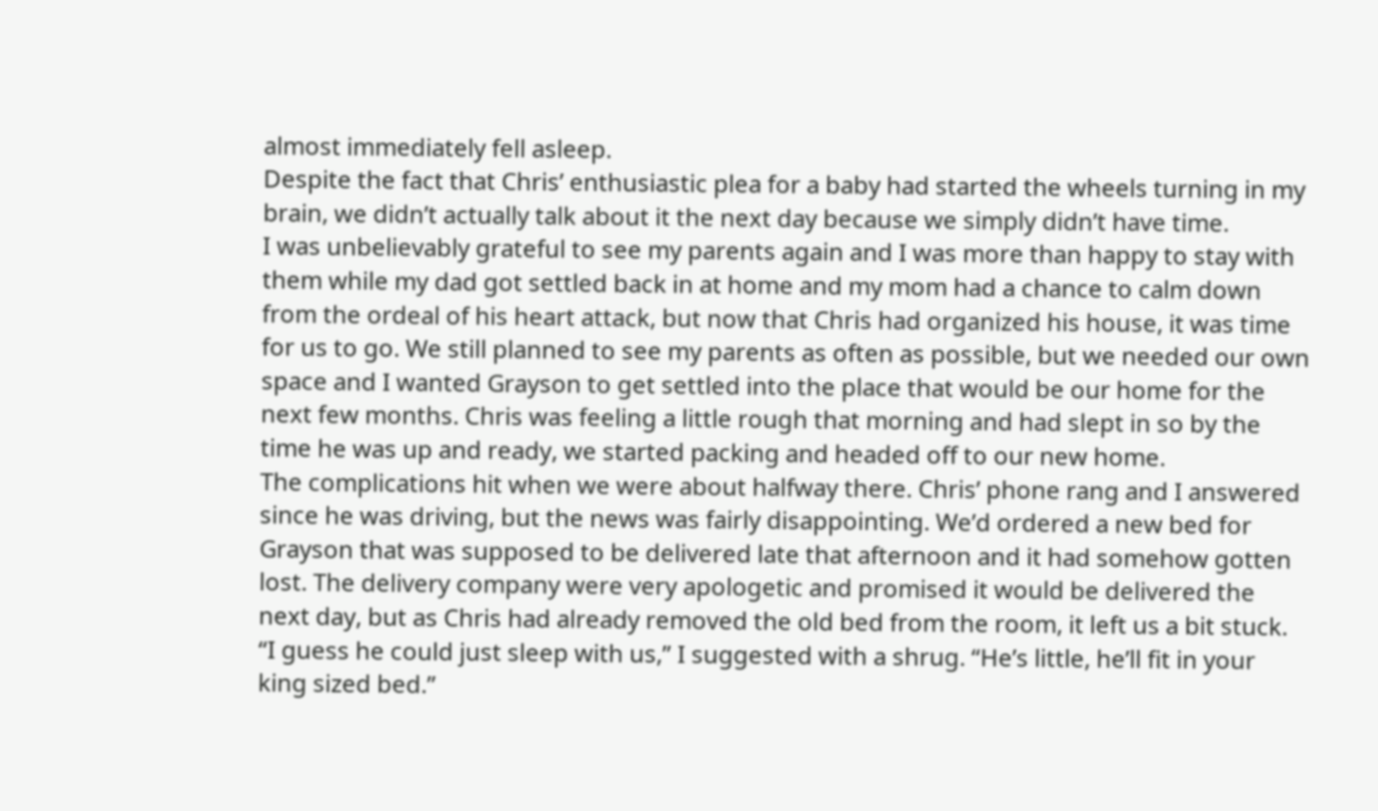almost immediately fell asleep.
Despite the fact that Chris’ enthusiastic plea for a baby had started the wheels turning in my brain, we didn’t actually talk about it the next day because we simply didn’t have time.
I was unbelievably grateful to see my parents again and I was more than happy to stay with them while my dad got settled back in at home and my mom had a chance to calm down from the ordeal of his heart attack, but now that Chris had organized his house, it was time for us to go. We still planned to see my parents as often as possible, but we needed our own space and I wanted Grayson to get settled into the place that would be our home for the next few months. Chris was feeling a little rough that morning and had slept in so by the time he was up and ready, we started packing and headed off to our new home.
The complications hit when we were about halfway there. Chris’ phone rang and I answered since he was driving, but the news was fairly disappointing. We’d ordered a new bed for Grayson that was supposed to be delivered late that afternoon and it had somehow gotten lost. The delivery company were very apologetic and promised it would be delivered the next day, but as Chris had already removed the old bed from the room, it left us a bit stuck.
“I guess he could just sleep with us,” I suggested with a shrug. “He’s little, he’ll fit in your king sized bed.”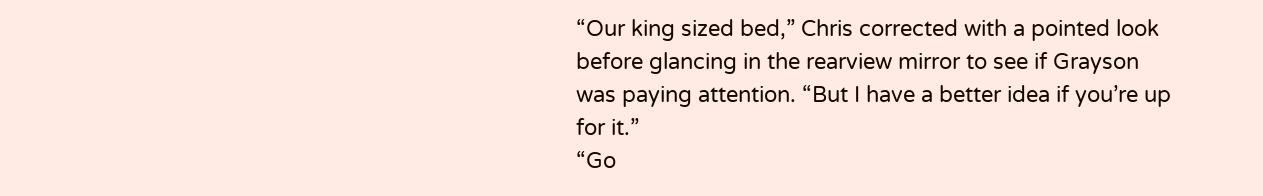“Our king sized bed,” Chris corrected with a pointed look before glancing in the rearview mirror to see if Grayson was paying attention. “But I have a better idea if you’re up for it.”
“Go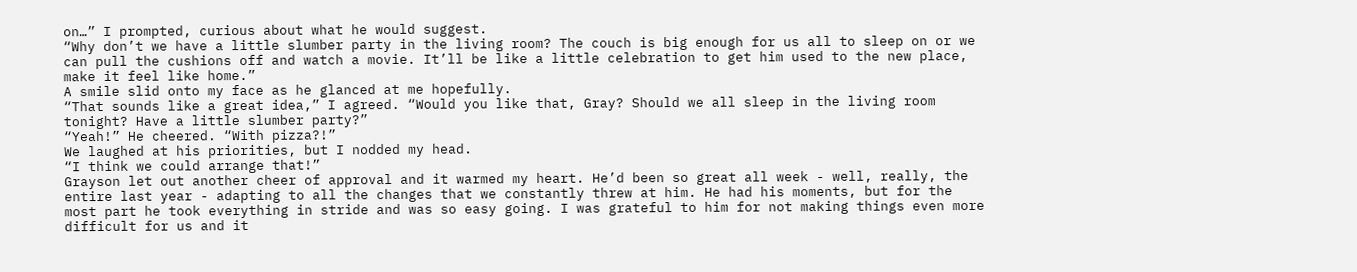on…” I prompted, curious about what he would suggest.
“Why don’t we have a little slumber party in the living room? The couch is big enough for us all to sleep on or we can pull the cushions off and watch a movie. It’ll be like a little celebration to get him used to the new place, make it feel like home.”
A smile slid onto my face as he glanced at me hopefully.
“That sounds like a great idea,” I agreed. “Would you like that, Gray? Should we all sleep in the living room tonight? Have a little slumber party?”
“Yeah!” He cheered. “With pizza?!”
We laughed at his priorities, but I nodded my head.
“I think we could arrange that!”
Grayson let out another cheer of approval and it warmed my heart. He’d been so great all week - well, really, the entire last year - adapting to all the changes that we constantly threw at him. He had his moments, but for the most part he took everything in stride and was so easy going. I was grateful to him for not making things even more difficult for us and it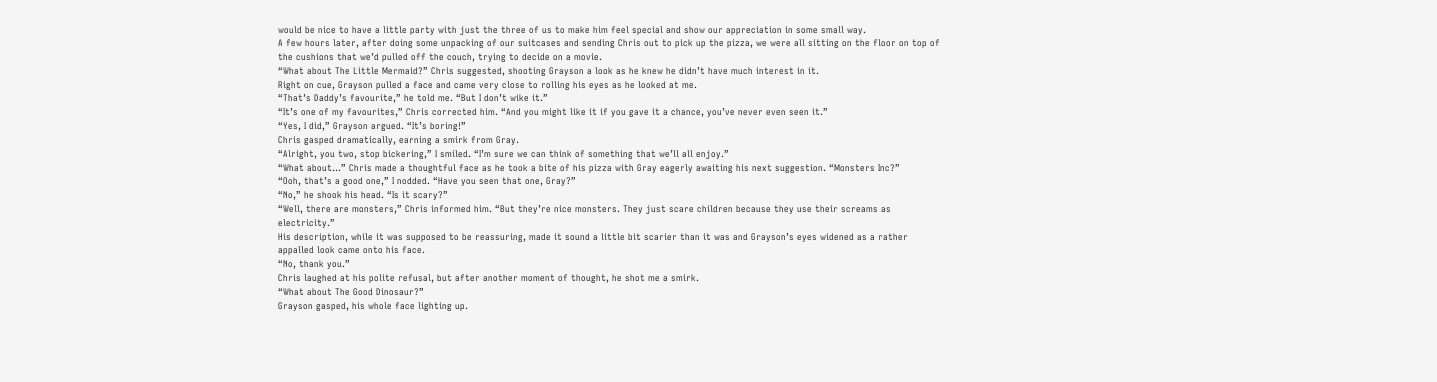would be nice to have a little party with just the three of us to make him feel special and show our appreciation in some small way.
A few hours later, after doing some unpacking of our suitcases and sending Chris out to pick up the pizza, we were all sitting on the floor on top of the cushions that we’d pulled off the couch, trying to decide on a movie.
“What about The Little Mermaid?” Chris suggested, shooting Grayson a look as he knew he didn’t have much interest in it.
Right on cue, Grayson pulled a face and came very close to rolling his eyes as he looked at me.
“That’s Daddy’s favourite,” he told me. “But I don’t wike it.”
“It’s one of my favourites,” Chris corrected him. “And you might like it if you gave it a chance, you’ve never even seen it.”
“Yes, I did,” Grayson argued. “It’s boring!”
Chris gasped dramatically, earning a smirk from Gray.
“Alright, you two, stop bickering,” I smiled. “I’m sure we can think of something that we’ll all enjoy.”
“What about…” Chris made a thoughtful face as he took a bite of his pizza with Gray eagerly awaiting his next suggestion. “Monsters Inc?”
“Ooh, that’s a good one,” I nodded. “Have you seen that one, Gray?”
“No,” he shook his head. “Is it scary?”
“Well, there are monsters,” Chris informed him. “But they’re nice monsters. They just scare children because they use their screams as electricity.”
His description, while it was supposed to be reassuring, made it sound a little bit scarier than it was and Grayson’s eyes widened as a rather appalled look came onto his face.
“No, thank you.”
Chris laughed at his polite refusal, but after another moment of thought, he shot me a smirk.
“What about The Good Dinosaur?”
Grayson gasped, his whole face lighting up.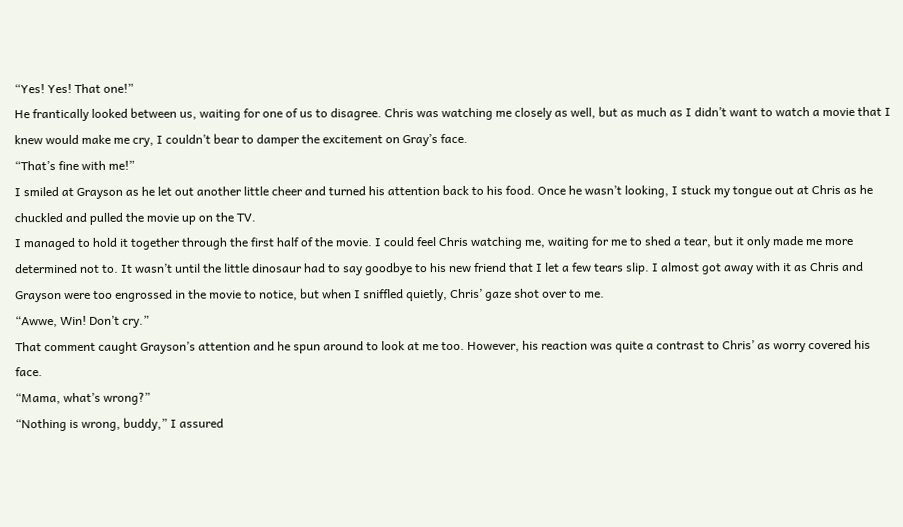“Yes! Yes! That one!”
He frantically looked between us, waiting for one of us to disagree. Chris was watching me closely as well, but as much as I didn’t want to watch a movie that I knew would make me cry, I couldn’t bear to damper the excitement on Gray’s face.
“That’s fine with me!”
I smiled at Grayson as he let out another little cheer and turned his attention back to his food. Once he wasn’t looking, I stuck my tongue out at Chris as he chuckled and pulled the movie up on the TV.
I managed to hold it together through the first half of the movie. I could feel Chris watching me, waiting for me to shed a tear, but it only made me more determined not to. It wasn’t until the little dinosaur had to say goodbye to his new friend that I let a few tears slip. I almost got away with it as Chris and Grayson were too engrossed in the movie to notice, but when I sniffled quietly, Chris’ gaze shot over to me.
“Awwe, Win! Don’t cry.”
That comment caught Grayson’s attention and he spun around to look at me too. However, his reaction was quite a contrast to Chris’ as worry covered his face.
“Mama, what’s wrong?”
“Nothing is wrong, buddy,” I assured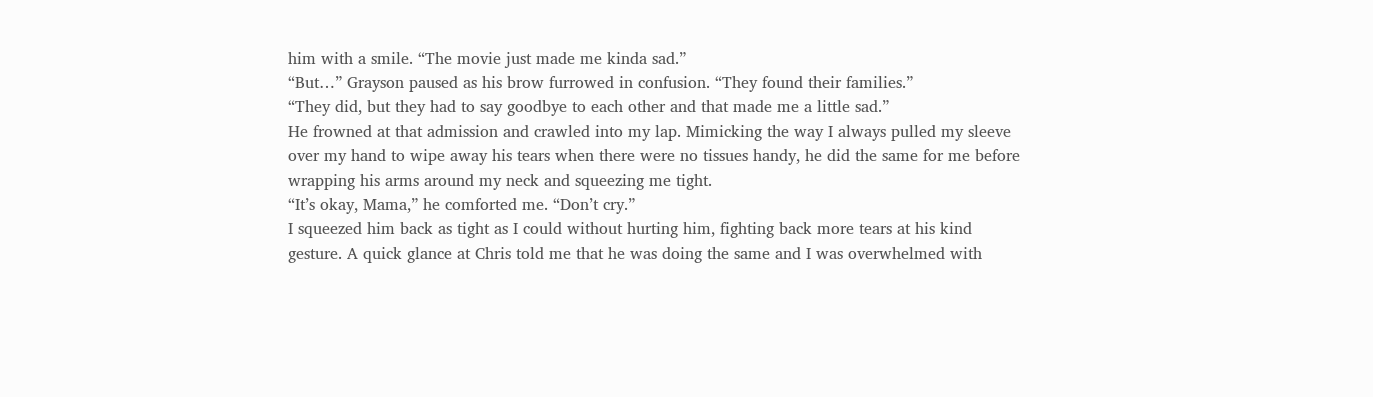him with a smile. “The movie just made me kinda sad.”
“But…” Grayson paused as his brow furrowed in confusion. “They found their families.”
“They did, but they had to say goodbye to each other and that made me a little sad.”
He frowned at that admission and crawled into my lap. Mimicking the way I always pulled my sleeve over my hand to wipe away his tears when there were no tissues handy, he did the same for me before wrapping his arms around my neck and squeezing me tight.
“It’s okay, Mama,” he comforted me. “Don’t cry.”
I squeezed him back as tight as I could without hurting him, fighting back more tears at his kind gesture. A quick glance at Chris told me that he was doing the same and I was overwhelmed with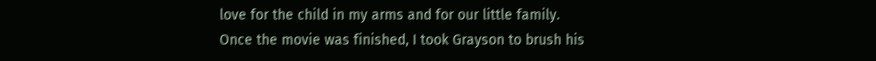love for the child in my arms and for our little family.
Once the movie was finished, I took Grayson to brush his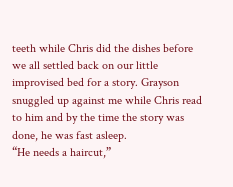teeth while Chris did the dishes before we all settled back on our little improvised bed for a story. Grayson snuggled up against me while Chris read to him and by the time the story was done, he was fast asleep.
“He needs a haircut,”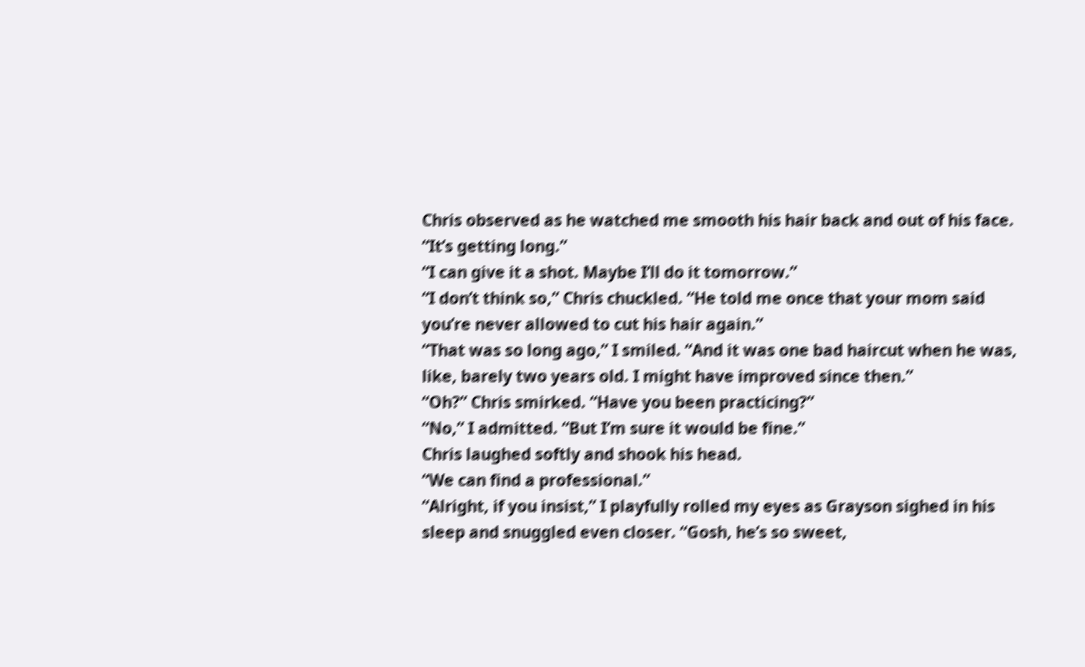Chris observed as he watched me smooth his hair back and out of his face. “It’s getting long.”
“I can give it a shot. Maybe I’ll do it tomorrow.”
“I don’t think so,” Chris chuckled. “He told me once that your mom said you’re never allowed to cut his hair again.”
“That was so long ago,” I smiled. “And it was one bad haircut when he was, like, barely two years old. I might have improved since then.”
“Oh?” Chris smirked. “Have you been practicing?”
“No,” I admitted. “But I’m sure it would be fine.”
Chris laughed softly and shook his head.
“We can find a professional.”
“Alright, if you insist,” I playfully rolled my eyes as Grayson sighed in his sleep and snuggled even closer. “Gosh, he’s so sweet,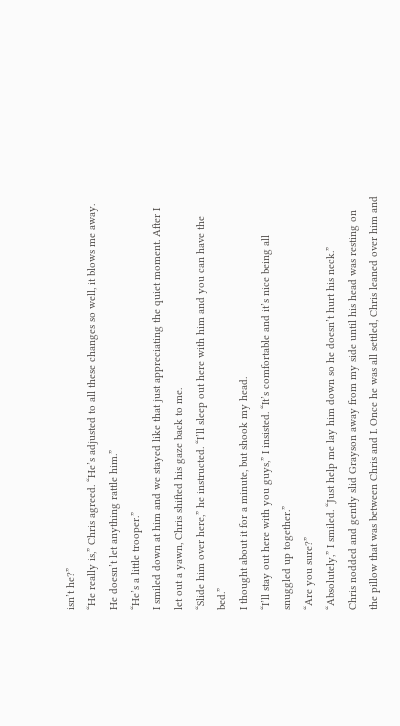isn’t he?”
“He really is,” Chris agreed. “He’s adjusted to all these changes so well, it blows me away. He doesn’t let anything rattle him.”
“He’s a little trooper.”
I smiled down at him and we stayed like that just appreciating the quiet moment. After I let out a yawn, Chris shifted his gaze back to me.
“Slide him over here,” he instructed. “I’ll sleep out here with him and you can have the bed.”
I thought about it for a minute, but shook my head.
“I’ll stay out here with you guys,” I insisted. “It’s comfortable and it’s nice being all snuggled up together.”
“Are you sure?”
“Absolutely,” I smiled. “Just help me lay him down so he doesn’t hurt his neck.”
Chris nodded and gently slid Grayson away from my side until his head was resting on the pillow that was between Chris and I. Once he was all settled, Chris leaned over him and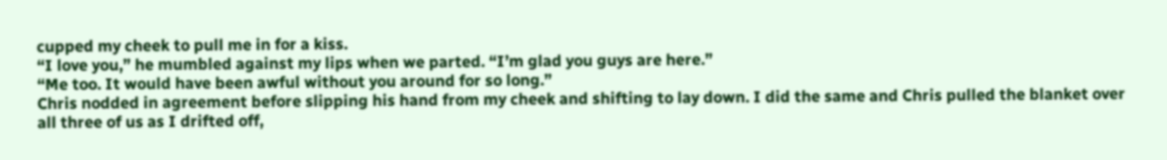cupped my cheek to pull me in for a kiss.
“I love you,” he mumbled against my lips when we parted. “I’m glad you guys are here.”
“Me too. It would have been awful without you around for so long.”
Chris nodded in agreement before slipping his hand from my cheek and shifting to lay down. I did the same and Chris pulled the blanket over all three of us as I drifted off,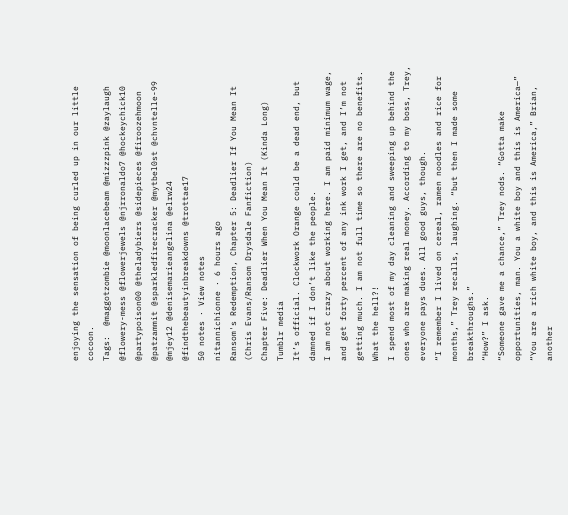enjoying the sensation of being curled up in our little cocoon.
Tags:  @maggotzombie @moonlacebeam @mizzzpink @zaylaugh @flowery-mess @flowerjewels @njrronaldo7 @hockeychick10 @partypoison00 @theladybiers @sidepieces @firoozehmoon @patzammit @sparkledfirecracker @mytbel0st @chvntelle-99 @mjey12 @denisemarieangelina @elrw24 @findthebeautyinbreakdowns @trottae17
50 notes · View notes
nitannichionne · 6 hours ago
Ransom's Redemption, Chapter 5: Deadlier If You Mean It (Chris Evans/Ransom Drysdale Fanfiction)
Chapter Five: Deadlier When You Mean It (Kinda Long)
Tumblr media
It’s official. Clockwork Orange could be a dead end, but damned if I don’t like the people.
I am not crazy about working here. I am paid minimum wage, and get forty percent of any ink work I get, and I’m not getting much. I am not full time so there are no benefits. What the hell?!
I spend most of my day cleaning and sweeping up behind the ones who are making real money. According to my boss, Trey, everyone pays dues. All good guys, though.
“I remember I lived on cereal, ramen noodles and rice for months,” Trey recalls, laughing. “but then I made some breakthroughs.”
“How?” I ask.
“Someone gave me a chance,” Trey nods. “Gotta make opportunities, man. You a white boy and this is America—”
“You are a rich white boy, and this is America,” Brian, another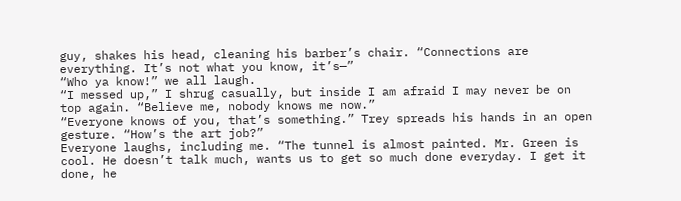guy, shakes his head, cleaning his barber’s chair. “Connections are everything. It’s not what you know, it’s—”
“Who ya know!” we all laugh.
“I messed up,” I shrug casually, but inside I am afraid I may never be on top again. “Believe me, nobody knows me now.”
“Everyone knows of you, that’s something.” Trey spreads his hands in an open gesture. “How’s the art job?”
Everyone laughs, including me. “The tunnel is almost painted. Mr. Green is cool. He doesn’t talk much, wants us to get so much done everyday. I get it done, he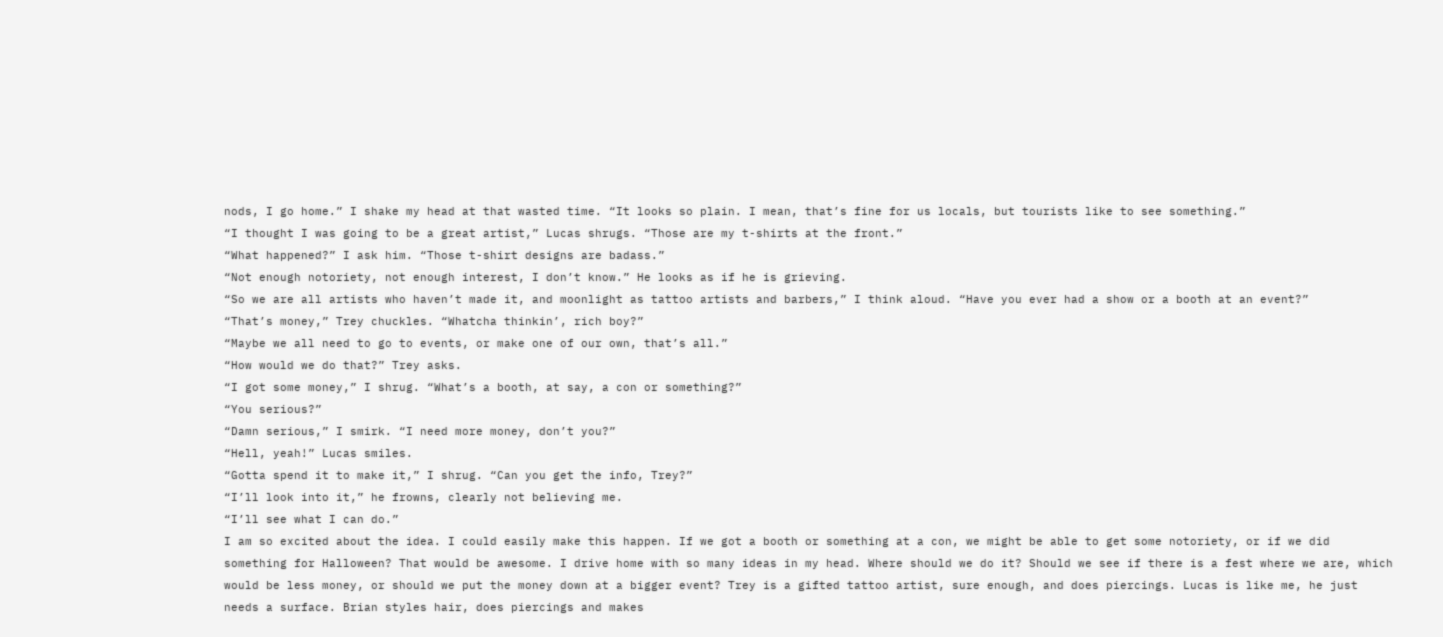nods, I go home.” I shake my head at that wasted time. “It looks so plain. I mean, that’s fine for us locals, but tourists like to see something.”
“I thought I was going to be a great artist,” Lucas shrugs. “Those are my t-shirts at the front.”
“What happened?” I ask him. “Those t-shirt designs are badass.”
“Not enough notoriety, not enough interest, I don’t know.” He looks as if he is grieving.
“So we are all artists who haven’t made it, and moonlight as tattoo artists and barbers,” I think aloud. “Have you ever had a show or a booth at an event?”
“That’s money,” Trey chuckles. “Whatcha thinkin’, rich boy?”
“Maybe we all need to go to events, or make one of our own, that’s all.”
“How would we do that?” Trey asks.
“I got some money,” I shrug. “What’s a booth, at say, a con or something?”
“You serious?”
“Damn serious,” I smirk. “I need more money, don’t you?”
“Hell, yeah!” Lucas smiles.
“Gotta spend it to make it,” I shrug. “Can you get the info, Trey?”
“I’ll look into it,” he frowns, clearly not believing me.
“I’ll see what I can do.”
I am so excited about the idea. I could easily make this happen. If we got a booth or something at a con, we might be able to get some notoriety, or if we did something for Halloween? That would be awesome. I drive home with so many ideas in my head. Where should we do it? Should we see if there is a fest where we are, which would be less money, or should we put the money down at a bigger event? Trey is a gifted tattoo artist, sure enough, and does piercings. Lucas is like me, he just needs a surface. Brian styles hair, does piercings and makes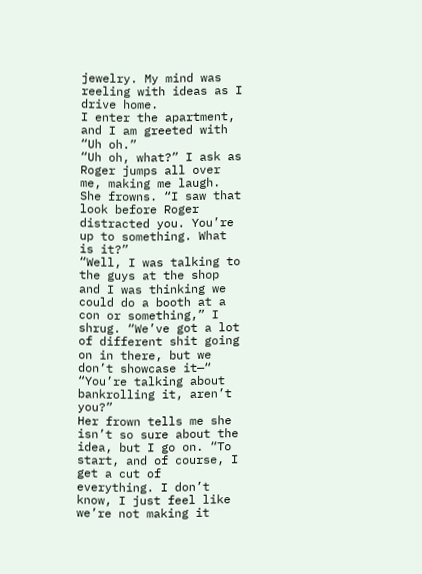jewelry. My mind was reeling with ideas as I drive home.
I enter the apartment, and I am greeted with “Uh oh.”
“Uh oh, what?” I ask as Roger jumps all over me, making me laugh.
She frowns. “I saw that look before Roger distracted you. You’re up to something. What is it?”
“Well, I was talking to the guys at the shop and I was thinking we could do a booth at a con or something,” I shrug. “We’ve got a lot of different shit going on in there, but we don’t showcase it—“
“You’re talking about bankrolling it, aren’t you?”
Her frown tells me she isn’t so sure about the idea, but I go on. “To start, and of course, I get a cut of everything. I don’t know, I just feel like we’re not making it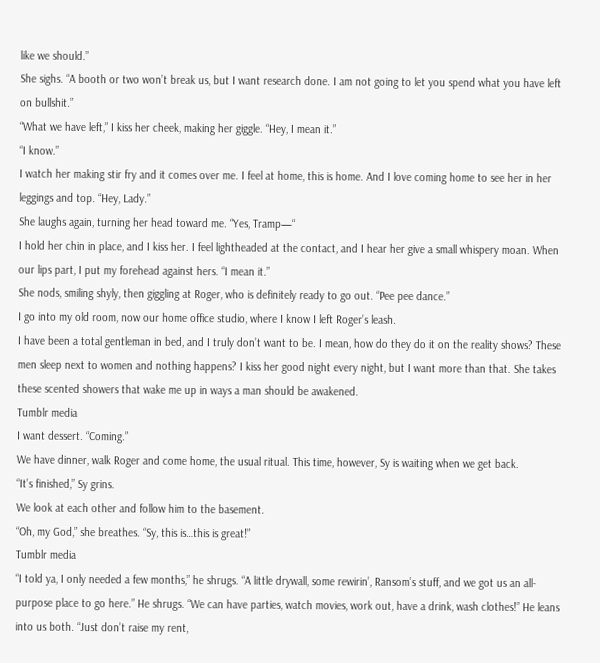like we should.”
She sighs. “A booth or two won’t break us, but I want research done. I am not going to let you spend what you have left on bullshit.”
“What we have left,” I kiss her cheek, making her giggle. “Hey, I mean it.”
“I know.”
I watch her making stir fry and it comes over me. I feel at home, this is home. And I love coming home to see her in her leggings and top. “Hey, Lady.”
She laughs again, turning her head toward me. “Yes, Tramp—“
I hold her chin in place, and I kiss her. I feel lightheaded at the contact, and I hear her give a small whispery moan. When our lips part, I put my forehead against hers. “I mean it.”
She nods, smiling shyly, then giggling at Roger, who is definitely ready to go out. “Pee pee dance.”
I go into my old room, now our home office studio, where I know I left Roger’s leash.
I have been a total gentleman in bed, and I truly don’t want to be. I mean, how do they do it on the reality shows? These men sleep next to women and nothing happens? I kiss her good night every night, but I want more than that. She takes these scented showers that wake me up in ways a man should be awakened.
Tumblr media
I want dessert. “Coming.”
We have dinner, walk Roger and come home, the usual ritual. This time, however, Sy is waiting when we get back.
“It’s finished,” Sy grins.
We look at each other and follow him to the basement.
“Oh, my God,” she breathes. “Sy, this is…this is great!”
Tumblr media
“I told ya, I only needed a few months,” he shrugs. “A little drywall, some rewirin’, Ransom’s stuff, and we got us an all-purpose place to go here.” He shrugs. “We can have parties, watch movies, work out, have a drink, wash clothes!” He leans into us both. “Just don’t raise my rent,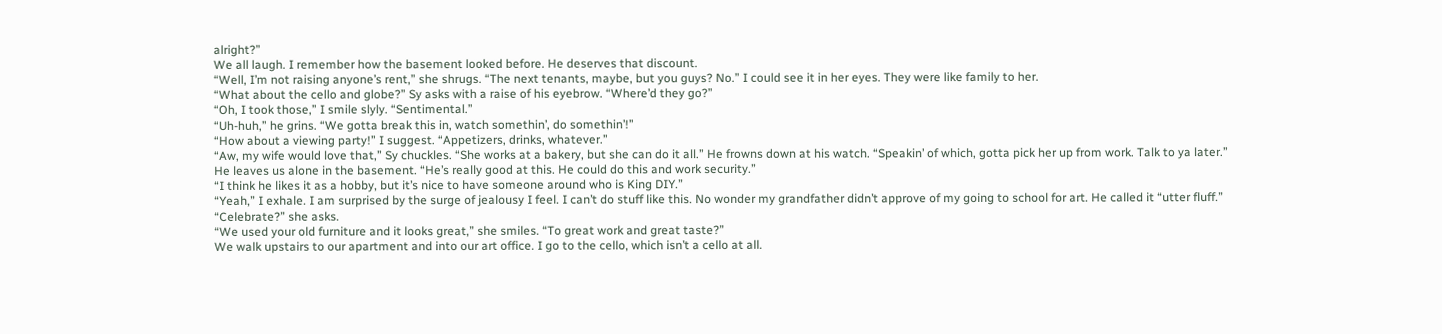alright?”
We all laugh. I remember how the basement looked before. He deserves that discount.
“Well, I’m not raising anyone’s rent,” she shrugs. “The next tenants, maybe, but you guys? No.” I could see it in her eyes. They were like family to her.
“What about the cello and globe?” Sy asks with a raise of his eyebrow. “Where’d they go?”
“Oh, I took those,” I smile slyly. “Sentimental.”
“Uh-huh,” he grins. “We gotta break this in, watch somethin’, do somethin’!”
“How about a viewing party!” I suggest. “Appetizers, drinks, whatever.”
“Aw, my wife would love that,” Sy chuckles. “She works at a bakery, but she can do it all.” He frowns down at his watch. “Speakin’ of which, gotta pick her up from work. Talk to ya later.”
He leaves us alone in the basement. “He’s really good at this. He could do this and work security.”
“I think he likes it as a hobby, but it’s nice to have someone around who is King DIY.”
“Yeah,” I exhale. I am surprised by the surge of jealousy I feel. I can’t do stuff like this. No wonder my grandfather didn’t approve of my going to school for art. He called it “utter fluff.”
“Celebrate?” she asks.
“We used your old furniture and it looks great,” she smiles. “To great work and great taste?”
We walk upstairs to our apartment and into our art office. I go to the cello, which isn’t a cello at all.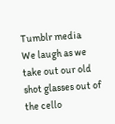Tumblr media
We laugh as we take out our old shot glasses out of the cello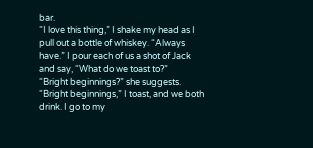bar.
“I love this thing,” I shake my head as I pull out a bottle of whiskey. “Always have.” I pour each of us a shot of Jack and say, “What do we toast to?”
“Bright beginnings?” she suggests.
“Bright beginnings,” I toast, and we both drink. I go to my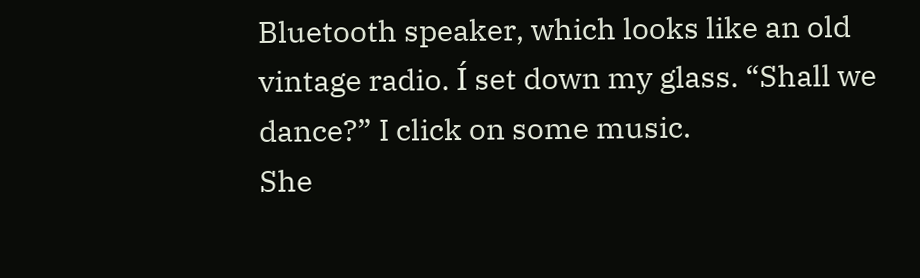Bluetooth speaker, which looks like an old vintage radio. Í set down my glass. “Shall we dance?” I click on some music.
She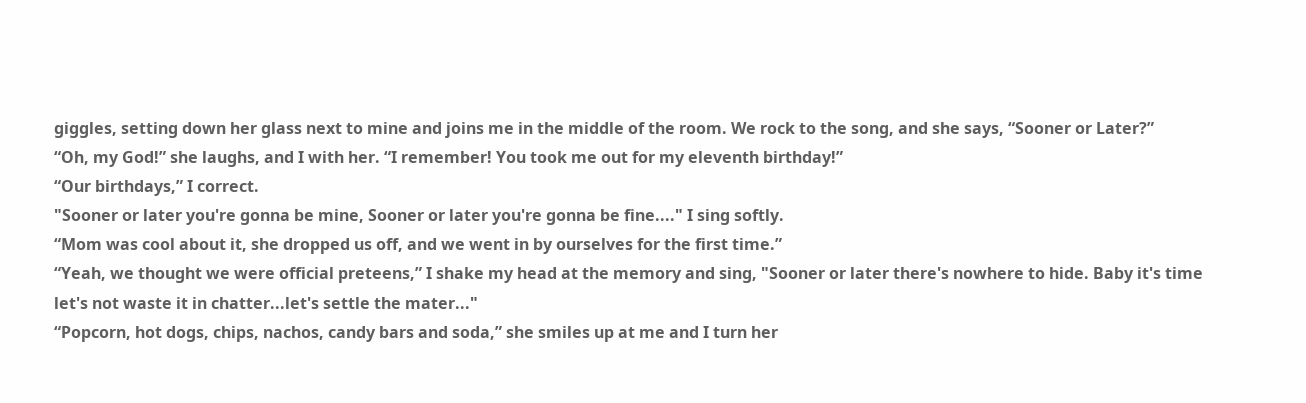giggles, setting down her glass next to mine and joins me in the middle of the room. We rock to the song, and she says, “Sooner or Later?”
“Oh, my God!” she laughs, and I with her. “I remember! You took me out for my eleventh birthday!”
“Our birthdays,” I correct.
"Sooner or later you're gonna be mine, Sooner or later you're gonna be fine...." I sing softly.
“Mom was cool about it, she dropped us off, and we went in by ourselves for the first time.”
“Yeah, we thought we were official preteens,” I shake my head at the memory and sing, "Sooner or later there's nowhere to hide. Baby it's time let's not waste it in chatter...let's settle the mater..."
“Popcorn, hot dogs, chips, nachos, candy bars and soda,” she smiles up at me and I turn her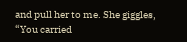and pull her to me. She giggles, “You carried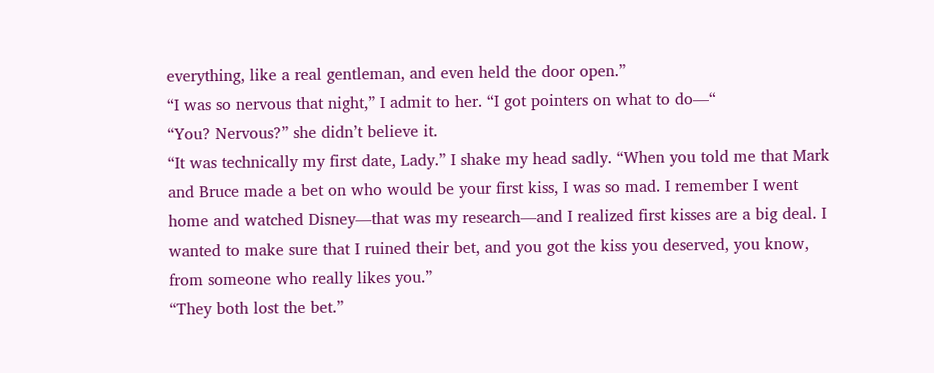everything, like a real gentleman, and even held the door open.”
“I was so nervous that night,” I admit to her. “I got pointers on what to do—“
“You? Nervous?” she didn’t believe it.
“It was technically my first date, Lady.” I shake my head sadly. “When you told me that Mark and Bruce made a bet on who would be your first kiss, I was so mad. I remember I went home and watched Disney—that was my research—and I realized first kisses are a big deal. I wanted to make sure that I ruined their bet, and you got the kiss you deserved, you know, from someone who really likes you.”
“They both lost the bet.”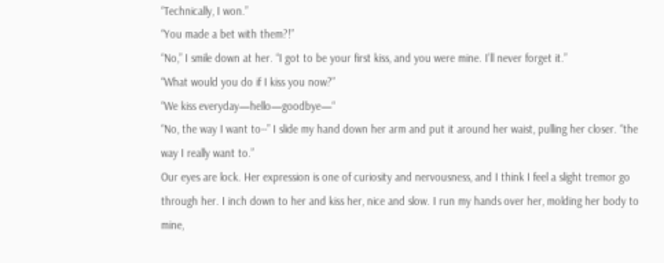“Technically, I won.”
“You made a bet with them?!”
“No,” I smile down at her. “I got to be your first kiss, and you were mine. I’ll never forget it.”
“What would you do if I kiss you now?”
“We kiss everyday—hello—goodbye—“
“No, the way I want to--” I slide my hand down her arm and put it around her waist, pulling her closer. “the way I really want to.”
Our eyes are lock. Her expression is one of curiosity and nervousness, and I think I feel a slight tremor go through her. I inch down to her and kiss her, nice and slow. I run my hands over her, molding her body to mine,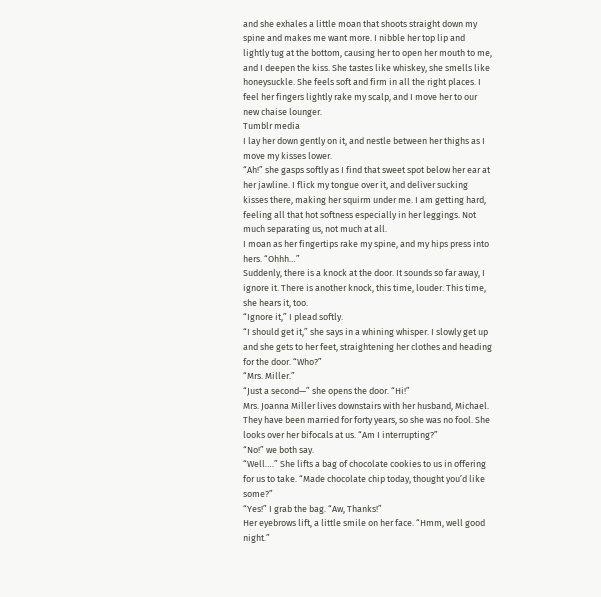and she exhales a little moan that shoots straight down my spine and makes me want more. I nibble her top lip and lightly tug at the bottom, causing her to open her mouth to me, and I deepen the kiss. She tastes like whiskey, she smells like honeysuckle. She feels soft and firm in all the right places. I feel her fingers lightly rake my scalp, and I move her to our new chaise lounger.
Tumblr media
I lay her down gently on it, and nestle between her thighs as I move my kisses lower.
“Ah!” she gasps softly as I find that sweet spot below her ear at her jawline. I flick my tongue over it, and deliver sucking kisses there, making her squirm under me. I am getting hard, feeling all that hot softness especially in her leggings. Not much separating us, not much at all.
I moan as her fingertips rake my spine, and my hips press into hers. “Ohhh…”
Suddenly, there is a knock at the door. It sounds so far away, I ignore it. There is another knock, this time, louder. This time, she hears it, too.
“Ignore it,” I plead softly.
“I should get it,” she says in a whining whisper. I slowly get up and she gets to her feet, straightening her clothes and heading for the door. “Who?”
“Mrs. Miller.”
“Just a second—” she opens the door. “Hi!”
Mrs. Joanna Miller lives downstairs with her husband, Michael. They have been married for forty years, so she was no fool. She looks over her bifocals at us. “Am I interrupting?”
“No!” we both say.
“Well….” She lifts a bag of chocolate cookies to us in offering for us to take. “Made chocolate chip today, thought you’d like some?”
“Yes!” I grab the bag. “Aw, Thanks!”
Her eyebrows lift, a little smile on her face. “Hmm, well good night.”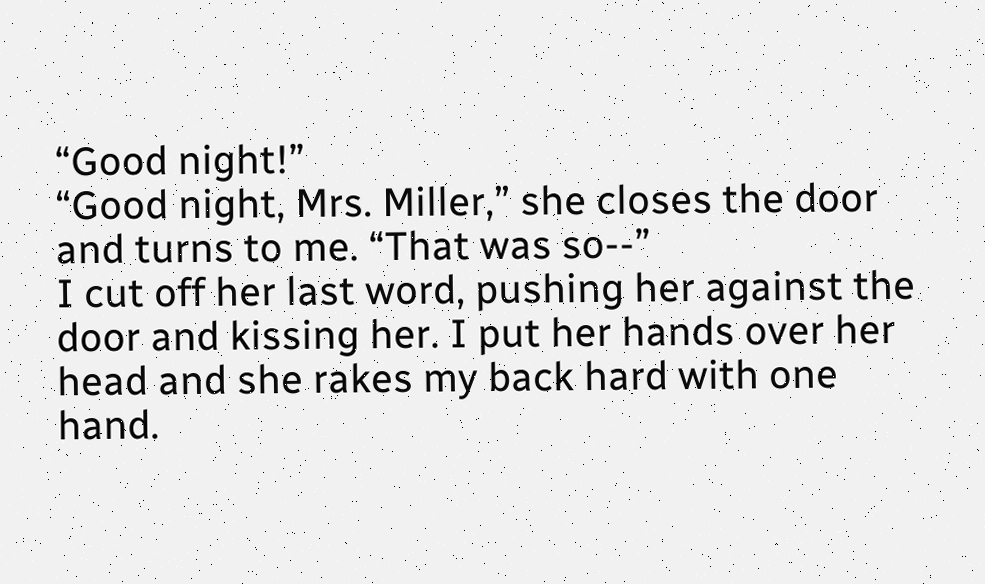“Good night!”
“Good night, Mrs. Miller,” she closes the door and turns to me. “That was so--”
I cut off her last word, pushing her against the door and kissing her. I put her hands over her head and she rakes my back hard with one hand.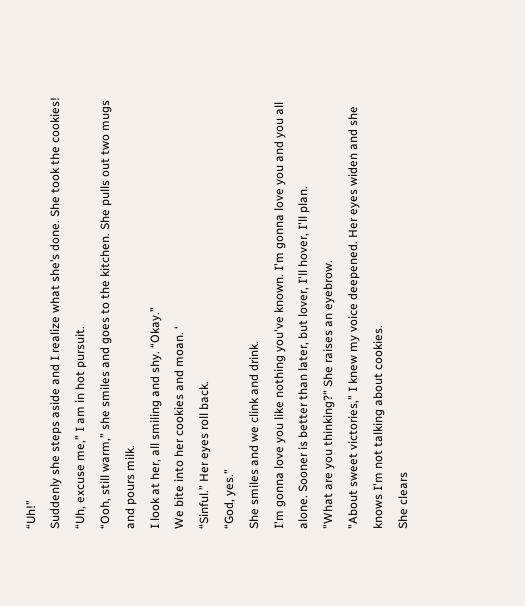“Uh!”
Suddenly she steps aside and I realize what she’s done. She took the cookies!
“Uh, excuse me,” I am in hot pursuit.
“Ooh, still warm,” she smiles and goes to the kitchen. She pulls out two mugs and pours milk.
I look at her, all smiling and shy. “Okay.”
We bite into her cookies and moan. ‘
“Sinful.” Her eyes roll back.
“God, yes.”
She smiles and we clink and drink.
I'm gonna love you like nothing you've known. I'm gonna love you and you all alone. Sooner is better than later, but lover, I'll hover, I'll plan.
"What are you thinking?" She raises an eyebrow.
"About sweet victories," I knew my voice deepened. Her eyes widen and she knows I'm not talking about cookies.
She clears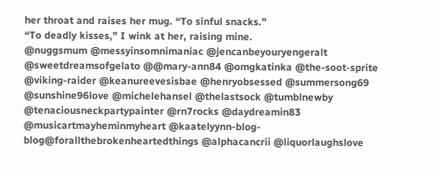her throat and raises her mug. “To sinful snacks.”
“To deadly kisses,” I wink at her, raising mine.
@nuggsmum @messyinsomnimaniac @jencanbeyouryengeralt @sweetdreamsofgelato @@mary-ann84 @omgkatinka @the-soot-sprite @viking-raider @keanureevesisbae @henryobsessed @summersong69 @sunshine96love @michelehansel @thelastsock @tumblnewby @tenaciousneckpartypainter @rn7rocks @daydreamin83 @musicartmayheminmyheart @kaatelyynn-blog-blog@forallthebrokenheartedthings @alphacancrii @liquorlaughslove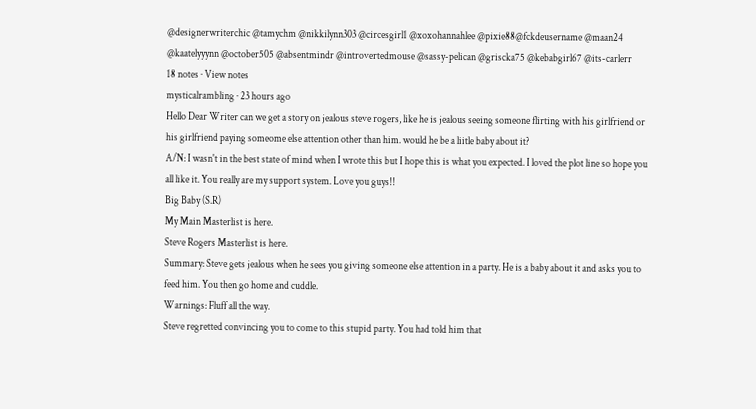@designerwriterchic @tamychm @nikkilynn303 @circesgirl1 @xoxohannahlee @pixie88@fckdeusername @maan24 @kaatelyyynn @october505 @absentmindr @introvertedmouse @sassy-pelican @griscka75 @kebabgirl67 @its-carlerr
18 notes · View notes
mysticalrambling · 23 hours ago
Hello Dear Writer can we get a story on jealous steve rogers, like he is jealous seeing someone flirting with his girlfriend or his girlfriend paying someome else attention other than him. would he be a liitle baby about it?
A/N: I wasn't in the best state of mind when I wrote this but I hope this is what you expected. I loved the plot line so hope you all like it. You really are my support system. Love you guys!!
Big Baby (S.R)
My Main Masterlist is here.
Steve Rogers Masterlist is here.
Summary: Steve gets jealous when he sees you giving someone else attention in a party. He is a baby about it and asks you to feed him. You then go home and cuddle.
Warnings: Fluff all the way.
Steve regretted convincing you to come to this stupid party. You had told him that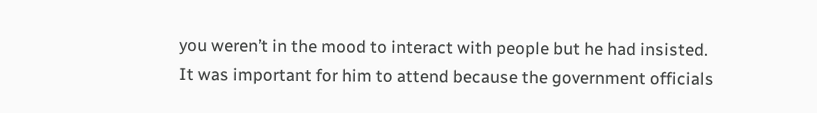you weren’t in the mood to interact with people but he had insisted. It was important for him to attend because the government officials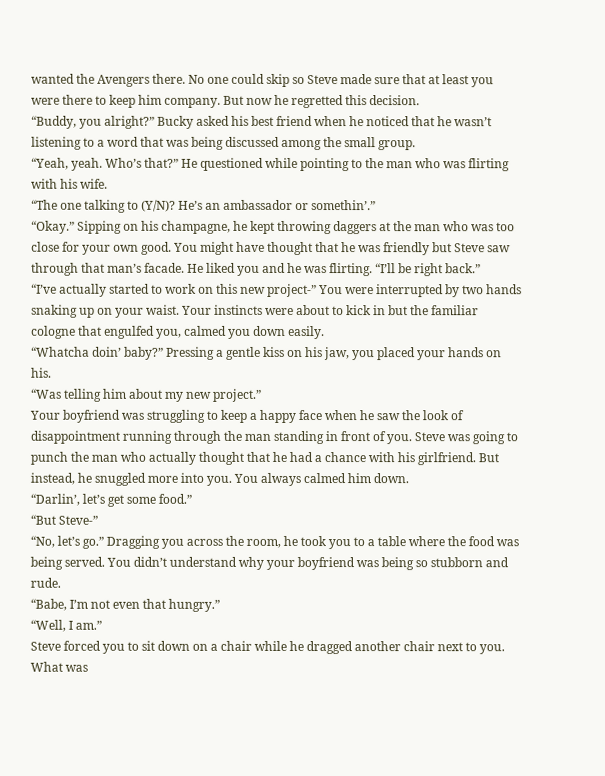wanted the Avengers there. No one could skip so Steve made sure that at least you were there to keep him company. But now he regretted this decision.
“Buddy, you alright?” Bucky asked his best friend when he noticed that he wasn’t listening to a word that was being discussed among the small group.
“Yeah, yeah. Who’s that?” He questioned while pointing to the man who was flirting with his wife.
“The one talking to (Y/N)? He’s an ambassador or somethin’.”
“Okay.” Sipping on his champagne, he kept throwing daggers at the man who was too close for your own good. You might have thought that he was friendly but Steve saw through that man’s facade. He liked you and he was flirting. “I’ll be right back.”
“I’ve actually started to work on this new project-” You were interrupted by two hands snaking up on your waist. Your instincts were about to kick in but the familiar cologne that engulfed you, calmed you down easily.
“Whatcha doin’ baby?” Pressing a gentle kiss on his jaw, you placed your hands on his.
“Was telling him about my new project.”
Your boyfriend was struggling to keep a happy face when he saw the look of disappointment running through the man standing in front of you. Steve was going to punch the man who actually thought that he had a chance with his girlfriend. But instead, he snuggled more into you. You always calmed him down.
“Darlin’, let’s get some food.”
“But Steve-”
“No, let’s go.” Dragging you across the room, he took you to a table where the food was being served. You didn’t understand why your boyfriend was being so stubborn and rude.
“Babe, I’m not even that hungry.”
“Well, I am.”
Steve forced you to sit down on a chair while he dragged another chair next to you. What was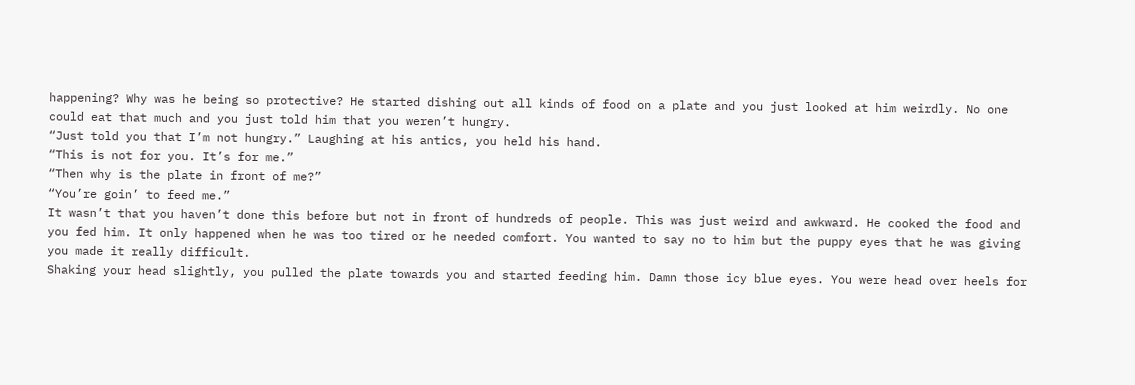happening? Why was he being so protective? He started dishing out all kinds of food on a plate and you just looked at him weirdly. No one could eat that much and you just told him that you weren’t hungry.
“Just told you that I’m not hungry.” Laughing at his antics, you held his hand.
“This is not for you. It’s for me.”
“Then why is the plate in front of me?”
“You’re goin’ to feed me.”
It wasn’t that you haven’t done this before but not in front of hundreds of people. This was just weird and awkward. He cooked the food and you fed him. It only happened when he was too tired or he needed comfort. You wanted to say no to him but the puppy eyes that he was giving you made it really difficult.
Shaking your head slightly, you pulled the plate towards you and started feeding him. Damn those icy blue eyes. You were head over heels for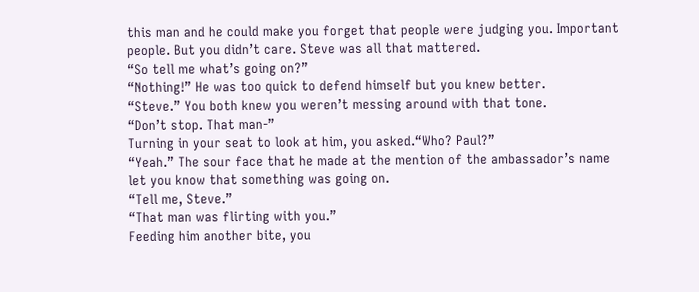this man and he could make you forget that people were judging you. Important people. But you didn’t care. Steve was all that mattered.
“So tell me what’s going on?”
“Nothing!” He was too quick to defend himself but you knew better.
“Steve.” You both knew you weren’t messing around with that tone.
“Don’t stop. That man-”
Turning in your seat to look at him, you asked.“Who? Paul?”
“Yeah.” The sour face that he made at the mention of the ambassador’s name let you know that something was going on.
“Tell me, Steve.”
“That man was flirting with you.”
Feeding him another bite, you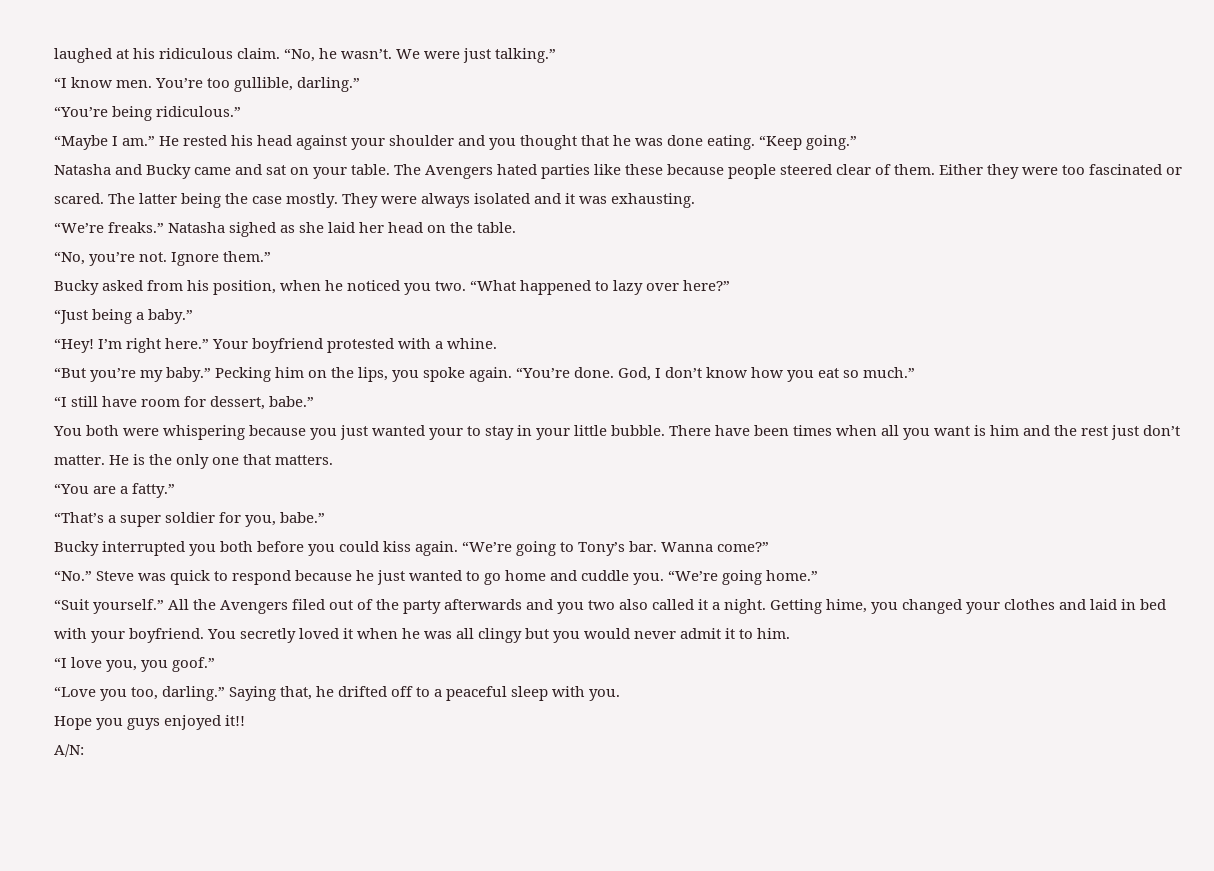laughed at his ridiculous claim. “No, he wasn’t. We were just talking.”
“I know men. You’re too gullible, darling.”
“You’re being ridiculous.”
“Maybe I am.” He rested his head against your shoulder and you thought that he was done eating. “Keep going.”
Natasha and Bucky came and sat on your table. The Avengers hated parties like these because people steered clear of them. Either they were too fascinated or scared. The latter being the case mostly. They were always isolated and it was exhausting.
“We’re freaks.” Natasha sighed as she laid her head on the table.
“No, you’re not. Ignore them.”
Bucky asked from his position, when he noticed you two. “What happened to lazy over here?”
“Just being a baby.”
“Hey! I’m right here.” Your boyfriend protested with a whine.
“But you’re my baby.” Pecking him on the lips, you spoke again. “You’re done. God, I don’t know how you eat so much.”
“I still have room for dessert, babe.”
You both were whispering because you just wanted your to stay in your little bubble. There have been times when all you want is him and the rest just don’t matter. He is the only one that matters.
“You are a fatty.”
“That’s a super soldier for you, babe.”
Bucky interrupted you both before you could kiss again. “We’re going to Tony’s bar. Wanna come?”
“No.” Steve was quick to respond because he just wanted to go home and cuddle you. “We’re going home.”
“Suit yourself.” All the Avengers filed out of the party afterwards and you two also called it a night. Getting hime, you changed your clothes and laid in bed with your boyfriend. You secretly loved it when he was all clingy but you would never admit it to him.
“I love you, you goof.”
“Love you too, darling.” Saying that, he drifted off to a peaceful sleep with you.
Hope you guys enjoyed it!!
A/N: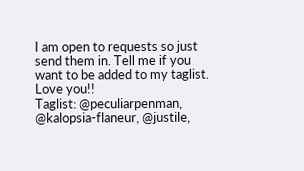I am open to requests so just send them in. Tell me if you want to be added to my taglist. Love you!!
Taglist: @peculiarpenman, @kalopsia-flaneur, @justile,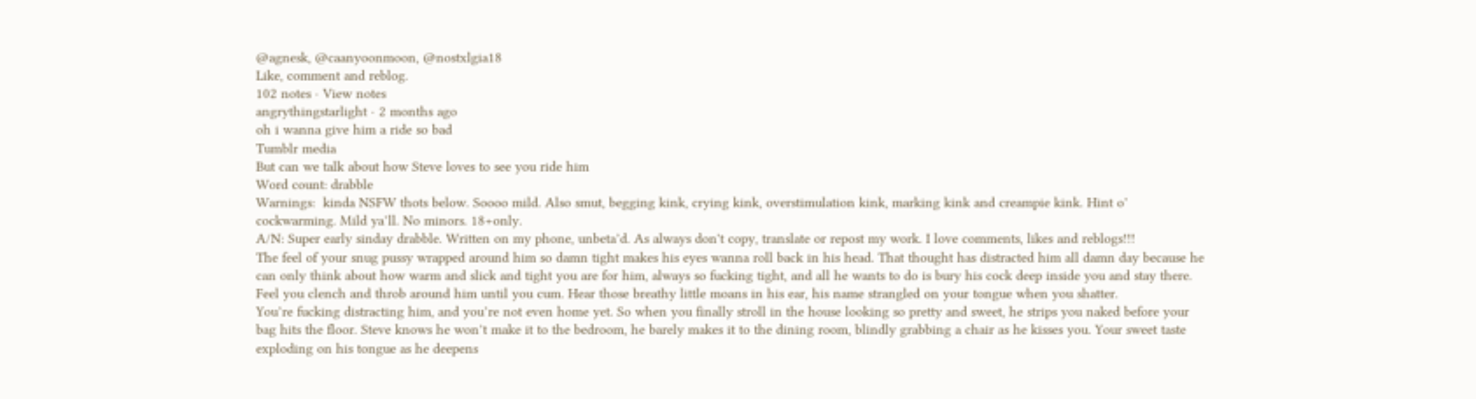@agnesk, @caanyoonmoon, @nostxlgia18
Like, comment and reblog.
102 notes · View notes
angrythingstarlight · 2 months ago
oh i wanna give him a ride so bad
Tumblr media
But can we talk about how Steve loves to see you ride him
Word count: drabble
Warnings:  kinda NSFW thots below. Soooo mild. Also smut, begging kink, crying kink, overstimulation kink, marking kink and creampie kink. Hint o’ cockwarming. Mild ya’ll. No minors. 18+only.
A/N: Super early sinday drabble. Written on my phone, unbeta’d. As always don't copy, translate or repost my work. I love comments, likes and reblogs!!!
The feel of your snug pussy wrapped around him so damn tight makes his eyes wanna roll back in his head. That thought has distracted him all damn day because he can only think about how warm and slick and tight you are for him, always so fucking tight, and all he wants to do is bury his cock deep inside you and stay there.
Feel you clench and throb around him until you cum. Hear those breathy little moans in his ear, his name strangled on your tongue when you shatter.
You’re fucking distracting him, and you’re not even home yet. So when you finally stroll in the house looking so pretty and sweet, he strips you naked before your bag hits the floor. Steve knows he won’t make it to the bedroom, he barely makes it to the dining room, blindly grabbing a chair as he kisses you. Your sweet taste exploding on his tongue as he deepens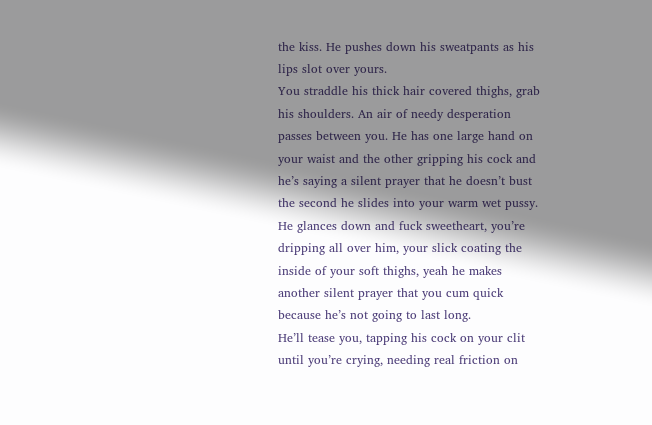the kiss. He pushes down his sweatpants as his lips slot over yours.
You straddle his thick hair covered thighs, grab his shoulders. An air of needy desperation passes between you. He has one large hand on your waist and the other gripping his cock and he’s saying a silent prayer that he doesn’t bust the second he slides into your warm wet pussy.
He glances down and fuck sweetheart, you’re dripping all over him, your slick coating the inside of your soft thighs, yeah he makes another silent prayer that you cum quick because he’s not going to last long.
He’ll tease you, tapping his cock on your clit until you’re crying, needing real friction on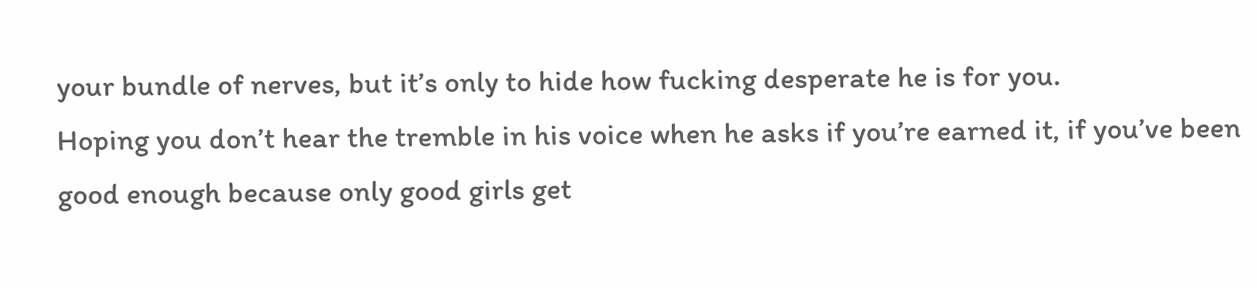your bundle of nerves, but it’s only to hide how fucking desperate he is for you.
Hoping you don’t hear the tremble in his voice when he asks if you’re earned it, if you’ve been good enough because only good girls get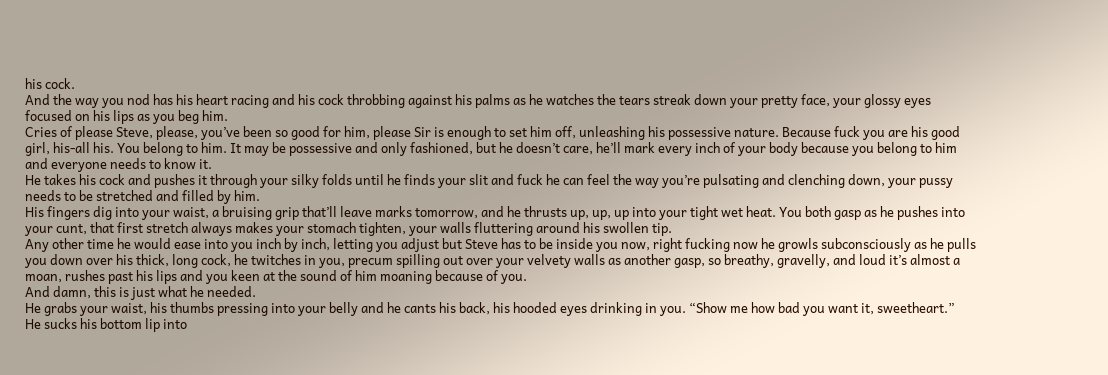his cock.
And the way you nod has his heart racing and his cock throbbing against his palms as he watches the tears streak down your pretty face, your glossy eyes focused on his lips as you beg him.
Cries of please Steve, please, you’ve been so good for him, please Sir is enough to set him off, unleashing his possessive nature. Because fuck you are his good girl, his-all his. You belong to him. It may be possessive and only fashioned, but he doesn’t care, he’ll mark every inch of your body because you belong to him and everyone needs to know it.
He takes his cock and pushes it through your silky folds until he finds your slit and fuck he can feel the way you’re pulsating and clenching down, your pussy needs to be stretched and filled by him.
His fingers dig into your waist, a bruising grip that’ll leave marks tomorrow, and he thrusts up, up, up into your tight wet heat. You both gasp as he pushes into your cunt, that first stretch always makes your stomach tighten, your walls fluttering around his swollen tip.
Any other time he would ease into you inch by inch, letting you adjust but Steve has to be inside you now, right fucking now he growls subconsciously as he pulls you down over his thick, long cock, he twitches in you, precum spilling out over your velvety walls as another gasp, so breathy, gravelly, and loud it’s almost a moan, rushes past his lips and you keen at the sound of him moaning because of you.
And damn, this is just what he needed.
He grabs your waist, his thumbs pressing into your belly and he cants his back, his hooded eyes drinking in you. “Show me how bad you want it, sweetheart.”
He sucks his bottom lip into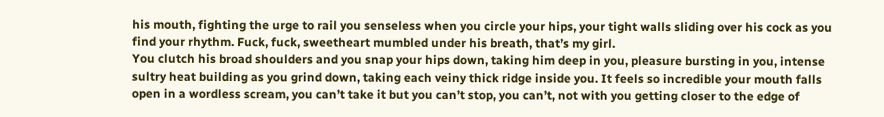his mouth, fighting the urge to rail you senseless when you circle your hips, your tight walls sliding over his cock as you find your rhythm. Fuck, fuck, sweetheart mumbled under his breath, that’s my girl.
You clutch his broad shoulders and you snap your hips down, taking him deep in you, pleasure bursting in you, intense sultry heat building as you grind down, taking each veiny thick ridge inside you. It feels so incredible your mouth falls open in a wordless scream, you can’t take it but you can’t stop, you can’t, not with you getting closer to the edge of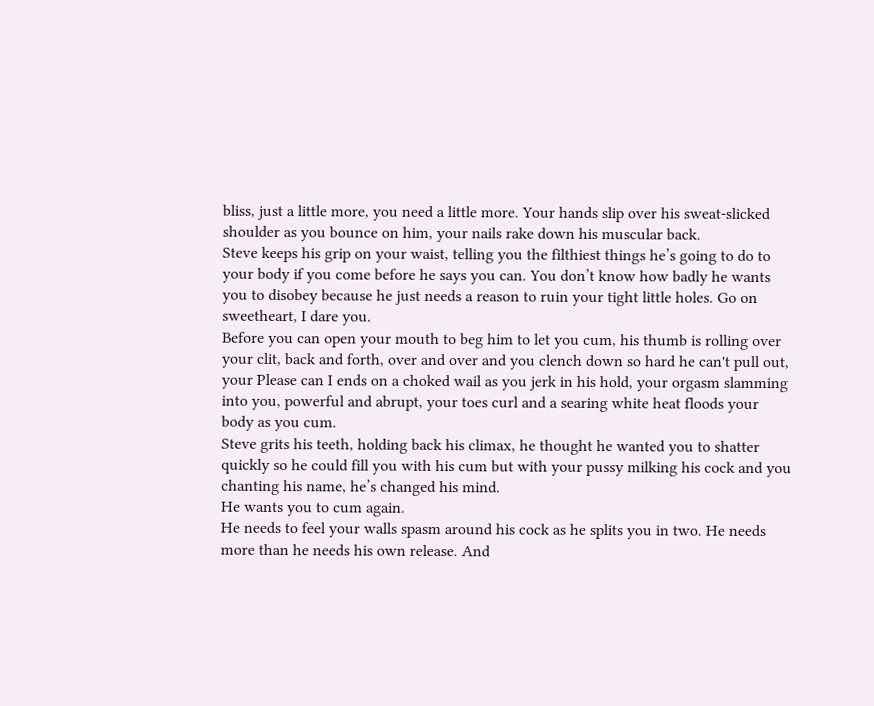bliss, just a little more, you need a little more. Your hands slip over his sweat-slicked shoulder as you bounce on him, your nails rake down his muscular back.
Steve keeps his grip on your waist, telling you the filthiest things he’s going to do to your body if you come before he says you can. You don’t know how badly he wants you to disobey because he just needs a reason to ruin your tight little holes. Go on sweetheart, I dare you.
Before you can open your mouth to beg him to let you cum, his thumb is rolling over your clit, back and forth, over and over and you clench down so hard he can't pull out, your Please can I ends on a choked wail as you jerk in his hold, your orgasm slamming into you, powerful and abrupt, your toes curl and a searing white heat floods your body as you cum.
Steve grits his teeth, holding back his climax, he thought he wanted you to shatter quickly so he could fill you with his cum but with your pussy milking his cock and you chanting his name, he’s changed his mind.
He wants you to cum again.
He needs to feel your walls spasm around his cock as he splits you in two. He needs more than he needs his own release. And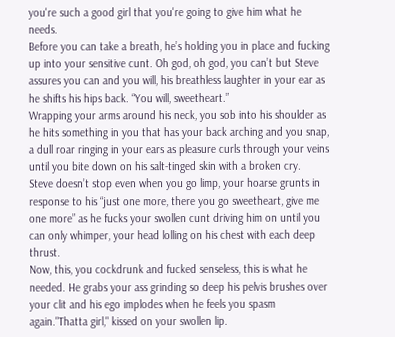you're such a good girl that you're going to give him what he needs.
Before you can take a breath, he’s holding you in place and fucking up into your sensitive cunt. Oh god, oh god, you can’t but Steve assures you can and you will, his breathless laughter in your ear as he shifts his hips back. “You will, sweetheart.”
Wrapping your arms around his neck, you sob into his shoulder as he hits something in you that has your back arching and you snap, a dull roar ringing in your ears as pleasure curls through your veins until you bite down on his salt-tinged skin with a broken cry.
Steve doesn’t stop even when you go limp, your hoarse grunts in response to his “just one more, there you go sweetheart, give me one more” as he fucks your swollen cunt driving him on until you can only whimper, your head lolling on his chest with each deep thrust.
Now, this, you cockdrunk and fucked senseless, this is what he needed. He grabs your ass grinding so deep his pelvis brushes over your clit and his ego implodes when he feels you spasm again."Thatta girl," kissed on your swollen lip.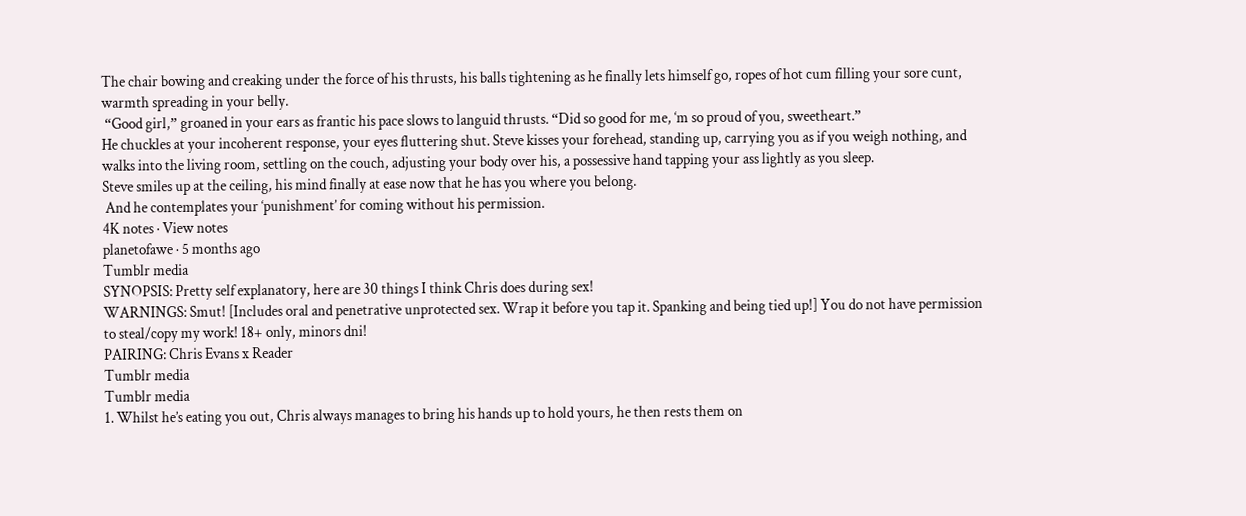The chair bowing and creaking under the force of his thrusts, his balls tightening as he finally lets himself go, ropes of hot cum filling your sore cunt, warmth spreading in your belly.
 “Good girl,” groaned in your ears as frantic his pace slows to languid thrusts. “Did so good for me, ‘m so proud of you, sweetheart.”
He chuckles at your incoherent response, your eyes fluttering shut. Steve kisses your forehead, standing up, carrying you as if you weigh nothing, and walks into the living room, settling on the couch, adjusting your body over his, a possessive hand tapping your ass lightly as you sleep.
Steve smiles up at the ceiling, his mind finally at ease now that he has you where you belong.
 And he contemplates your ‘punishment’ for coming without his permission.
4K notes · View notes
planetofawe · 5 months ago
Tumblr media
SYNOPSIS: Pretty self explanatory, here are 30 things I think Chris does during sex!
WARNINGS: Smut! [Includes oral and penetrative unprotected sex. Wrap it before you tap it. Spanking and being tied up!] You do not have permission to steal/copy my work! 18+ only, minors dni!
PAIRING: Chris Evans x Reader
Tumblr media
Tumblr media
1. Whilst he’s eating you out, Chris always manages to bring his hands up to hold yours, he then rests them on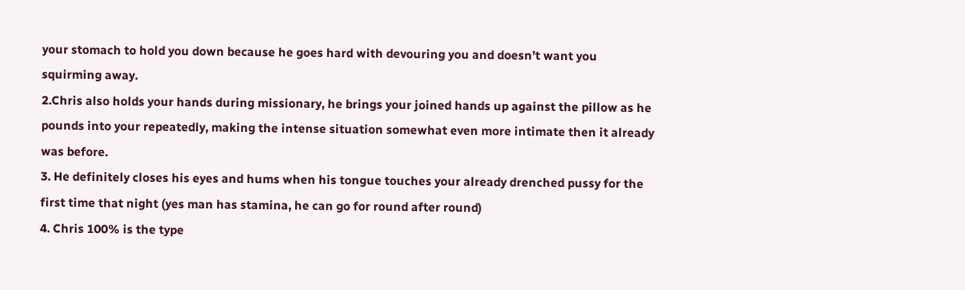your stomach to hold you down because he goes hard with devouring you and doesn’t want you squirming away.
2.Chris also holds your hands during missionary, he brings your joined hands up against the pillow as he pounds into your repeatedly, making the intense situation somewhat even more intimate then it already was before.
3. He definitely closes his eyes and hums when his tongue touches your already drenched pussy for the first time that night (yes man has stamina, he can go for round after round)
4. Chris 100% is the type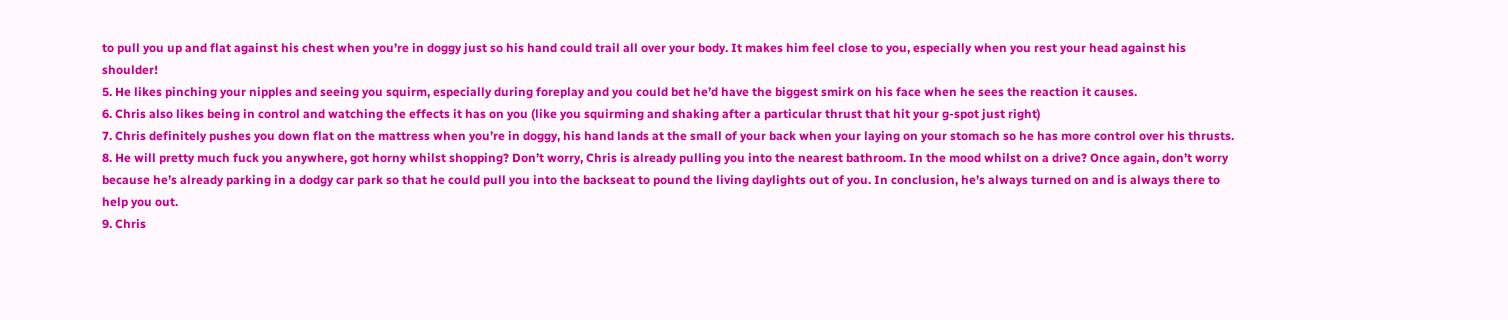to pull you up and flat against his chest when you’re in doggy just so his hand could trail all over your body. It makes him feel close to you, especially when you rest your head against his shoulder!
5. He likes pinching your nipples and seeing you squirm, especially during foreplay and you could bet he’d have the biggest smirk on his face when he sees the reaction it causes.
6. Chris also likes being in control and watching the effects it has on you (like you squirming and shaking after a particular thrust that hit your g-spot just right)
7. Chris definitely pushes you down flat on the mattress when you’re in doggy, his hand lands at the small of your back when your laying on your stomach so he has more control over his thrusts.
8. He will pretty much fuck you anywhere, got horny whilst shopping? Don’t worry, Chris is already pulling you into the nearest bathroom. In the mood whilst on a drive? Once again, don’t worry because he’s already parking in a dodgy car park so that he could pull you into the backseat to pound the living daylights out of you. In conclusion, he’s always turned on and is always there to help you out.
9. Chris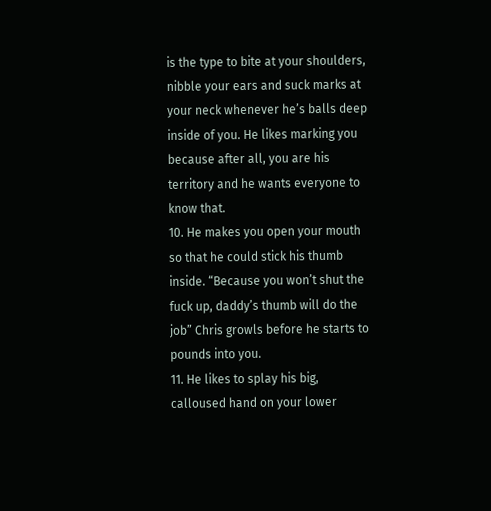is the type to bite at your shoulders, nibble your ears and suck marks at your neck whenever he’s balls deep inside of you. He likes marking you because after all, you are his territory and he wants everyone to know that.
10. He makes you open your mouth so that he could stick his thumb inside. “Because you won’t shut the fuck up, daddy’s thumb will do the job” Chris growls before he starts to pounds into you.
11. He likes to splay his big, calloused hand on your lower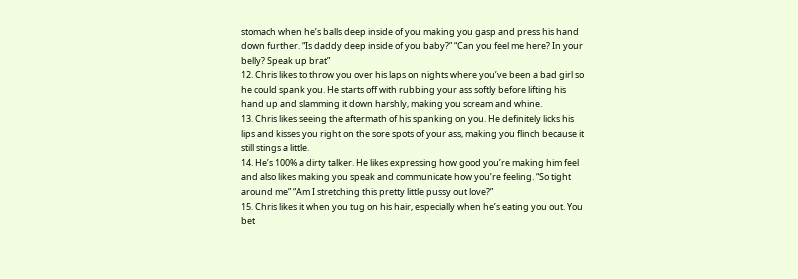stomach when he’s balls deep inside of you making you gasp and press his hand down further. “Is daddy deep inside of you baby?” “Can you feel me here? In your belly? Speak up brat”
12. Chris likes to throw you over his laps on nights where you’ve been a bad girl so he could spank you. He starts off with rubbing your ass softly before lifting his hand up and slamming it down harshly, making you scream and whine.
13. Chris likes seeing the aftermath of his spanking on you. He definitely licks his lips and kisses you right on the sore spots of your ass, making you flinch because it still stings a little.
14. He’s 100% a dirty talker. He likes expressing how good you’re making him feel and also likes making you speak and communicate how you’re feeling. “So tight around me” “Am I stretching this pretty little pussy out love?”
15. Chris likes it when you tug on his hair, especially when he’s eating you out. You bet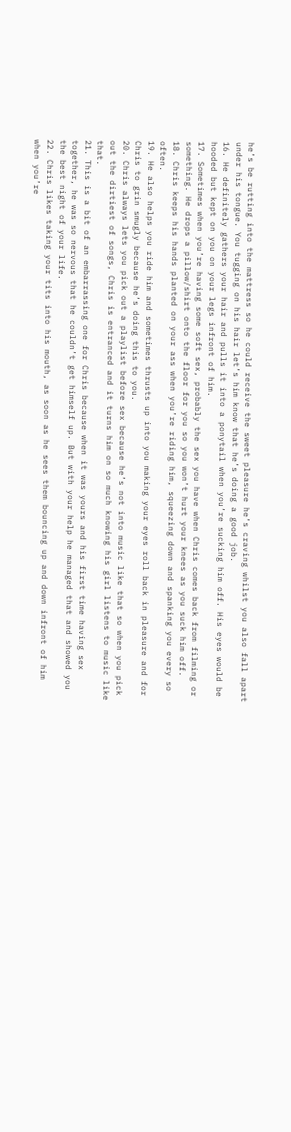he’s be rutting into the mattress so he could receive the sweet pleasure he’s craving whilst you also fall apart under his tongue. You tugging on his hair let’s him know that he’s doing a good job.
16. He definitely gathers your hair and pulls it into a ponytail when you’re sucking him off. His eyes would be hooded but kept on you on your legs infront of him.
17. Sometimes when you’re having some soft sex, probably the sex you have when Chris comes back from filming or something. He drops a pillow/shirt onto the floor for you so you won’t hurt your knees as you suck him off.
18. Chris keeps his hands planted on your ass when you’re riding him, squeezing down and spanking you every so often.
19. He also helps you ride him and sometimes thrusts up into you making your eyes roll back in pleasure and for Chris to grin smugly because he’s doing this to you.
20. Chris always lets you pick out a playlist before sex because he’s not into music like that so when you pick out the dirtiest of songs, Chris is entranced and it turns him on so much knowing his girl listens to music like that.
21. This is a bit of an embarrassing one for Chris because when it was yours and his first time having sex together, he was so nervous that he couldn’t get himself up. But with your help he managed that and showed you the best night of your life.
22. Chris likes taking your tits into his mouth, as soon as he sees them bouncing up and down infront of him when you’re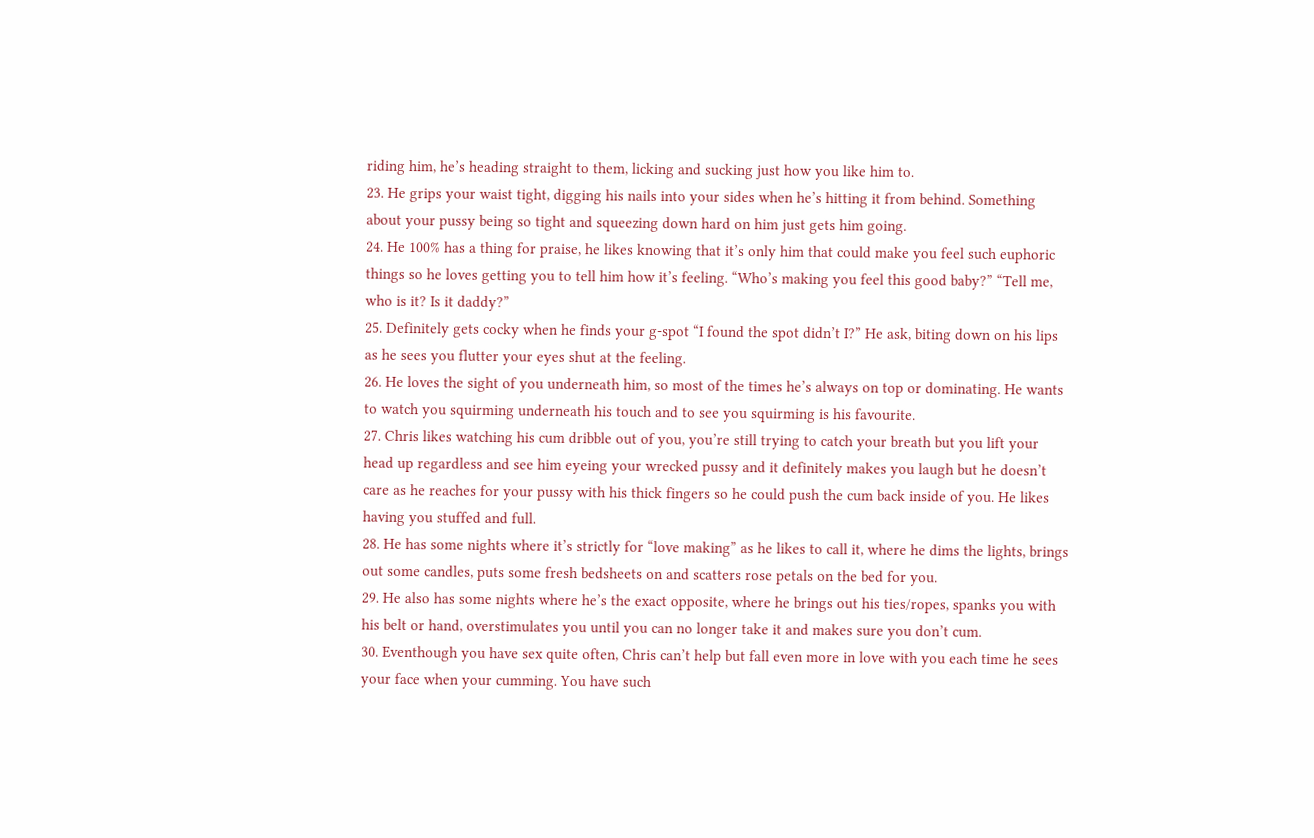riding him, he’s heading straight to them, licking and sucking just how you like him to.
23. He grips your waist tight, digging his nails into your sides when he’s hitting it from behind. Something about your pussy being so tight and squeezing down hard on him just gets him going.
24. He 100% has a thing for praise, he likes knowing that it’s only him that could make you feel such euphoric things so he loves getting you to tell him how it’s feeling. “Who’s making you feel this good baby?” “Tell me, who is it? Is it daddy?”
25. Definitely gets cocky when he finds your g-spot “I found the spot didn’t I?” He ask, biting down on his lips as he sees you flutter your eyes shut at the feeling.
26. He loves the sight of you underneath him, so most of the times he’s always on top or dominating. He wants to watch you squirming underneath his touch and to see you squirming is his favourite.
27. Chris likes watching his cum dribble out of you, you’re still trying to catch your breath but you lift your head up regardless and see him eyeing your wrecked pussy and it definitely makes you laugh but he doesn’t care as he reaches for your pussy with his thick fingers so he could push the cum back inside of you. He likes having you stuffed and full.
28. He has some nights where it’s strictly for “love making” as he likes to call it, where he dims the lights, brings out some candles, puts some fresh bedsheets on and scatters rose petals on the bed for you.
29. He also has some nights where he’s the exact opposite, where he brings out his ties/ropes, spanks you with his belt or hand, overstimulates you until you can no longer take it and makes sure you don’t cum.
30. Eventhough you have sex quite often, Chris can’t help but fall even more in love with you each time he sees your face when your cumming. You have such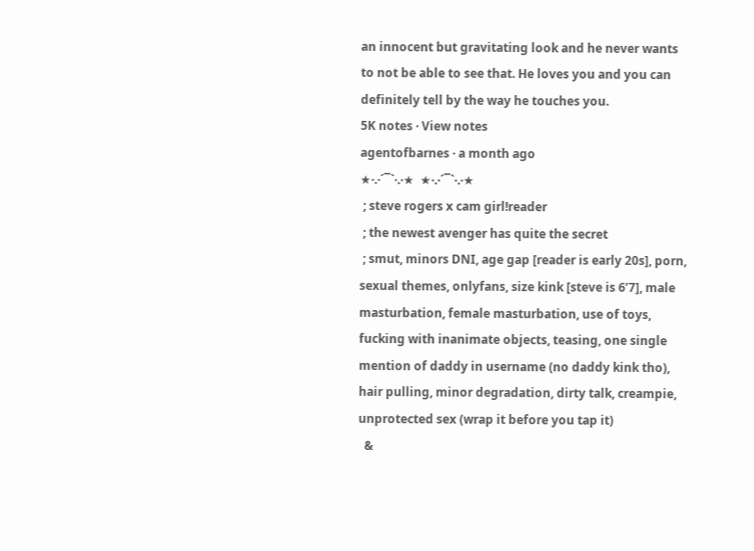an innocent but gravitating look and he never wants to not be able to see that. He loves you and you can definitely tell by the way he touches you.
5K notes · View notes
agentofbarnes · a month ago
★·.·´¯`·.·★  ★·.·´¯`·.·★
 ; steve rogers x cam girl!reader
 ; the newest avenger has quite the secret
 ; smut, minors DNI, age gap [reader is early 20s], porn, sexual themes, onlyfans, size kink [steve is 6’7], male masturbation, female masturbation, use of toys, fucking with inanimate objects, teasing, one single mention of daddy in username (no daddy kink tho), hair pulling, minor degradation, dirty talk, creampie, unprotected sex (wrap it before you tap it)
  &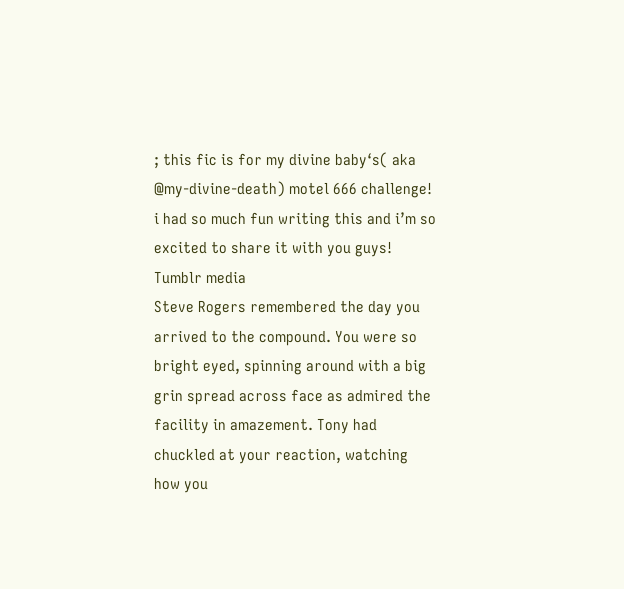; this fic is for my divine baby‘s( aka @my-divine-death) motel 666 challenge! i had so much fun writing this and i’m so excited to share it with you guys!
Tumblr media
Steve Rogers remembered the day you arrived to the compound. You were so bright eyed, spinning around with a big grin spread across face as admired the facility in amazement. Tony had chuckled at your reaction, watching how you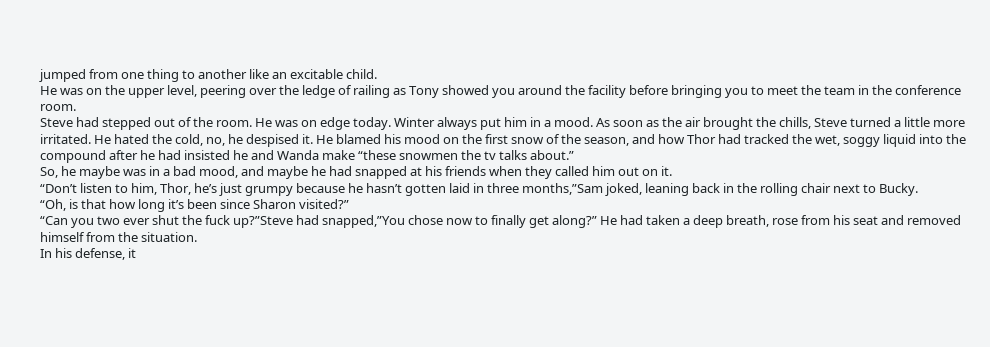jumped from one thing to another like an excitable child.
He was on the upper level, peering over the ledge of railing as Tony showed you around the facility before bringing you to meet the team in the conference room.
Steve had stepped out of the room. He was on edge today. Winter always put him in a mood. As soon as the air brought the chills, Steve turned a little more irritated. He hated the cold, no, he despised it. He blamed his mood on the first snow of the season, and how Thor had tracked the wet, soggy liquid into the compound after he had insisted he and Wanda make “these snowmen the tv talks about.”
So, he maybe was in a bad mood, and maybe he had snapped at his friends when they called him out on it.
“Don’t listen to him, Thor, he’s just grumpy because he hasn’t gotten laid in three months,”Sam joked, leaning back in the rolling chair next to Bucky.
“Oh, is that how long it’s been since Sharon visited?”
“Can you two ever shut the fuck up?”Steve had snapped,”You chose now to finally get along?” He had taken a deep breath, rose from his seat and removed himself from the situation.
In his defense, it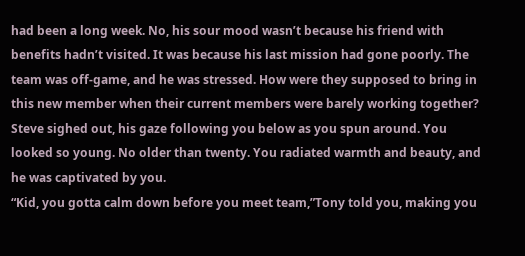had been a long week. No, his sour mood wasn’t because his friend with benefits hadn’t visited. It was because his last mission had gone poorly. The team was off-game, and he was stressed. How were they supposed to bring in this new member when their current members were barely working together?
Steve sighed out, his gaze following you below as you spun around. You looked so young. No older than twenty. You radiated warmth and beauty, and he was captivated by you.
“Kid, you gotta calm down before you meet team,”Tony told you, making you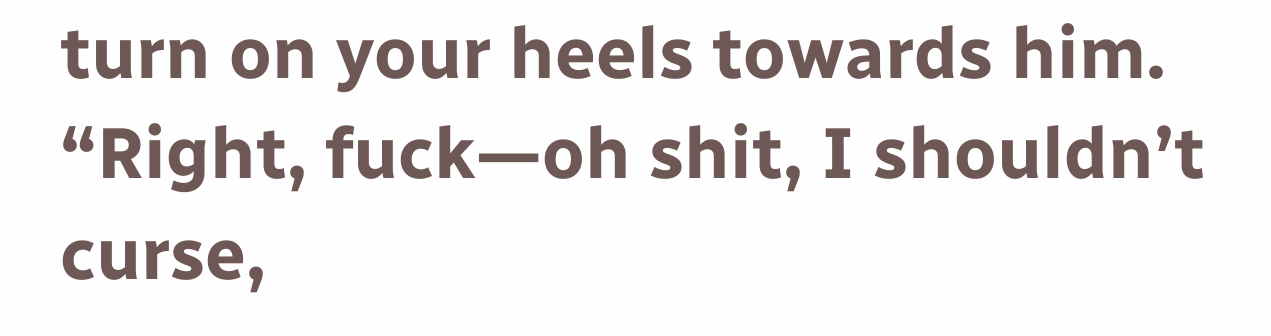turn on your heels towards him.
“Right, fuck—oh shit, I shouldn’t curse,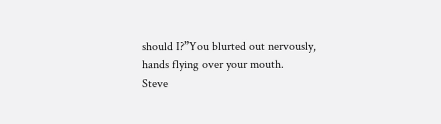should I?”You blurted out nervously, hands flying over your mouth.
Steve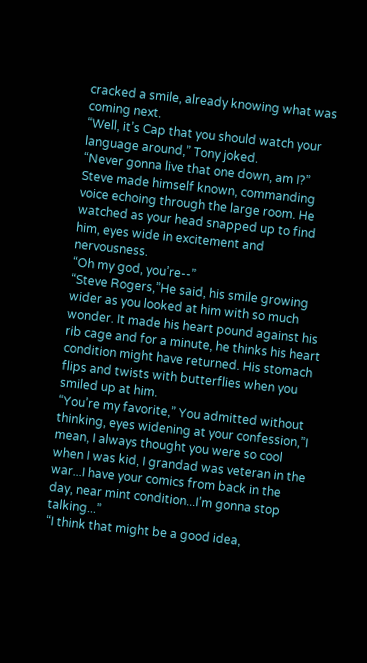cracked a smile, already knowing what was coming next.
“Well, it’s Cap that you should watch your language around,” Tony joked.
“Never gonna live that one down, am I?” Steve made himself known, commanding voice echoing through the large room. He watched as your head snapped up to find him, eyes wide in excitement and nervousness.
“Oh my god, you’re--”
“Steve Rogers,”He said, his smile growing wider as you looked at him with so much wonder. It made his heart pound against his rib cage and for a minute, he thinks his heart condition might have returned. His stomach flips and twists with butterflies when you smiled up at him.
“You’re my favorite,” You admitted without thinking, eyes widening at your confession,”I mean, I always thought you were so cool when I was kid, I grandad was veteran in the war...I have your comics from back in the day, near mint condition...I’m gonna stop talking...”
“I think that might be a good idea,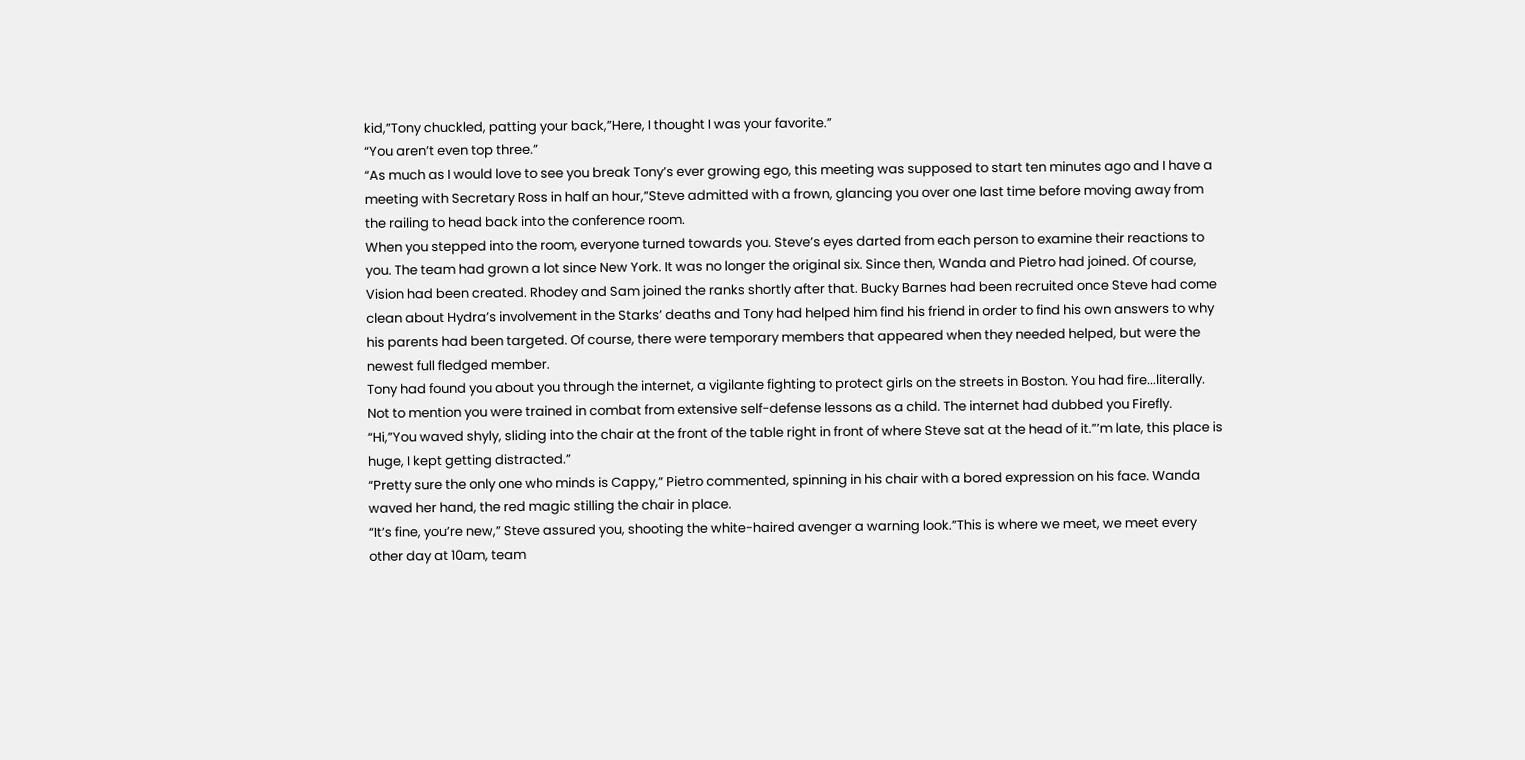kid,”Tony chuckled, patting your back,”Here, I thought I was your favorite.”
“You aren’t even top three.”
“As much as I would love to see you break Tony’s ever growing ego, this meeting was supposed to start ten minutes ago and I have a meeting with Secretary Ross in half an hour,”Steve admitted with a frown, glancing you over one last time before moving away from the railing to head back into the conference room.
When you stepped into the room, everyone turned towards you. Steve’s eyes darted from each person to examine their reactions to you. The team had grown a lot since New York. It was no longer the original six. Since then, Wanda and Pietro had joined. Of course, Vision had been created. Rhodey and Sam joined the ranks shortly after that. Bucky Barnes had been recruited once Steve had come clean about Hydra’s involvement in the Starks’ deaths and Tony had helped him find his friend in order to find his own answers to why his parents had been targeted. Of course, there were temporary members that appeared when they needed helped, but were the newest full fledged member.
Tony had found you about you through the internet, a vigilante fighting to protect girls on the streets in Boston. You had fire...literally. Not to mention you were trained in combat from extensive self-defense lessons as a child. The internet had dubbed you Firefly.
“Hi,”You waved shyly, sliding into the chair at the front of the table right in front of where Steve sat at the head of it.”’m late, this place is huge, I kept getting distracted.”
“Pretty sure the only one who minds is Cappy,” Pietro commented, spinning in his chair with a bored expression on his face. Wanda waved her hand, the red magic stilling the chair in place.
“It’s fine, you’re new,” Steve assured you, shooting the white-haired avenger a warning look.”This is where we meet, we meet every other day at 10am, team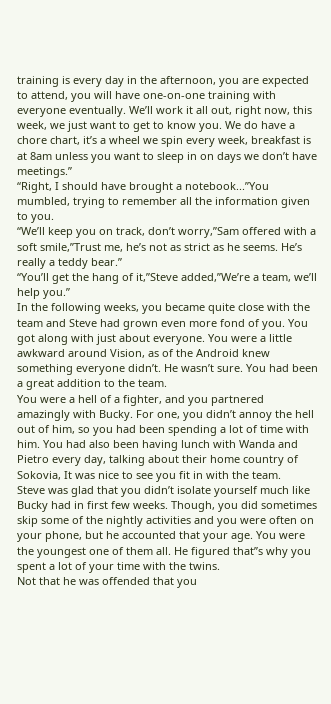training is every day in the afternoon, you are expected to attend, you will have one-on-one training with everyone eventually. We’ll work it all out, right now, this week, we just want to get to know you. We do have a chore chart, it’s a wheel we spin every week, breakfast is at 8am unless you want to sleep in on days we don’t have meetings.”
“Right, I should have brought a notebook...”You mumbled, trying to remember all the information given to you.
“We’ll keep you on track, don’t worry,”Sam offered with a soft smile,”Trust me, he’s not as strict as he seems. He’s really a teddy bear.”
“You’ll get the hang of it,”Steve added,”We’re a team, we’ll help you.”
In the following weeks, you became quite close with the team and Steve had grown even more fond of you. You got along with just about everyone. You were a little awkward around Vision, as of the Android knew something everyone didn’t. He wasn’t sure. You had been a great addition to the team.
You were a hell of a fighter, and you partnered amazingly with Bucky. For one, you didn’t annoy the hell out of him, so you had been spending a lot of time with him. You had also been having lunch with Wanda and Pietro every day, talking about their home country of Sokovia, It was nice to see you fit in with the team.
Steve was glad that you didn’t isolate yourself much like Bucky had in first few weeks. Though, you did sometimes skip some of the nightly activities and you were often on your phone, but he accounted that your age. You were the youngest one of them all. He figured that’’s why you spent a lot of your time with the twins.
Not that he was offended that you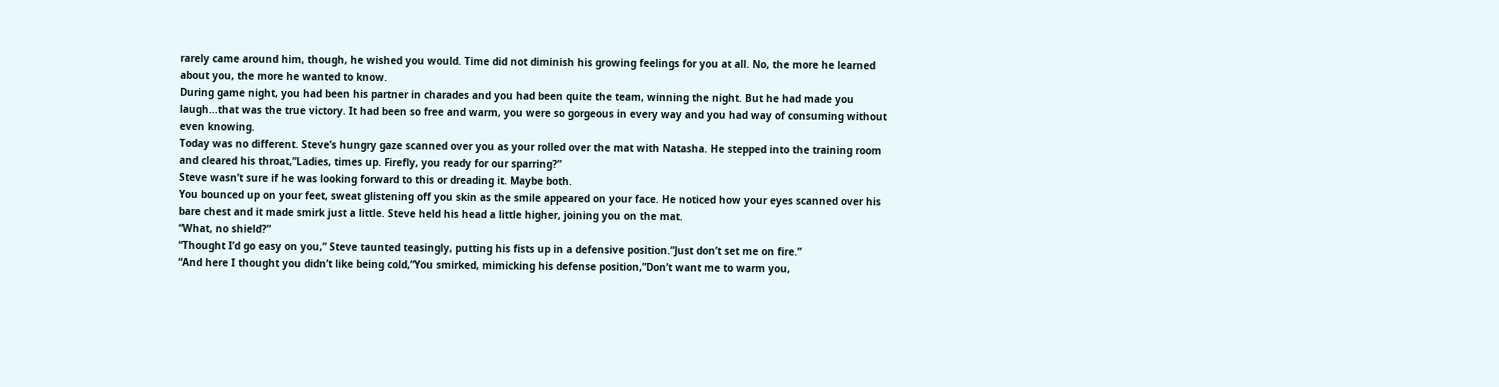rarely came around him, though, he wished you would. Time did not diminish his growing feelings for you at all. No, the more he learned about you, the more he wanted to know.
During game night, you had been his partner in charades and you had been quite the team, winning the night. But he had made you laugh...that was the true victory. It had been so free and warm, you were so gorgeous in every way and you had way of consuming without even knowing.
Today was no different. Steve’s hungry gaze scanned over you as your rolled over the mat with Natasha. He stepped into the training room and cleared his throat,”Ladies, times up. Firefly, you ready for our sparring?”
Steve wasn’t sure if he was looking forward to this or dreading it. Maybe both.
You bounced up on your feet, sweat glistening off you skin as the smile appeared on your face. He noticed how your eyes scanned over his bare chest and it made smirk just a little. Steve held his head a little higher, joining you on the mat.
“What, no shield?”
“Thought I’d go easy on you,” Steve taunted teasingly, putting his fists up in a defensive position.”Just don’t set me on fire.”
“And here I thought you didn’t like being cold,”You smirked, mimicking his defense position,”Don’t want me to warm you,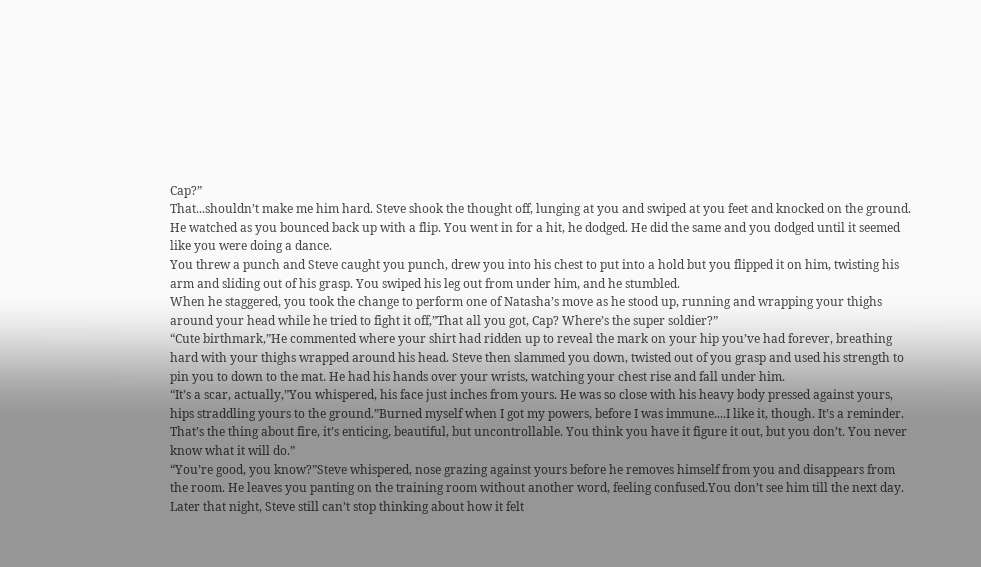Cap?”
That...shouldn’t make me him hard. Steve shook the thought off, lunging at you and swiped at you feet and knocked on the ground. He watched as you bounced back up with a flip. You went in for a hit, he dodged. He did the same and you dodged until it seemed like you were doing a dance.
You threw a punch and Steve caught you punch, drew you into his chest to put into a hold but you flipped it on him, twisting his arm and sliding out of his grasp. You swiped his leg out from under him, and he stumbled.
When he staggered, you took the change to perform one of Natasha’s move as he stood up, running and wrapping your thighs around your head while he tried to fight it off,”That all you got, Cap? Where’s the super soldier?”
“Cute birthmark,”He commented where your shirt had ridden up to reveal the mark on your hip you’ve had forever, breathing hard with your thighs wrapped around his head. Steve then slammed you down, twisted out of you grasp and used his strength to pin you to down to the mat. He had his hands over your wrists, watching your chest rise and fall under him.
“It’s a scar, actually,”You whispered, his face just inches from yours. He was so close with his heavy body pressed against yours, hips straddling yours to the ground.”Burned myself when I got my powers, before I was immune....I like it, though. It’s a reminder. That’s the thing about fire, it’s enticing, beautiful, but uncontrollable. You think you have it figure it out, but you don’t. You never know what it will do.”
“You’re good, you know?”Steve whispered, nose grazing against yours before he removes himself from you and disappears from the room. He leaves you panting on the training room without another word, feeling confused.You don’t see him till the next day.
Later that night, Steve still can’t stop thinking about how it felt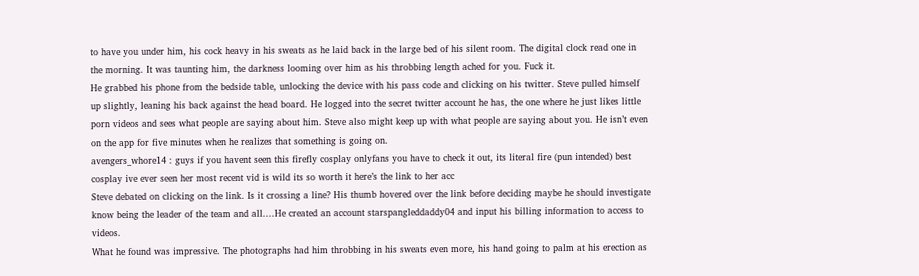to have you under him, his cock heavy in his sweats as he laid back in the large bed of his silent room. The digital clock read one in the morning. It was taunting him, the darkness looming over him as his throbbing length ached for you. Fuck it.
He grabbed his phone from the bedside table, unlocking the device with his pass code and clicking on his twitter. Steve pulled himself up slightly, leaning his back against the head board. He logged into the secret twitter account he has, the one where he just likes little porn videos and sees what people are saying about him. Steve also might keep up with what people are saying about you. He isn’t even on the app for five minutes when he realizes that something is going on.
avengers_whore14 : guys if you havent seen this firefly cosplay onlyfans you have to check it out, its literal fire (pun intended) best cosplay ive ever seen her most recent vid is wild its so worth it here’s the link to her acc
Steve debated on clicking on the link. Is it crossing a line? His thumb hovered over the link before deciding maybe he should investigate know being the leader of the team and all....He created an account starspangleddaddy04 and input his billing information to access to videos.
What he found was impressive. The photographs had him throbbing in his sweats even more, his hand going to palm at his erection as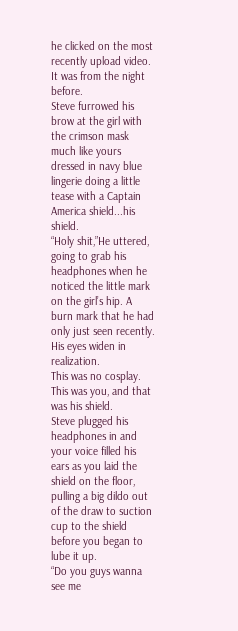he clicked on the most recently upload video. It was from the night before.
Steve furrowed his brow at the girl with the crimson mask much like yours dressed in navy blue lingerie doing a little tease with a Captain America shield...his shield.
“Holy shit,”He uttered, going to grab his headphones when he noticed the little mark on the girl’s hip. A burn mark that he had only just seen recently. His eyes widen in realization.
This was no cosplay. This was you, and that was his shield.
Steve plugged his headphones in and your voice filled his ears as you laid the shield on the floor, pulling a big dildo out of the draw to suction cup to the shield before you began to lube it up.
“Do you guys wanna see me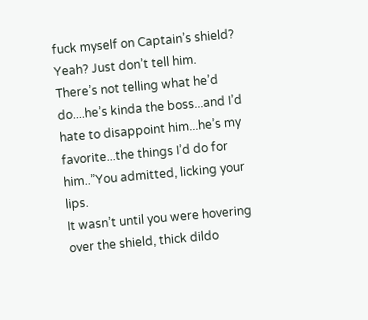fuck myself on Captain’s shield? Yeah? Just don’t tell him. There’s not telling what he’d do....he’s kinda the boss...and I’d hate to disappoint him...he’s my favorite...the things I’d do for him..”You admitted, licking your lips.
It wasn’t until you were hovering over the shield, thick dildo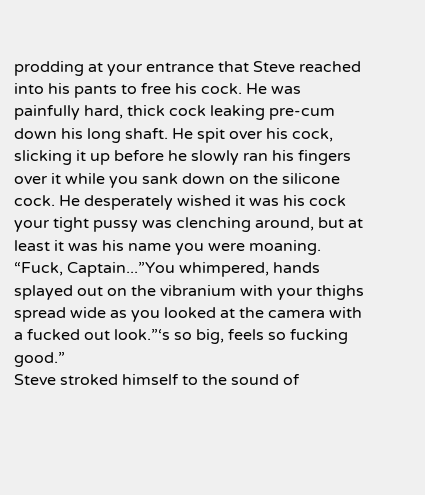prodding at your entrance that Steve reached into his pants to free his cock. He was painfully hard, thick cock leaking pre-cum down his long shaft. He spit over his cock, slicking it up before he slowly ran his fingers over it while you sank down on the silicone cock. He desperately wished it was his cock your tight pussy was clenching around, but at least it was his name you were moaning.
“Fuck, Captain...”You whimpered, hands splayed out on the vibranium with your thighs spread wide as you looked at the camera with a fucked out look.”‘s so big, feels so fucking good.”
Steve stroked himself to the sound of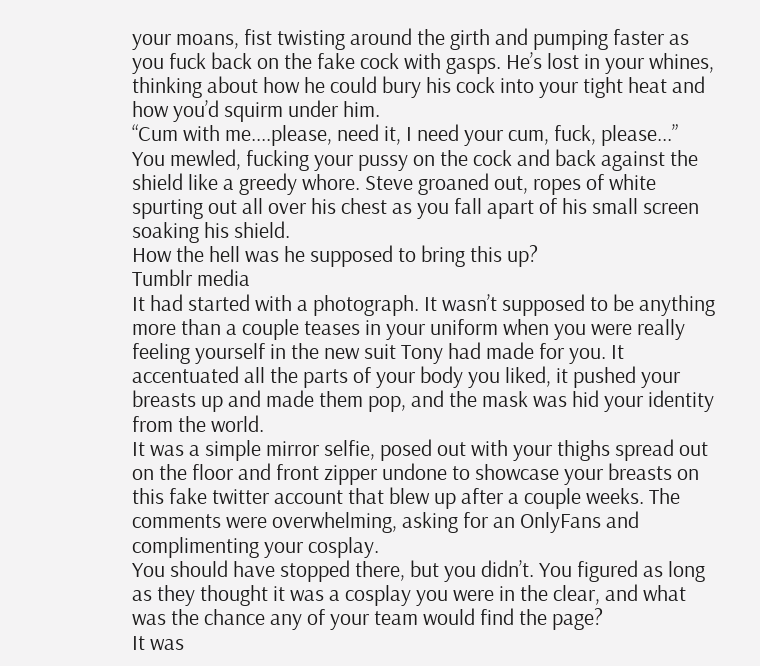your moans, fist twisting around the girth and pumping faster as you fuck back on the fake cock with gasps. He’s lost in your whines, thinking about how he could bury his cock into your tight heat and how you’d squirm under him.
“Cum with me....please, need it, I need your cum, fuck, please...” You mewled, fucking your pussy on the cock and back against the shield like a greedy whore. Steve groaned out, ropes of white spurting out all over his chest as you fall apart of his small screen soaking his shield.
How the hell was he supposed to bring this up?
Tumblr media
It had started with a photograph. It wasn’t supposed to be anything more than a couple teases in your uniform when you were really feeling yourself in the new suit Tony had made for you. It accentuated all the parts of your body you liked, it pushed your breasts up and made them pop, and the mask was hid your identity from the world.
It was a simple mirror selfie, posed out with your thighs spread out on the floor and front zipper undone to showcase your breasts on this fake twitter account that blew up after a couple weeks. The comments were overwhelming, asking for an OnlyFans and complimenting your cosplay.
You should have stopped there, but you didn’t. You figured as long as they thought it was a cosplay you were in the clear, and what was the chance any of your team would find the page?
It was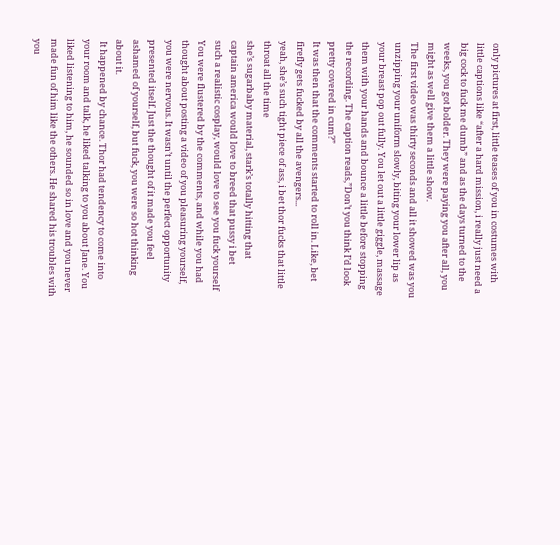only pictures at first, little teases of you in costumes with little captions like “after a hard mission, i really just need a big cock to fuck me dumb” and as the days turned to the weeks, you got bolder. They were paying you after all, you might as well give them a little show.
The first video was thirty seconds and all it showed was you unzipping your uniform slowly, biting your lower lip as your breast pop out fully. You let out a little giggle, massage them with your hands and bounce a little before stopping the recording. The caption reads,”Don’t you think I’d look pretty covered in cum?”
It was then that the comments started to roll in. Like, bet firefly gets fucked by all the avengers...
yeah, she’s such tight piece of ass, i bet thor fucks that little throat all the time
she’s sugarbaby material, stark’s totally hitting that
captain america would love to breed that pussy i bet
such a realistic cosplay, would love to see you fuck yourself
You were flustered by the comments, and while you had thought about posting a video of you pleasuring yourself, you were nervous. It wasn’t until the perfect opportunity presented itself. Just the thought of it made you feel ashamed of yourself, but fuck, you were so hot thinking about it.
 It happened by chance. Thor had tendency to come into your room and talk, he liked talking to you about Jane. You liked listening to him, he sounded so in love and you never made fun of him like the others. He shared his troubles with you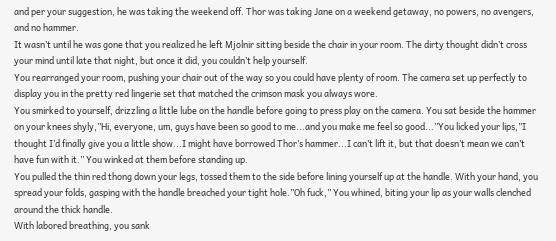and per your suggestion, he was taking the weekend off. Thor was taking Jane on a weekend getaway, no powers, no avengers, and no hammer.
It wasn’t until he was gone that you realized he left Mjolnir sitting beside the chair in your room. The dirty thought didn’t cross your mind until late that night, but once it did, you couldn’t help yourself.
You rearranged your room, pushing your chair out of the way so you could have plenty of room. The camera set up perfectly to display you in the pretty red lingerie set that matched the crimson mask you always wore.
You smirked to yourself, drizzling a little lube on the handle before going to press play on the camera. You sat beside the hammer on your knees shyly,”Hi, everyone, um, guys have been so good to me...and you make me feel so good...”You licked your lips,”I thought I’d finally give you a little show...I might have borrowed Thor’s hammer...I can’t lift it, but that doesn’t mean we can’t have fun with it.” You winked at them before standing up.
You pulled the thin red thong down your legs, tossed them to the side before lining yourself up at the handle. With your hand, you spread your folds, gasping with the handle breached your tight hole.”Oh fuck,” You whined, biting your lip as your walls clenched around the thick handle.
With labored breathing, you sank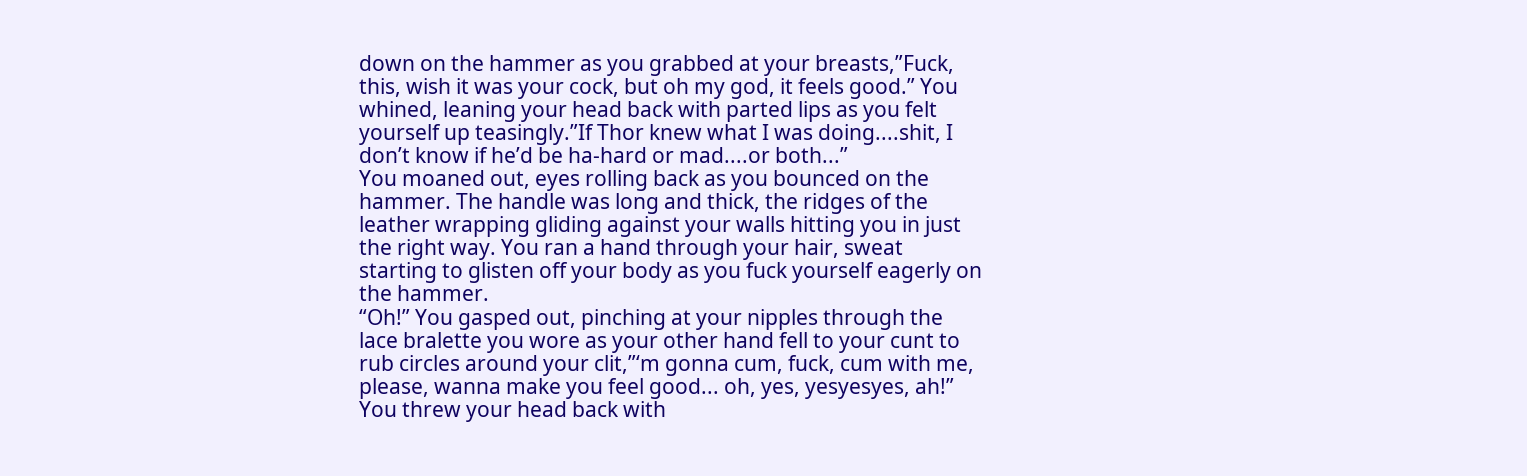down on the hammer as you grabbed at your breasts,”Fuck, this, wish it was your cock, but oh my god, it feels good.” You whined, leaning your head back with parted lips as you felt yourself up teasingly.”If Thor knew what I was doing....shit, I don’t know if he’d be ha-hard or mad....or both...”
You moaned out, eyes rolling back as you bounced on the hammer. The handle was long and thick, the ridges of the leather wrapping gliding against your walls hitting you in just the right way. You ran a hand through your hair, sweat starting to glisten off your body as you fuck yourself eagerly on the hammer.
“Oh!” You gasped out, pinching at your nipples through the lace bralette you wore as your other hand fell to your cunt to rub circles around your clit,”‘m gonna cum, fuck, cum with me, please, wanna make you feel good... oh, yes, yesyesyes, ah!”
You threw your head back with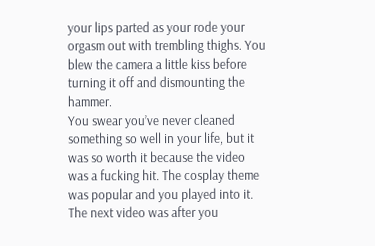your lips parted as your rode your orgasm out with trembling thighs. You blew the camera a little kiss before turning it off and dismounting the hammer.
You swear you’ve never cleaned something so well in your life, but it was so worth it because the video was a fucking hit. The cosplay theme was popular and you played into it.
The next video was after you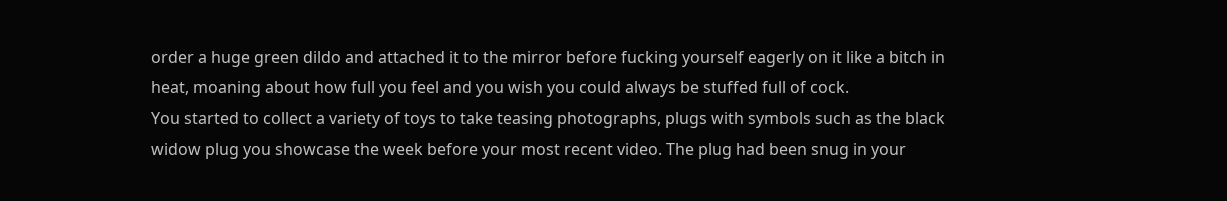order a huge green dildo and attached it to the mirror before fucking yourself eagerly on it like a bitch in heat, moaning about how full you feel and you wish you could always be stuffed full of cock.
You started to collect a variety of toys to take teasing photographs, plugs with symbols such as the black widow plug you showcase the week before your most recent video. The plug had been snug in your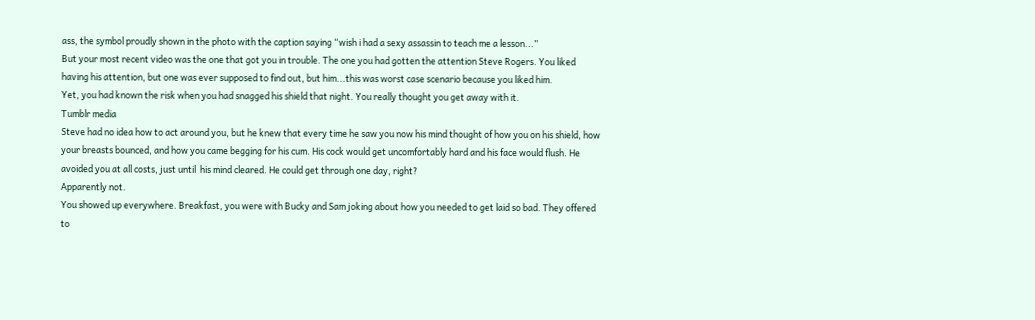ass, the symbol proudly shown in the photo with the caption saying “wish i had a sexy assassin to teach me a lesson...”
But your most recent video was the one that got you in trouble. The one you had gotten the attention Steve Rogers. You liked having his attention, but one was ever supposed to find out, but him...this was worst case scenario because you liked him.
Yet, you had known the risk when you had snagged his shield that night. You really thought you get away with it.
Tumblr media
Steve had no idea how to act around you, but he knew that every time he saw you now his mind thought of how you on his shield, how your breasts bounced, and how you came begging for his cum. His cock would get uncomfortably hard and his face would flush. He avoided you at all costs, just until  his mind cleared. He could get through one day, right?
Apparently not.
You showed up everywhere. Breakfast, you were with Bucky and Sam joking about how you needed to get laid so bad. They offered to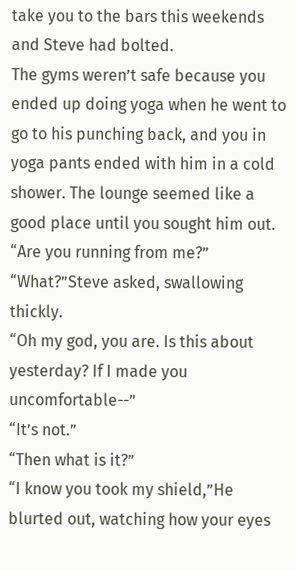take you to the bars this weekends and Steve had bolted.
The gyms weren’t safe because you ended up doing yoga when he went to go to his punching back, and you in yoga pants ended with him in a cold shower. The lounge seemed like a good place until you sought him out.
“Are you running from me?”
“What?”Steve asked, swallowing thickly.
“Oh my god, you are. Is this about yesterday? If I made you uncomfortable--”
“It’s not.”
“Then what is it?”
“I know you took my shield,”He blurted out, watching how your eyes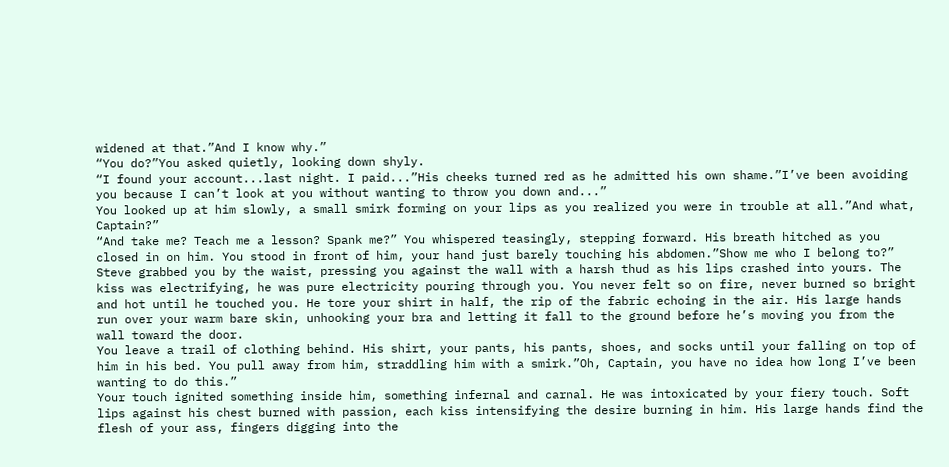widened at that.”And I know why.”
“You do?”You asked quietly, looking down shyly.
“I found your account...last night. I paid...”His cheeks turned red as he admitted his own shame.”I’ve been avoiding you because I can’t look at you without wanting to throw you down and...”
You looked up at him slowly, a small smirk forming on your lips as you realized you were in trouble at all.”And what, Captain?”
“And take me? Teach me a lesson? Spank me?” You whispered teasingly, stepping forward. His breath hitched as you closed in on him. You stood in front of him, your hand just barely touching his abdomen.”Show me who I belong to?”
Steve grabbed you by the waist, pressing you against the wall with a harsh thud as his lips crashed into yours. The kiss was electrifying, he was pure electricity pouring through you. You never felt so on fire, never burned so bright and hot until he touched you. He tore your shirt in half, the rip of the fabric echoing in the air. His large hands run over your warm bare skin, unhooking your bra and letting it fall to the ground before he’s moving you from the wall toward the door.
You leave a trail of clothing behind. His shirt, your pants, his pants, shoes, and socks until your falling on top of him in his bed. You pull away from him, straddling him with a smirk.”Oh, Captain, you have no idea how long I’ve been wanting to do this.”
Your touch ignited something inside him, something infernal and carnal. He was intoxicated by your fiery touch. Soft lips against his chest burned with passion, each kiss intensifying the desire burning in him. His large hands find the flesh of your ass, fingers digging into the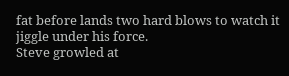fat before lands two hard blows to watch it jiggle under his force.
Steve growled at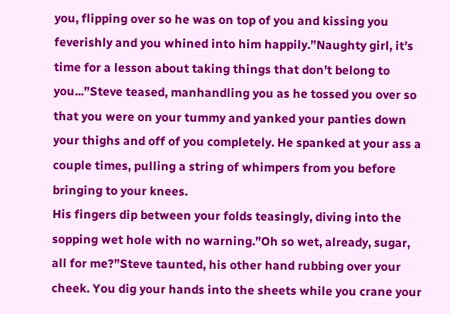you, flipping over so he was on top of you and kissing you feverishly and you whined into him happily.”Naughty girl, it’s time for a lesson about taking things that don’t belong to you...”Steve teased, manhandling you as he tossed you over so that you were on your tummy and yanked your panties down your thighs and off of you completely. He spanked at your ass a couple times, pulling a string of whimpers from you before bringing to your knees.
His fingers dip between your folds teasingly, diving into the sopping wet hole with no warning.”Oh so wet, already, sugar, all for me?”Steve taunted, his other hand rubbing over your cheek. You dig your hands into the sheets while you crane your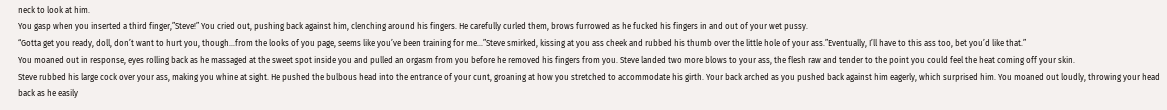neck to look at him.
You gasp when you inserted a third finger,”Steve!” You cried out, pushing back against him, clenching around his fingers. He carefully curled them, brows furrowed as he fucked his fingers in and out of your wet pussy.
“Gotta get you ready, doll, don’t want to hurt you, though...from the looks of you page, seems like you’ve been training for me...”Steve smirked, kissing at you ass cheek and rubbed his thumb over the little hole of your ass.”Eventually, I’ll have to this ass too, bet you’d like that.”
You moaned out in response, eyes rolling back as he massaged at the sweet spot inside you and pulled an orgasm from you before he removed his fingers from you. Steve landed two more blows to your ass, the flesh raw and tender to the point you could feel the heat coming off your skin.
Steve rubbed his large cock over your ass, making you whine at sight. He pushed the bulbous head into the entrance of your cunt, groaning at how you stretched to accommodate his girth. Your back arched as you pushed back against him eagerly, which surprised him. You moaned out loudly, throwing your head back as he easily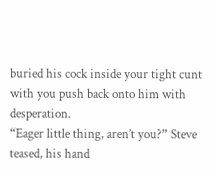buried his cock inside your tight cunt with you push back onto him with desperation.
“Eager little thing, aren’t you?” Steve teased, his hand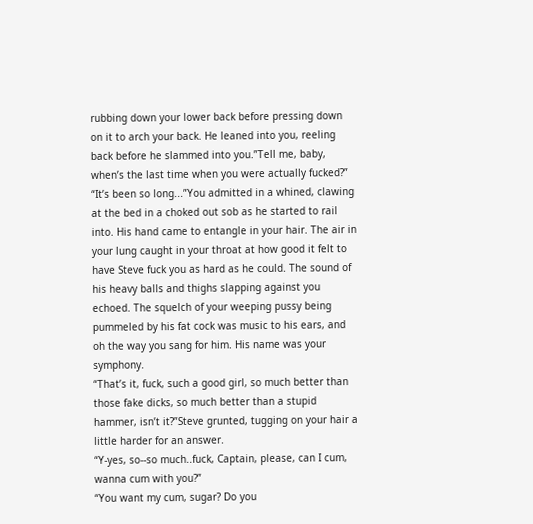rubbing down your lower back before pressing down on it to arch your back. He leaned into you, reeling back before he slammed into you.”Tell me, baby, when’s the last time when you were actually fucked?”
“It’s been so long...”You admitted in a whined, clawing at the bed in a choked out sob as he started to rail into. His hand came to entangle in your hair. The air in your lung caught in your throat at how good it felt to have Steve fuck you as hard as he could. The sound of his heavy balls and thighs slapping against you echoed. The squelch of your weeping pussy being pummeled by his fat cock was music to his ears, and oh the way you sang for him. His name was your symphony.
“That’s it, fuck, such a good girl, so much better than those fake dicks, so much better than a stupid hammer, isn’t it?”Steve grunted, tugging on your hair a little harder for an answer.
“Y-yes, so--so much..fuck, Captain, please, can I cum, wanna cum with you?”
“You want my cum, sugar? Do you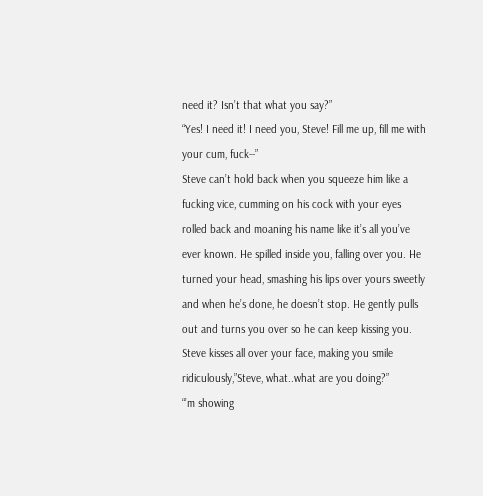need it? Isn’t that what you say?”
“Yes! I need it! I need you, Steve! Fill me up, fill me with your cum, fuck--”
Steve can’t hold back when you squeeze him like a fucking vice, cumming on his cock with your eyes rolled back and moaning his name like it’s all you’ve ever known. He spilled inside you, falling over you. He turned your head, smashing his lips over yours sweetly and when he’s done, he doesn’t stop. He gently pulls out and turns you over so he can keep kissing you.
Steve kisses all over your face, making you smile ridiculously,”Steve, what..what are you doing?”
“’m showing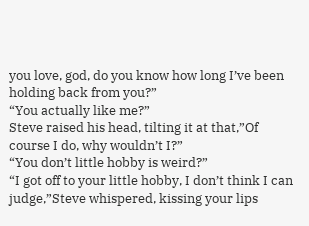you love, god, do you know how long I’ve been holding back from you?”
“You actually like me?”
Steve raised his head, tilting it at that,”Of course I do, why wouldn’t I?”
“You don’t little hobby is weird?”
“I got off to your little hobby, I don’t think I can judge,”Steve whispered, kissing your lips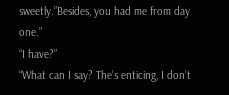sweetly.”Besides, you had me from day one.”
“I have?”
“What can I say? The’s enticing, I don’t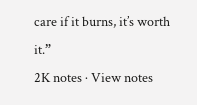care if it burns, it’s worth it.”
2K notes · View notes